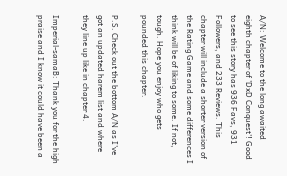A/N: Welcome to the long awaited eighth chapter of 'DxD Conquest'! Good to see this story has 936 Favs, 931 Followers, and 233 Reviews. This chapter will include a shorter version of the Rating Game and some differences I think will be of liking to some. If not, tough. Hope you enjoy who gets pounded this chapter.

P.S. Check out the bottom A/N as I've got an updated harem list and where they line up like in chapter 4.

Imperial-samaB: Thank you for the high praise and I know it could have been a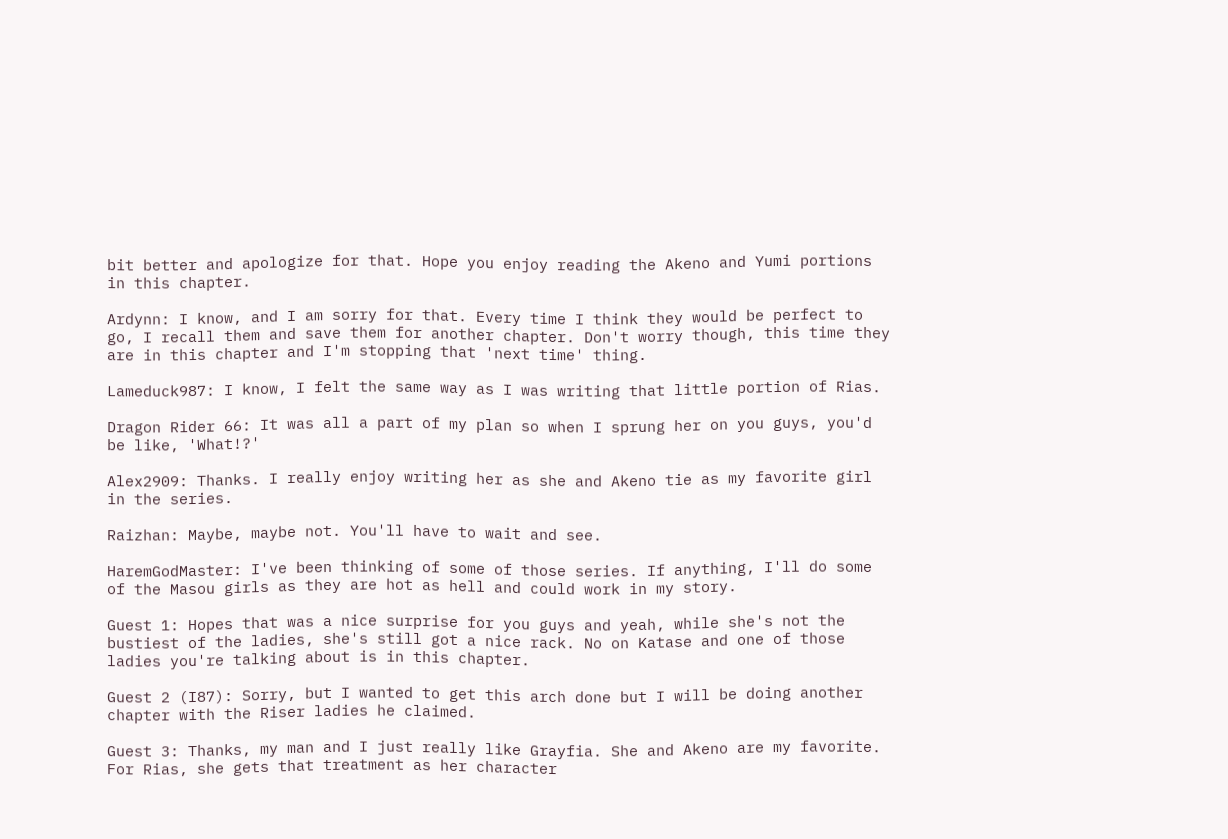bit better and apologize for that. Hope you enjoy reading the Akeno and Yumi portions in this chapter.

Ardynn: I know, and I am sorry for that. Every time I think they would be perfect to go, I recall them and save them for another chapter. Don't worry though, this time they are in this chapter and I'm stopping that 'next time' thing.

Lameduck987: I know, I felt the same way as I was writing that little portion of Rias.

Dragon Rider 66: It was all a part of my plan so when I sprung her on you guys, you'd be like, 'What!?'

Alex2909: Thanks. I really enjoy writing her as she and Akeno tie as my favorite girl in the series.

Raizhan: Maybe, maybe not. You'll have to wait and see.

HaremGodMaster: I've been thinking of some of those series. If anything, I'll do some of the Masou girls as they are hot as hell and could work in my story.

Guest 1: Hopes that was a nice surprise for you guys and yeah, while she's not the bustiest of the ladies, she's still got a nice rack. No on Katase and one of those ladies you're talking about is in this chapter.

Guest 2 (I87): Sorry, but I wanted to get this arch done but I will be doing another chapter with the Riser ladies he claimed.

Guest 3: Thanks, my man and I just really like Grayfia. She and Akeno are my favorite. For Rias, she gets that treatment as her character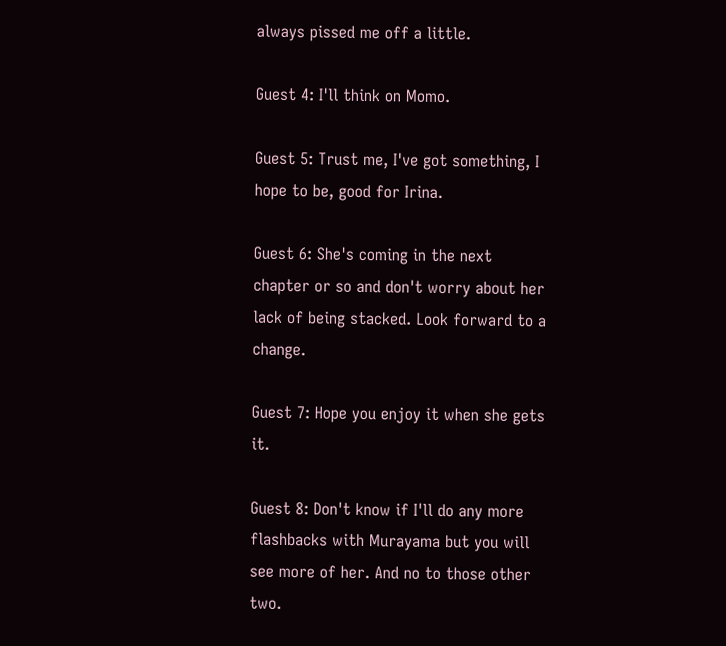always pissed me off a little.

Guest 4: I'll think on Momo.

Guest 5: Trust me, I've got something, I hope to be, good for Irina.

Guest 6: She's coming in the next chapter or so and don't worry about her lack of being stacked. Look forward to a change.

Guest 7: Hope you enjoy it when she gets it.

Guest 8: Don't know if I'll do any more flashbacks with Murayama but you will see more of her. And no to those other two.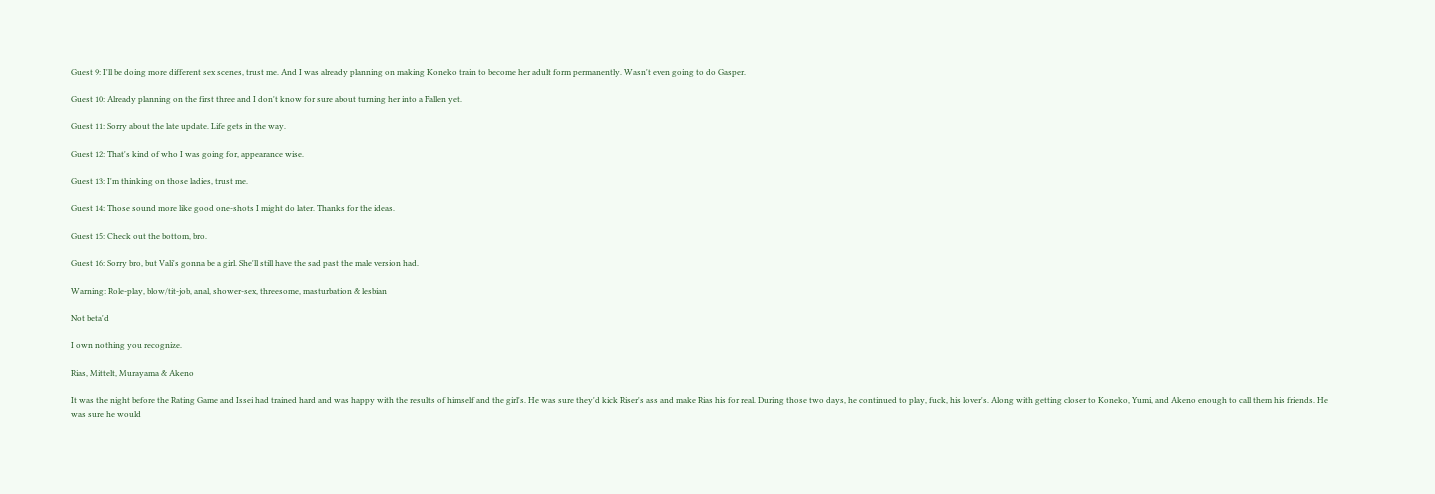Guest 9: I'll be doing more different sex scenes, trust me. And I was already planning on making Koneko train to become her adult form permanently. Wasn't even going to do Gasper.

Guest 10: Already planning on the first three and I don't know for sure about turning her into a Fallen yet.

Guest 11: Sorry about the late update. Life gets in the way.

Guest 12: That's kind of who I was going for, appearance wise.

Guest 13: I'm thinking on those ladies, trust me.

Guest 14: Those sound more like good one-shots I might do later. Thanks for the ideas.

Guest 15: Check out the bottom, bro.

Guest 16: Sorry bro, but Vali's gonna be a girl. She'll still have the sad past the male version had.

Warning: Role-play, blow/tit-job, anal, shower-sex, threesome, masturbation & lesbian

Not beta'd

I own nothing you recognize.

Rias, Mittelt, Murayama & Akeno

It was the night before the Rating Game and Issei had trained hard and was happy with the results of himself and the girl's. He was sure they'd kick Riser's ass and make Rias his for real. During those two days, he continued to play, fuck, his lover's. Along with getting closer to Koneko, Yumi, and Akeno enough to call them his friends. He was sure he would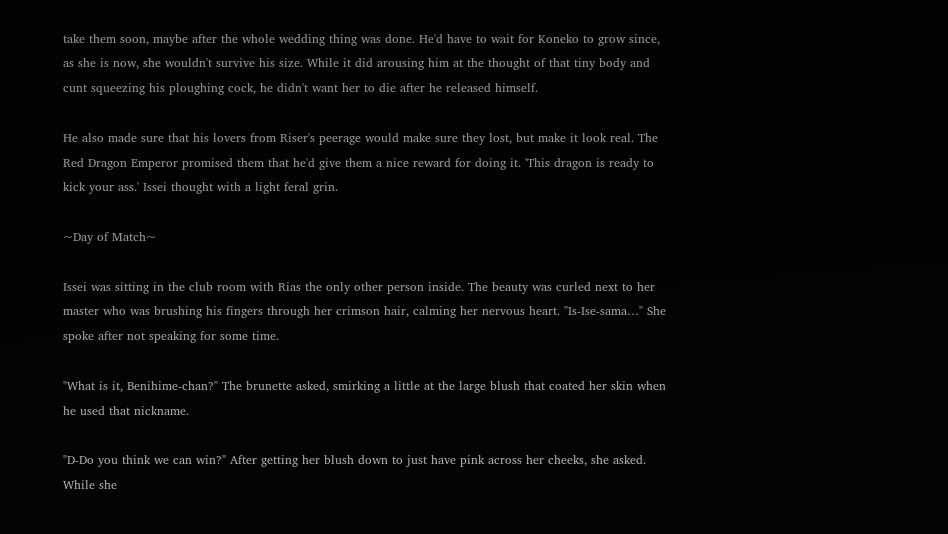take them soon, maybe after the whole wedding thing was done. He'd have to wait for Koneko to grow since, as she is now, she wouldn't survive his size. While it did arousing him at the thought of that tiny body and cunt squeezing his ploughing cock, he didn't want her to die after he released himself.

He also made sure that his lovers from Riser's peerage would make sure they lost, but make it look real. The Red Dragon Emperor promised them that he'd give them a nice reward for doing it. 'This dragon is ready to kick your ass.' Issei thought with a light feral grin.

~Day of Match~

Issei was sitting in the club room with Rias the only other person inside. The beauty was curled next to her master who was brushing his fingers through her crimson hair, calming her nervous heart. "Is-Ise-sama…" She spoke after not speaking for some time.

"What is it, Benihime-chan?" The brunette asked, smirking a little at the large blush that coated her skin when he used that nickname.

"D-Do you think we can win?" After getting her blush down to just have pink across her cheeks, she asked. While she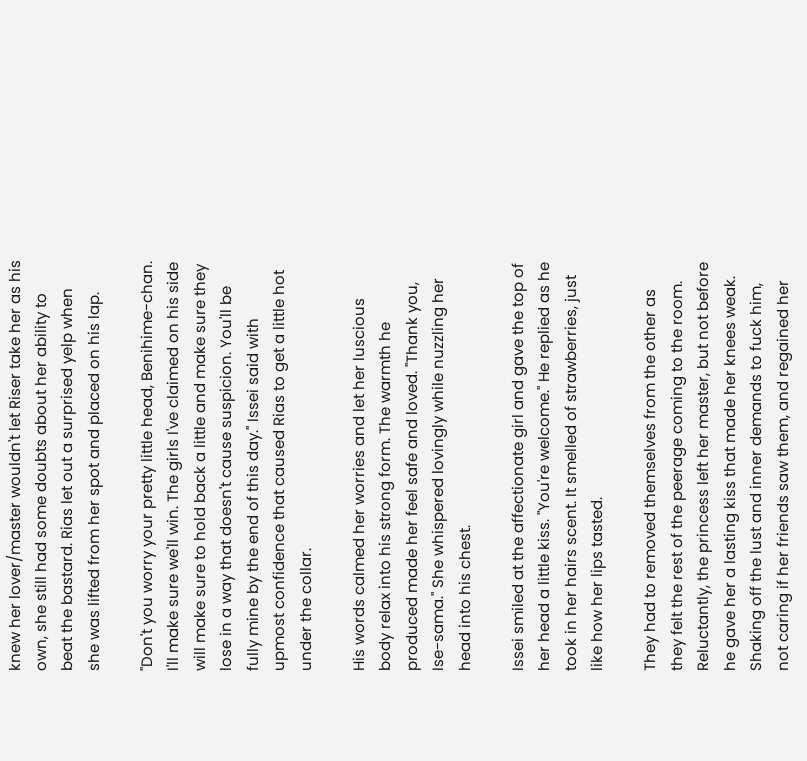knew her lover/master wouldn't let Riser take her as his own, she still had some doubts about her ability to beat the bastard. Rias let out a surprised yelp when she was lifted from her spot and placed on his lap.

"Don't you worry your pretty little head, Benihime-chan. I'll make sure we'll win. The girls I've claimed on his side will make sure to hold back a little and make sure they lose in a way that doesn't cause suspicion. You'll be fully mine by the end of this day." Issei said with upmost confidence that caused Rias to get a little hot under the collar.

His words calmed her worries and let her luscious body relax into his strong form. The warmth he produced made her feel safe and loved. "Thank you, Ise-sama." She whispered lovingly while nuzzling her head into his chest.

Issei smiled at the affectionate girl and gave the top of her head a little kiss. "You're welcome." He replied as he took in her hairs scent. It smelled of strawberries, just like how her lips tasted.

They had to removed themselves from the other as they felt the rest of the peerage coming to the room. Reluctantly, the princess left her master, but not before he gave her a lasting kiss that made her knees weak. Shaking off the lust and inner demands to fuck him, not caring if her friends saw them, and regained her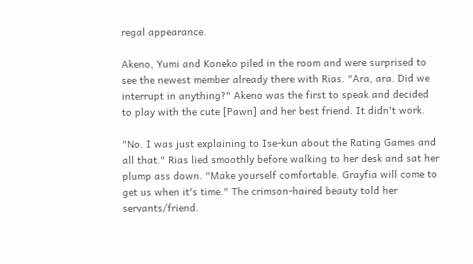regal appearance.

Akeno, Yumi and Koneko piled in the room and were surprised to see the newest member already there with Rias. "Ara, ara. Did we interrupt in anything?" Akeno was the first to speak and decided to play with the cute [Pawn] and her best friend. It didn't work.

"No. I was just explaining to Ise-kun about the Rating Games and all that." Rias lied smoothly before walking to her desk and sat her plump ass down. "Make yourself comfortable. Grayfia will come to get us when it's time." The crimson-haired beauty told her servants/friend.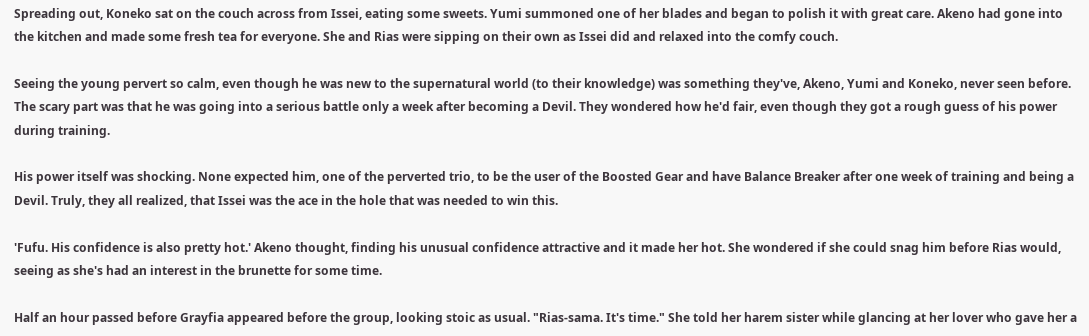Spreading out, Koneko sat on the couch across from Issei, eating some sweets. Yumi summoned one of her blades and began to polish it with great care. Akeno had gone into the kitchen and made some fresh tea for everyone. She and Rias were sipping on their own as Issei did and relaxed into the comfy couch.

Seeing the young pervert so calm, even though he was new to the supernatural world (to their knowledge) was something they've, Akeno, Yumi and Koneko, never seen before. The scary part was that he was going into a serious battle only a week after becoming a Devil. They wondered how he'd fair, even though they got a rough guess of his power during training.

His power itself was shocking. None expected him, one of the perverted trio, to be the user of the Boosted Gear and have Balance Breaker after one week of training and being a Devil. Truly, they all realized, that Issei was the ace in the hole that was needed to win this.

'Fufu. His confidence is also pretty hot.' Akeno thought, finding his unusual confidence attractive and it made her hot. She wondered if she could snag him before Rias would, seeing as she's had an interest in the brunette for some time.

Half an hour passed before Grayfia appeared before the group, looking stoic as usual. "Rias-sama. It's time." She told her harem sister while glancing at her lover who gave her a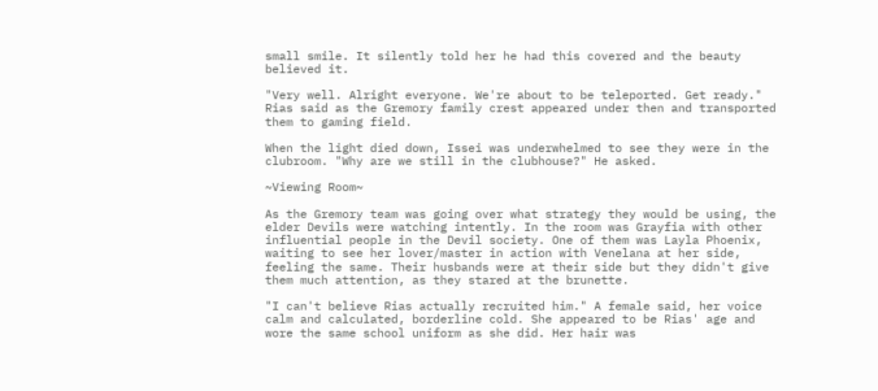small smile. It silently told her he had this covered and the beauty believed it.

"Very well. Alright everyone. We're about to be teleported. Get ready." Rias said as the Gremory family crest appeared under then and transported them to gaming field.

When the light died down, Issei was underwhelmed to see they were in the clubroom. "Why are we still in the clubhouse?" He asked.

~Viewing Room~

As the Gremory team was going over what strategy they would be using, the elder Devils were watching intently. In the room was Grayfia with other influential people in the Devil society. One of them was Layla Phoenix, waiting to see her lover/master in action with Venelana at her side, feeling the same. Their husbands were at their side but they didn't give them much attention, as they stared at the brunette.

"I can't believe Rias actually recruited him." A female said, her voice calm and calculated, borderline cold. She appeared to be Rias' age and wore the same school uniform as she did. Her hair was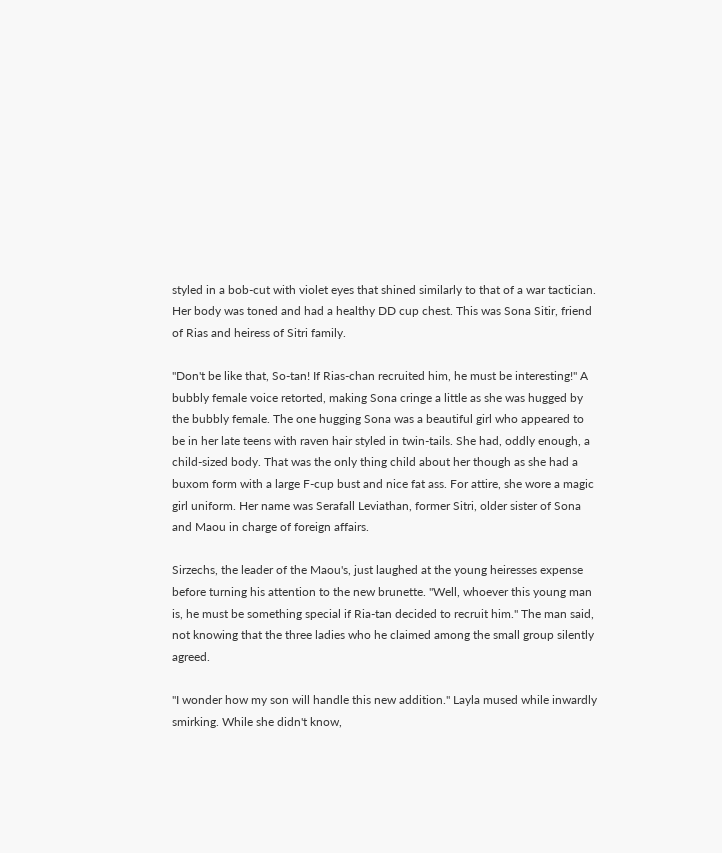styled in a bob-cut with violet eyes that shined similarly to that of a war tactician. Her body was toned and had a healthy DD cup chest. This was Sona Sitir, friend of Rias and heiress of Sitri family.

"Don't be like that, So-tan! If Rias-chan recruited him, he must be interesting!" A bubbly female voice retorted, making Sona cringe a little as she was hugged by the bubbly female. The one hugging Sona was a beautiful girl who appeared to be in her late teens with raven hair styled in twin-tails. She had, oddly enough, a child-sized body. That was the only thing child about her though as she had a buxom form with a large F-cup bust and nice fat ass. For attire, she wore a magic girl uniform. Her name was Serafall Leviathan, former Sitri, older sister of Sona and Maou in charge of foreign affairs.

Sirzechs, the leader of the Maou's, just laughed at the young heiresses expense before turning his attention to the new brunette. "Well, whoever this young man is, he must be something special if Ria-tan decided to recruit him." The man said, not knowing that the three ladies who he claimed among the small group silently agreed.

"I wonder how my son will handle this new addition." Layla mused while inwardly smirking. While she didn't know,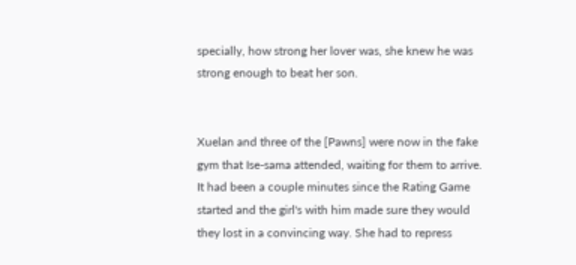specially, how strong her lover was, she knew he was strong enough to beat her son.


Xuelan and three of the [Pawns] were now in the fake gym that Ise-sama attended, waiting for them to arrive. It had been a couple minutes since the Rating Game started and the girl's with him made sure they would they lost in a convincing way. She had to repress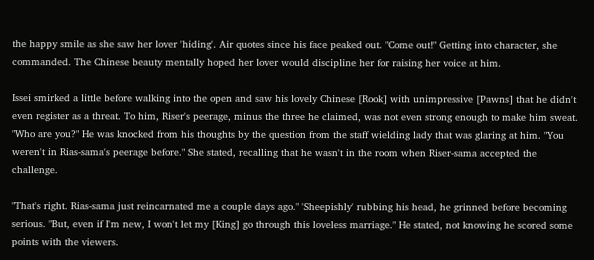the happy smile as she saw her lover 'hiding'. Air quotes since his face peaked out. "Come out!" Getting into character, she commanded. The Chinese beauty mentally hoped her lover would discipline her for raising her voice at him.

Issei smirked a little before walking into the open and saw his lovely Chinese [Rook] with unimpressive [Pawns] that he didn't even register as a threat. To him, Riser's peerage, minus the three he claimed, was not even strong enough to make him sweat. "Who are you?" He was knocked from his thoughts by the question from the staff wielding lady that was glaring at him. "You weren't in Rias-sama's peerage before." She stated, recalling that he wasn't in the room when Riser-sama accepted the challenge.

"That's right. Rias-sama just reincarnated me a couple days ago." 'Sheepishly' rubbing his head, he grinned before becoming serious. "But, even if I'm new, I won't let my [King] go through this loveless marriage." He stated, not knowing he scored some points with the viewers.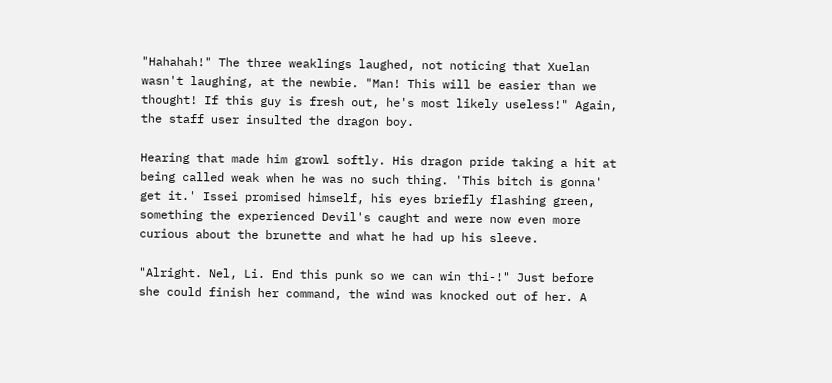"Hahahah!" The three weaklings laughed, not noticing that Xuelan wasn't laughing, at the newbie. "Man! This will be easier than we thought! If this guy is fresh out, he's most likely useless!" Again, the staff user insulted the dragon boy.

Hearing that made him growl softly. His dragon pride taking a hit at being called weak when he was no such thing. 'This bitch is gonna' get it.' Issei promised himself, his eyes briefly flashing green, something the experienced Devil's caught and were now even more curious about the brunette and what he had up his sleeve.

"Alright. Nel, Li. End this punk so we can win thi-!" Just before she could finish her command, the wind was knocked out of her. A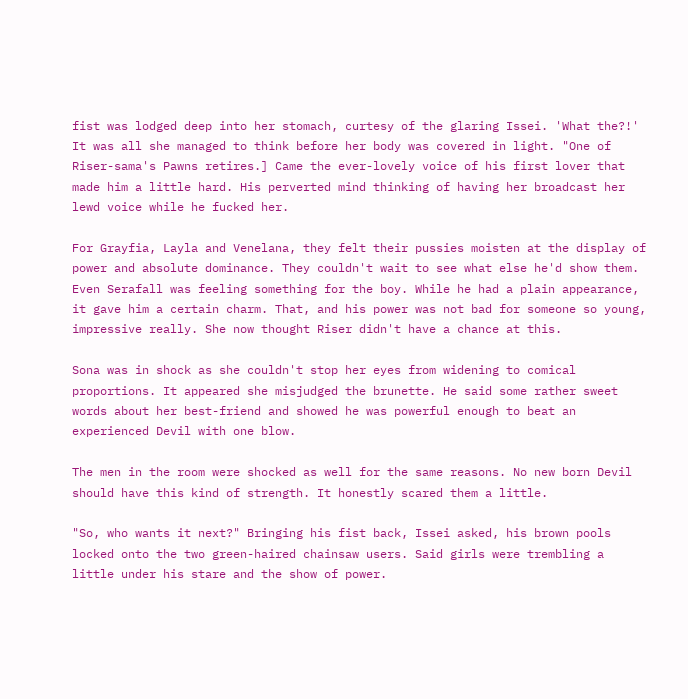fist was lodged deep into her stomach, curtesy of the glaring Issei. 'What the?!' It was all she managed to think before her body was covered in light. "One of Riser-sama's Pawns retires.] Came the ever-lovely voice of his first lover that made him a little hard. His perverted mind thinking of having her broadcast her lewd voice while he fucked her.

For Grayfia, Layla and Venelana, they felt their pussies moisten at the display of power and absolute dominance. They couldn't wait to see what else he'd show them. Even Serafall was feeling something for the boy. While he had a plain appearance, it gave him a certain charm. That, and his power was not bad for someone so young, impressive really. She now thought Riser didn't have a chance at this.

Sona was in shock as she couldn't stop her eyes from widening to comical proportions. It appeared she misjudged the brunette. He said some rather sweet words about her best-friend and showed he was powerful enough to beat an experienced Devil with one blow.

The men in the room were shocked as well for the same reasons. No new born Devil should have this kind of strength. It honestly scared them a little.

"So, who wants it next?" Bringing his fist back, Issei asked, his brown pools locked onto the two green-haired chainsaw users. Said girls were trembling a little under his stare and the show of power.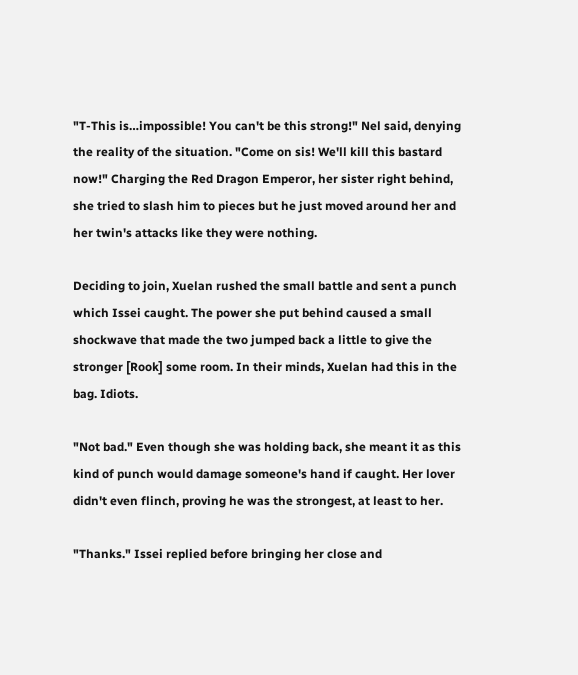"T-This is…impossible! You can't be this strong!" Nel said, denying the reality of the situation. "Come on sis! We'll kill this bastard now!" Charging the Red Dragon Emperor, her sister right behind, she tried to slash him to pieces but he just moved around her and her twin's attacks like they were nothing.

Deciding to join, Xuelan rushed the small battle and sent a punch which Issei caught. The power she put behind caused a small shockwave that made the two jumped back a little to give the stronger [Rook] some room. In their minds, Xuelan had this in the bag. Idiots.

"Not bad." Even though she was holding back, she meant it as this kind of punch would damage someone's hand if caught. Her lover didn't even flinch, proving he was the strongest, at least to her.

"Thanks." Issei replied before bringing her close and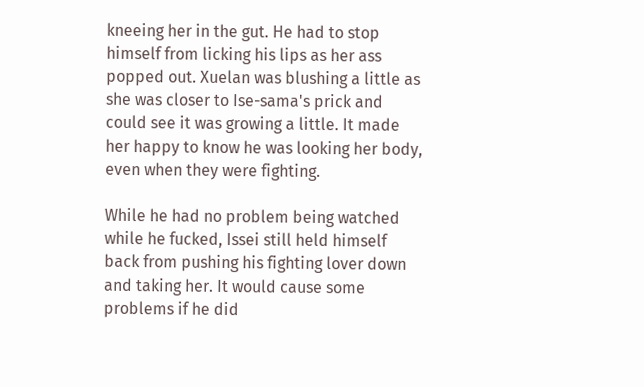kneeing her in the gut. He had to stop himself from licking his lips as her ass popped out. Xuelan was blushing a little as she was closer to Ise-sama's prick and could see it was growing a little. It made her happy to know he was looking her body, even when they were fighting.

While he had no problem being watched while he fucked, Issei still held himself back from pushing his fighting lover down and taking her. It would cause some problems if he did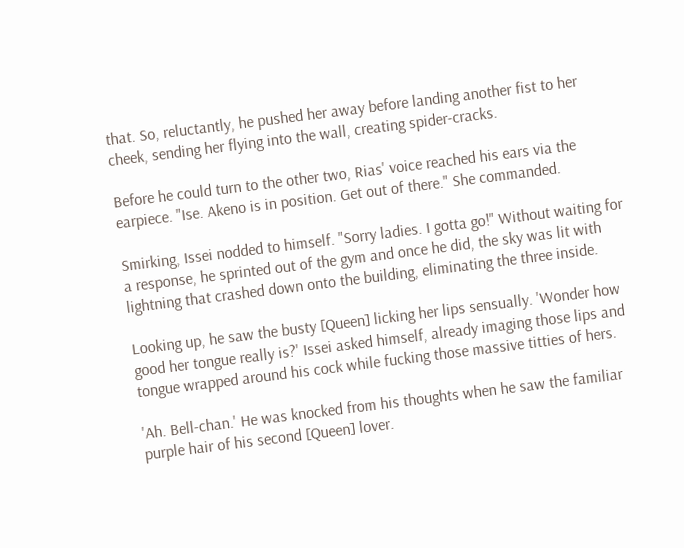that. So, reluctantly, he pushed her away before landing another fist to her cheek, sending her flying into the wall, creating spider-cracks.

Before he could turn to the other two, Rias' voice reached his ears via the earpiece. "Ise. Akeno is in position. Get out of there." She commanded.

Smirking, Issei nodded to himself. "Sorry ladies. I gotta go!" Without waiting for a response, he sprinted out of the gym and once he did, the sky was lit with lightning that crashed down onto the building, eliminating the three inside.

Looking up, he saw the busty [Queen] licking her lips sensually. 'Wonder how good her tongue really is?' Issei asked himself, already imaging those lips and tongue wrapped around his cock while fucking those massive titties of hers.

'Ah. Bell-chan.' He was knocked from his thoughts when he saw the familiar purple hair of his second [Queen] lover.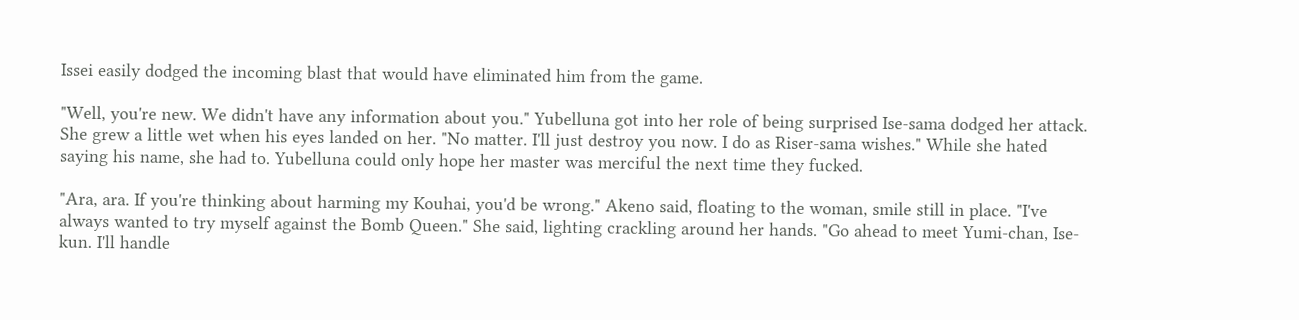Issei easily dodged the incoming blast that would have eliminated him from the game.

"Well, you're new. We didn't have any information about you." Yubelluna got into her role of being surprised Ise-sama dodged her attack. She grew a little wet when his eyes landed on her. "No matter. I'll just destroy you now. I do as Riser-sama wishes." While she hated saying his name, she had to. Yubelluna could only hope her master was merciful the next time they fucked.

"Ara, ara. If you're thinking about harming my Kouhai, you'd be wrong." Akeno said, floating to the woman, smile still in place. "I've always wanted to try myself against the Bomb Queen." She said, lighting crackling around her hands. "Go ahead to meet Yumi-chan, Ise-kun. I'll handle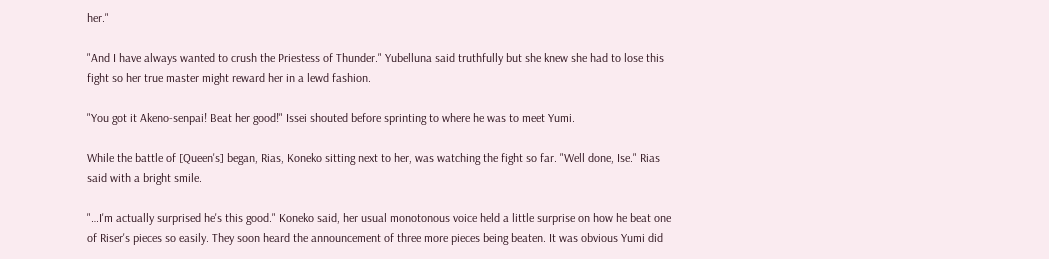her."

"And I have always wanted to crush the Priestess of Thunder." Yubelluna said truthfully but she knew she had to lose this fight so her true master might reward her in a lewd fashion.

"You got it Akeno-senpai! Beat her good!" Issei shouted before sprinting to where he was to meet Yumi.

While the battle of [Queen's] began, Rias, Koneko sitting next to her, was watching the fight so far. "Well done, Ise." Rias said with a bright smile.

"…I'm actually surprised he's this good." Koneko said, her usual monotonous voice held a little surprise on how he beat one of Riser's pieces so easily. They soon heard the announcement of three more pieces being beaten. It was obvious Yumi did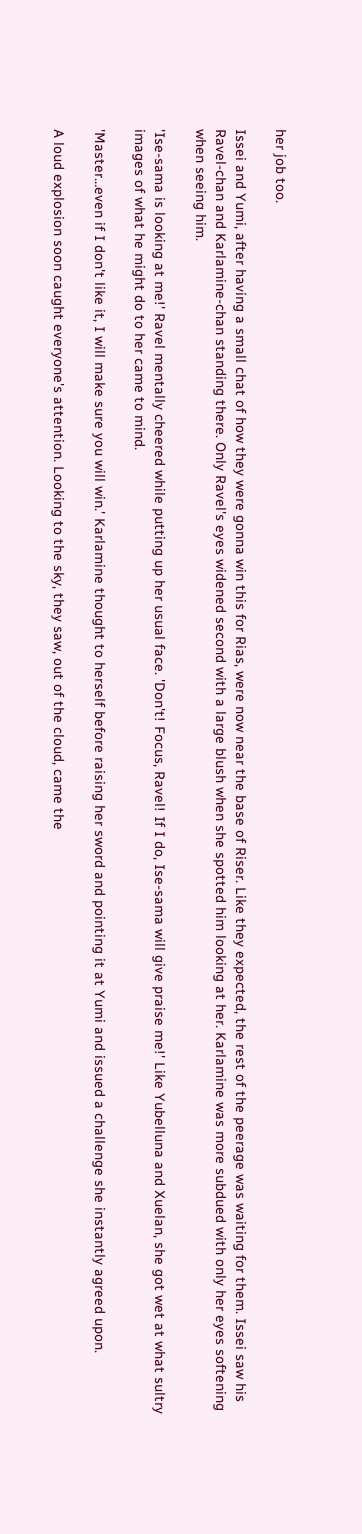her job too.

Issei and Yumi, after having a small chat of how they were gonna win this for Rias, were now near the base of Riser. Like they expected, the rest of the peerage was waiting for them. Issei saw his Ravel-chan and Karlamine-chan standing there. Only Ravel's eyes widened second with a large blush when she spotted him looking at her. Karlamine was more subdued with only her eyes softening when seeing him.

'Ise-sama is looking at me!' Ravel mentally cheered while putting up her usual face. 'Don't! Focus, Ravel! If I do, Ise-sama will give praise me!' Like Yubelluna and Xuelan, she got wet at what sultry images of what he might do to her came to mind.

'Master…even if I don't like it, I will make sure you will win.' Karlamine thought to herself before raising her sword and pointing it at Yumi and issued a challenge she instantly agreed upon.

A loud explosion soon caught everyone's attention. Looking to the sky, they saw, out of the cloud, came the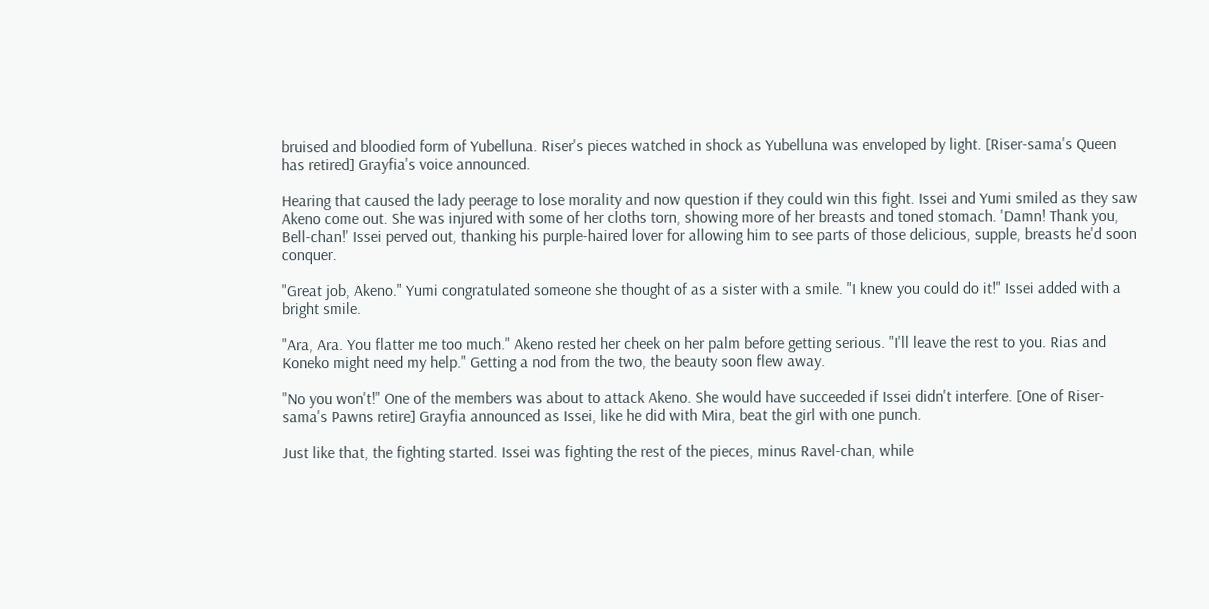bruised and bloodied form of Yubelluna. Riser's pieces watched in shock as Yubelluna was enveloped by light. [Riser-sama's Queen has retired] Grayfia's voice announced.

Hearing that caused the lady peerage to lose morality and now question if they could win this fight. Issei and Yumi smiled as they saw Akeno come out. She was injured with some of her cloths torn, showing more of her breasts and toned stomach. 'Damn! Thank you, Bell-chan!' Issei perved out, thanking his purple-haired lover for allowing him to see parts of those delicious, supple, breasts he'd soon conquer.

"Great job, Akeno." Yumi congratulated someone she thought of as a sister with a smile. "I knew you could do it!" Issei added with a bright smile.

"Ara, Ara. You flatter me too much." Akeno rested her cheek on her palm before getting serious. "I'll leave the rest to you. Rias and Koneko might need my help." Getting a nod from the two, the beauty soon flew away.

"No you won't!" One of the members was about to attack Akeno. She would have succeeded if Issei didn't interfere. [One of Riser-sama's Pawns retire] Grayfia announced as Issei, like he did with Mira, beat the girl with one punch.

Just like that, the fighting started. Issei was fighting the rest of the pieces, minus Ravel-chan, while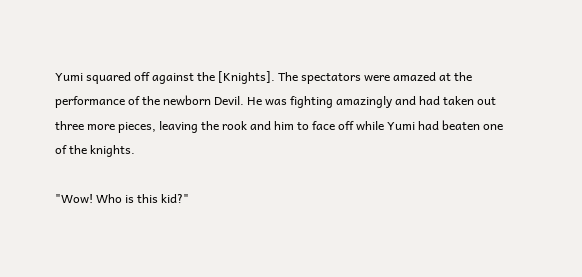Yumi squared off against the [Knights]. The spectators were amazed at the performance of the newborn Devil. He was fighting amazingly and had taken out three more pieces, leaving the rook and him to face off while Yumi had beaten one of the knights.

"Wow! Who is this kid?"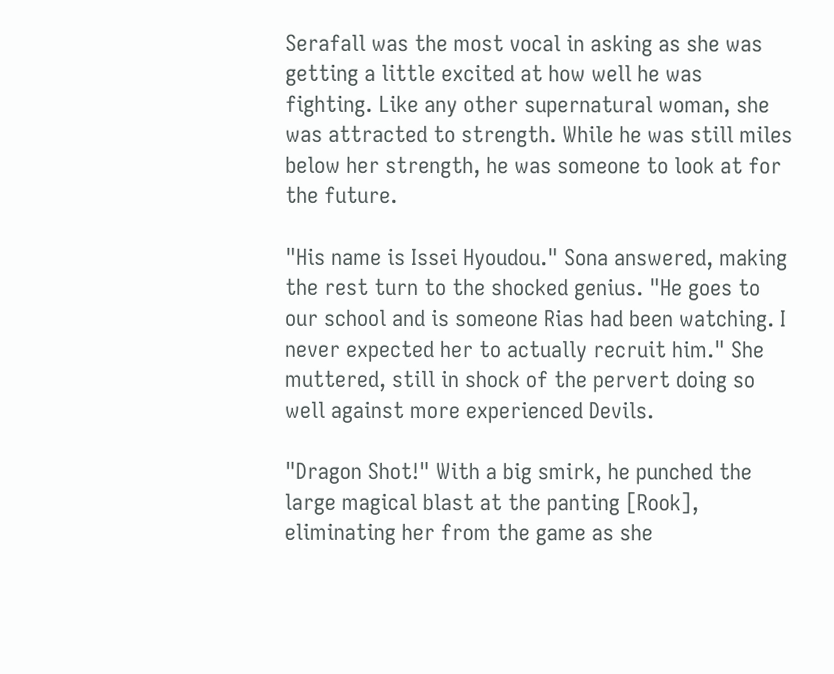Serafall was the most vocal in asking as she was getting a little excited at how well he was fighting. Like any other supernatural woman, she was attracted to strength. While he was still miles below her strength, he was someone to look at for the future.

"His name is Issei Hyoudou." Sona answered, making the rest turn to the shocked genius. "He goes to our school and is someone Rias had been watching. I never expected her to actually recruit him." She muttered, still in shock of the pervert doing so well against more experienced Devils.

"Dragon Shot!" With a big smirk, he punched the large magical blast at the panting [Rook], eliminating her from the game as she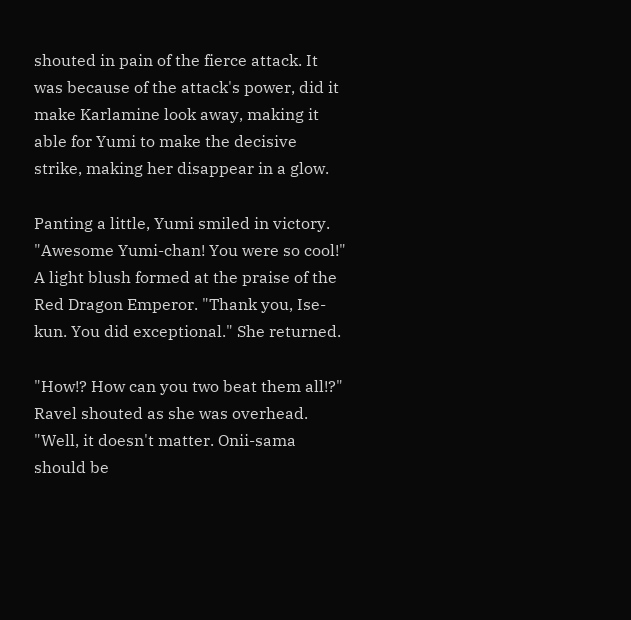shouted in pain of the fierce attack. It was because of the attack's power, did it make Karlamine look away, making it able for Yumi to make the decisive strike, making her disappear in a glow.

Panting a little, Yumi smiled in victory. "Awesome Yumi-chan! You were so cool!" A light blush formed at the praise of the Red Dragon Emperor. "Thank you, Ise-kun. You did exceptional." She returned.

"How!? How can you two beat them all!?" Ravel shouted as she was overhead. "Well, it doesn't matter. Onii-sama should be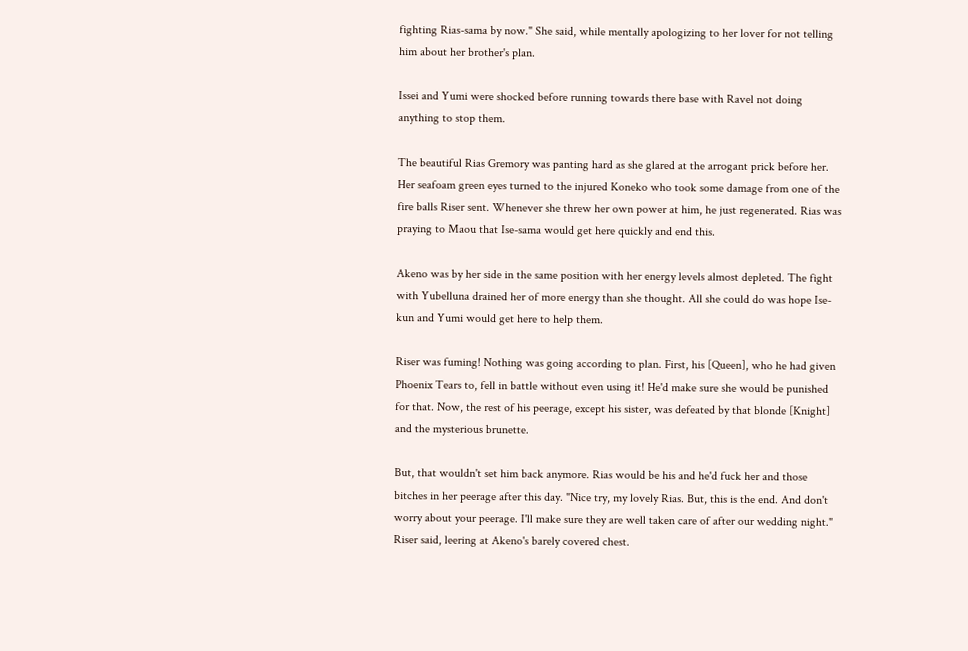fighting Rias-sama by now." She said, while mentally apologizing to her lover for not telling him about her brother's plan.

Issei and Yumi were shocked before running towards there base with Ravel not doing anything to stop them.

The beautiful Rias Gremory was panting hard as she glared at the arrogant prick before her. Her seafoam green eyes turned to the injured Koneko who took some damage from one of the fire balls Riser sent. Whenever she threw her own power at him, he just regenerated. Rias was praying to Maou that Ise-sama would get here quickly and end this.

Akeno was by her side in the same position with her energy levels almost depleted. The fight with Yubelluna drained her of more energy than she thought. All she could do was hope Ise-kun and Yumi would get here to help them.

Riser was fuming! Nothing was going according to plan. First, his [Queen], who he had given Phoenix Tears to, fell in battle without even using it! He'd make sure she would be punished for that. Now, the rest of his peerage, except his sister, was defeated by that blonde [Knight] and the mysterious brunette.

But, that wouldn't set him back anymore. Rias would be his and he'd fuck her and those bitches in her peerage after this day. "Nice try, my lovely Rias. But, this is the end. And don't worry about your peerage. I'll make sure they are well taken care of after our wedding night." Riser said, leering at Akeno's barely covered chest.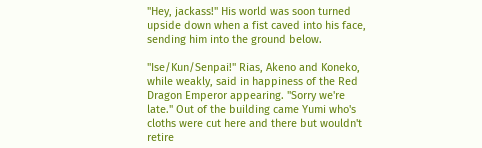"Hey, jackass!" His world was soon turned upside down when a fist caved into his face, sending him into the ground below.

"Ise/Kun/Senpai!" Rias, Akeno and Koneko, while weakly, said in happiness of the Red Dragon Emperor appearing. "Sorry we're late." Out of the building came Yumi who's cloths were cut here and there but wouldn't retire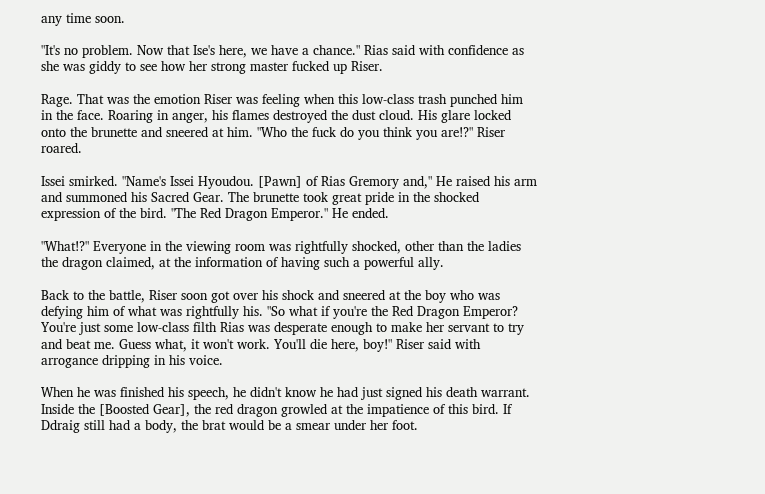any time soon.

"It's no problem. Now that Ise's here, we have a chance." Rias said with confidence as she was giddy to see how her strong master fucked up Riser.

Rage. That was the emotion Riser was feeling when this low-class trash punched him in the face. Roaring in anger, his flames destroyed the dust cloud. His glare locked onto the brunette and sneered at him. "Who the fuck do you think you are!?" Riser roared.

Issei smirked. "Name's Issei Hyoudou. [Pawn] of Rias Gremory and," He raised his arm and summoned his Sacred Gear. The brunette took great pride in the shocked expression of the bird. "The Red Dragon Emperor." He ended.

"What!?" Everyone in the viewing room was rightfully shocked, other than the ladies the dragon claimed, at the information of having such a powerful ally.

Back to the battle, Riser soon got over his shock and sneered at the boy who was defying him of what was rightfully his. "So what if you're the Red Dragon Emperor? You're just some low-class filth Rias was desperate enough to make her servant to try and beat me. Guess what, it won't work. You'll die here, boy!" Riser said with arrogance dripping in his voice.

When he was finished his speech, he didn't know he had just signed his death warrant. Inside the [Boosted Gear], the red dragon growled at the impatience of this bird. If Ddraig still had a body, the brat would be a smear under her foot.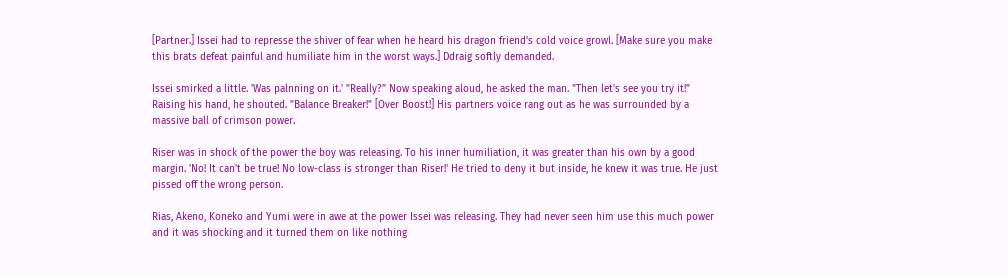[Partner.] Issei had to represse the shiver of fear when he heard his dragon friend's cold voice growl. [Make sure you make this brats defeat painful and humiliate him in the worst ways.] Ddraig softly demanded.

Issei smirked a little. 'Was palnning on it.' "Really?" Now speaking aloud, he asked the man. "Then let's see you try it!" Raising his hand, he shouted. "Balance Breaker!" [Over Boost!] His partners voice rang out as he was surrounded by a massive ball of crimson power.

Riser was in shock of the power the boy was releasing. To his inner humiliation, it was greater than his own by a good margin. 'No! It can't be true! No low-class is stronger than Riser!' He tried to deny it but inside, he knew it was true. He just pissed off the wrong person.

Rias, Akeno, Koneko and Yumi were in awe at the power Issei was releasing. They had never seen him use this much power and it was shocking and it turned them on like nothing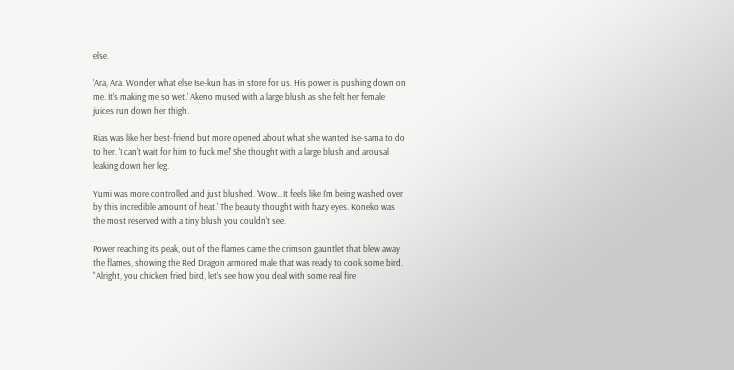else.

'Ara, Ara. Wonder what else Ise-kun has in store for us. His power is pushing down on me. It's making me so wet.' Akeno mused with a large blush as she felt her female juices run down her thigh.

Rias was like her best-friend but more opened about what she wanted Ise-sama to do to her. 'I can't wait for him to fuck me!' She thought with a large blush and arousal leaking down her leg.

Yumi was more controlled and just blushed. 'Wow…It feels like I'm being washed over by this incredible amount of heat.' The beauty thought with hazy eyes. Koneko was the most reserved with a tiny blush you couldn't see.

Power reaching its peak, out of the flames came the crimson gauntlet that blew away the flames, showing the Red Dragon armored male that was ready to cook some bird. "Alright, you chicken fried bird, let's see how you deal with some real fire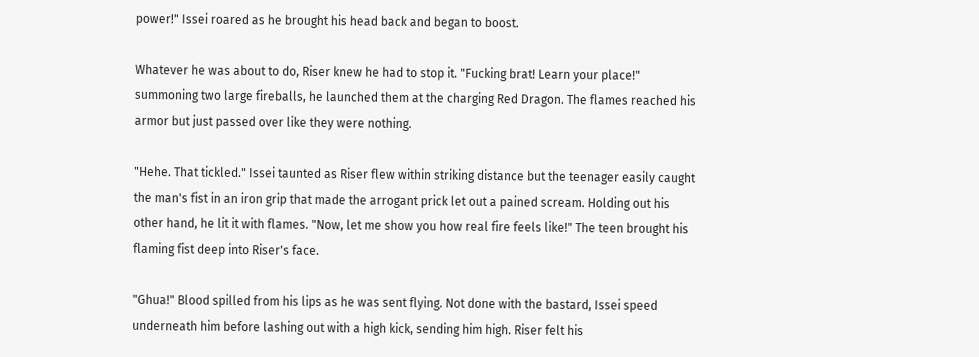power!" Issei roared as he brought his head back and began to boost.

Whatever he was about to do, Riser knew he had to stop it. "Fucking brat! Learn your place!" summoning two large fireballs, he launched them at the charging Red Dragon. The flames reached his armor but just passed over like they were nothing.

"Hehe. That tickled." Issei taunted as Riser flew within striking distance but the teenager easily caught the man's fist in an iron grip that made the arrogant prick let out a pained scream. Holding out his other hand, he lit it with flames. "Now, let me show you how real fire feels like!" The teen brought his flaming fist deep into Riser's face.

"Ghua!" Blood spilled from his lips as he was sent flying. Not done with the bastard, Issei speed underneath him before lashing out with a high kick, sending him high. Riser felt his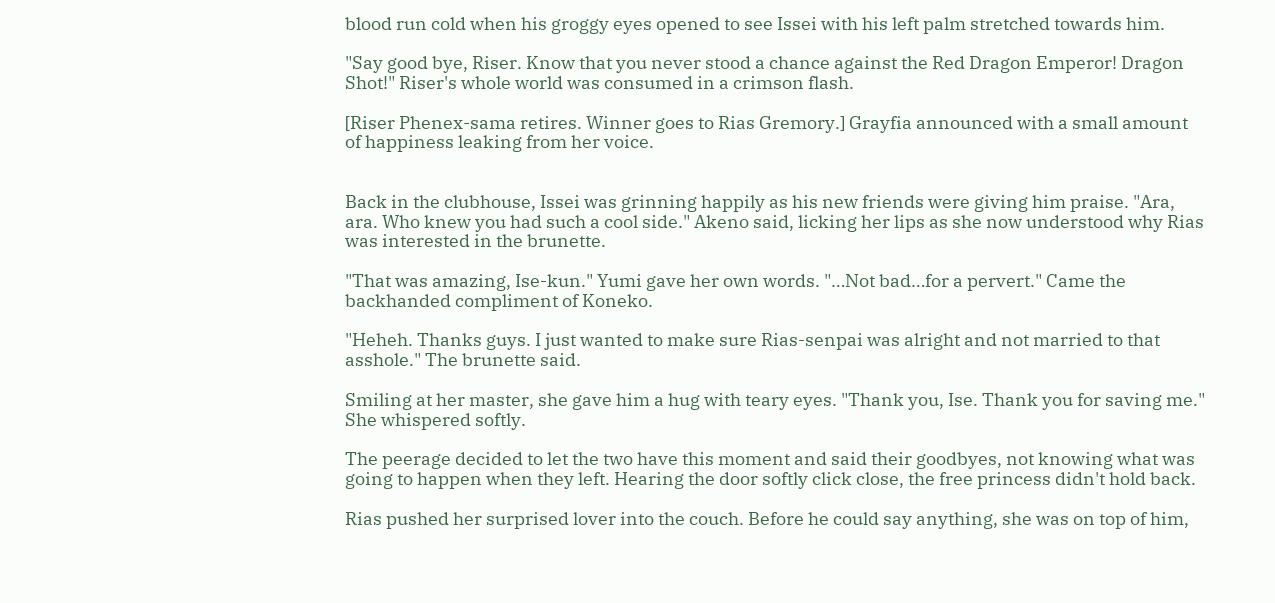blood run cold when his groggy eyes opened to see Issei with his left palm stretched towards him.

"Say good bye, Riser. Know that you never stood a chance against the Red Dragon Emperor! Dragon Shot!" Riser's whole world was consumed in a crimson flash.

[Riser Phenex-sama retires. Winner goes to Rias Gremory.] Grayfia announced with a small amount of happiness leaking from her voice.


Back in the clubhouse, Issei was grinning happily as his new friends were giving him praise. "Ara, ara. Who knew you had such a cool side." Akeno said, licking her lips as she now understood why Rias was interested in the brunette.

"That was amazing, Ise-kun." Yumi gave her own words. "…Not bad…for a pervert." Came the backhanded compliment of Koneko.

"Heheh. Thanks guys. I just wanted to make sure Rias-senpai was alright and not married to that asshole." The brunette said.

Smiling at her master, she gave him a hug with teary eyes. "Thank you, Ise. Thank you for saving me." She whispered softly.

The peerage decided to let the two have this moment and said their goodbyes, not knowing what was going to happen when they left. Hearing the door softly click close, the free princess didn't hold back.

Rias pushed her surprised lover into the couch. Before he could say anything, she was on top of him,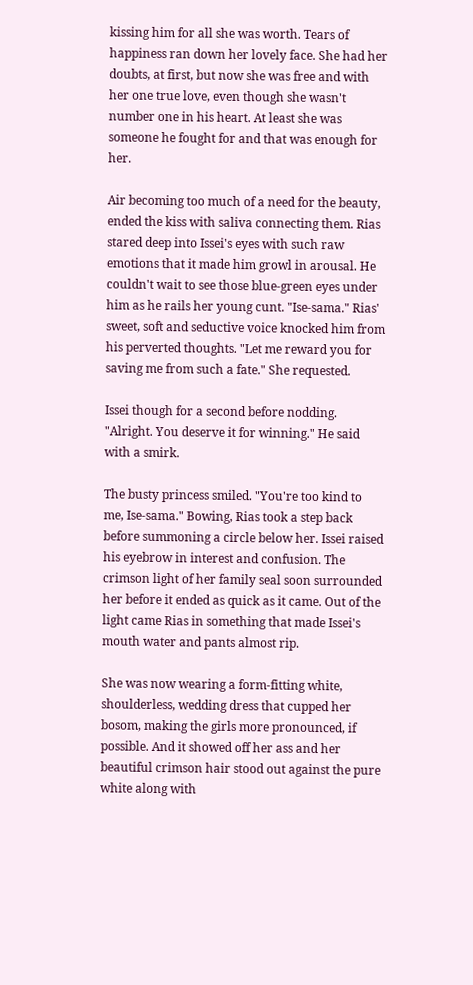kissing him for all she was worth. Tears of happiness ran down her lovely face. She had her doubts, at first, but now she was free and with her one true love, even though she wasn't number one in his heart. At least she was someone he fought for and that was enough for her.

Air becoming too much of a need for the beauty, ended the kiss with saliva connecting them. Rias stared deep into Issei's eyes with such raw emotions that it made him growl in arousal. He couldn't wait to see those blue-green eyes under him as he rails her young cunt. "Ise-sama." Rias' sweet, soft and seductive voice knocked him from his perverted thoughts. "Let me reward you for saving me from such a fate." She requested.

Issei though for a second before nodding. "Alright. You deserve it for winning." He said with a smirk.

The busty princess smiled. "You're too kind to me, Ise-sama." Bowing, Rias took a step back before summoning a circle below her. Issei raised his eyebrow in interest and confusion. The crimson light of her family seal soon surrounded her before it ended as quick as it came. Out of the light came Rias in something that made Issei's mouth water and pants almost rip.

She was now wearing a form-fitting white, shoulderless, wedding dress that cupped her bosom, making the girls more pronounced, if possible. And it showed off her ass and her beautiful crimson hair stood out against the pure white along with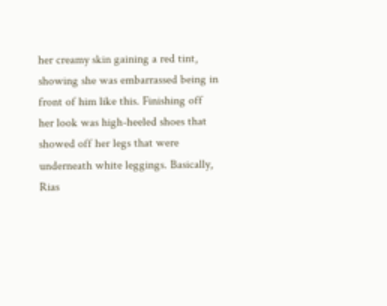her creamy skin gaining a red tint, showing she was embarrassed being in front of him like this. Finishing off her look was high-heeled shoes that showed off her legs that were underneath white leggings. Basically, Rias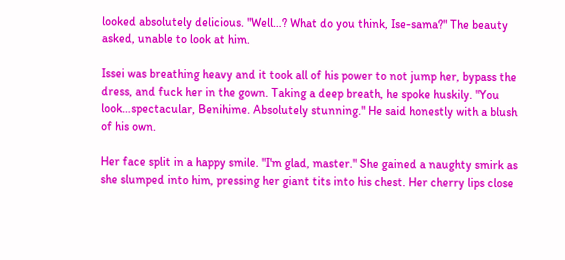looked absolutely delicious. "Well…? What do you think, Ise-sama?" The beauty asked, unable to look at him.

Issei was breathing heavy and it took all of his power to not jump her, bypass the dress, and fuck her in the gown. Taking a deep breath, he spoke huskily. "You look…spectacular, Benihime. Absolutely stunning." He said honestly with a blush of his own.

Her face split in a happy smile. "I'm glad, master." She gained a naughty smirk as she slumped into him, pressing her giant tits into his chest. Her cherry lips close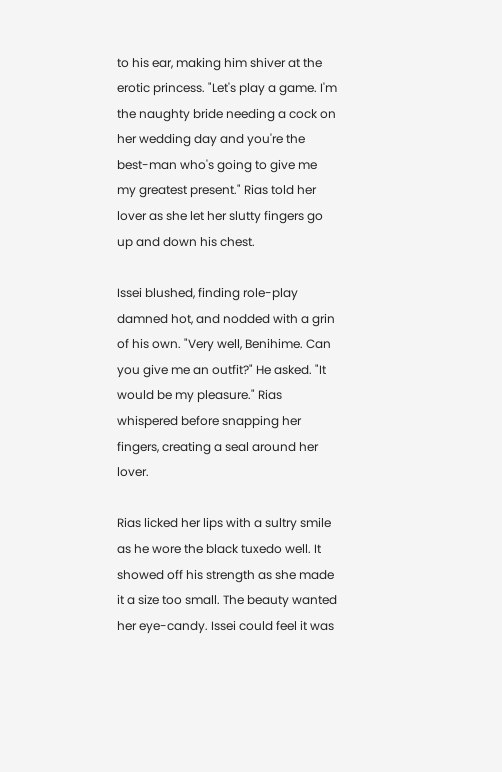to his ear, making him shiver at the erotic princess. "Let's play a game. I'm the naughty bride needing a cock on her wedding day and you're the best-man who's going to give me my greatest present." Rias told her lover as she let her slutty fingers go up and down his chest.

Issei blushed, finding role-play damned hot, and nodded with a grin of his own. "Very well, Benihime. Can you give me an outfit?" He asked. "It would be my pleasure." Rias whispered before snapping her fingers, creating a seal around her lover.

Rias licked her lips with a sultry smile as he wore the black tuxedo well. It showed off his strength as she made it a size too small. The beauty wanted her eye-candy. Issei could feel it was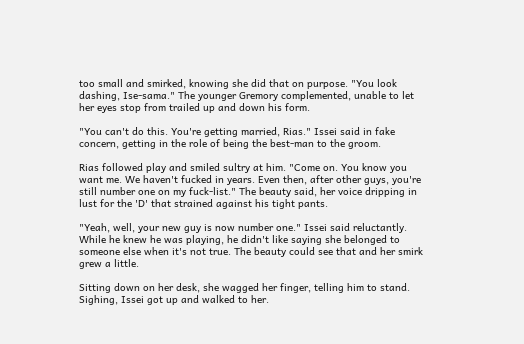too small and smirked, knowing she did that on purpose. "You look dashing, Ise-sama." The younger Gremory complemented, unable to let her eyes stop from trailed up and down his form.

"You can't do this. You're getting married, Rias." Issei said in fake concern, getting in the role of being the best-man to the groom.

Rias followed play and smiled sultry at him. "Come on. You know you want me. We haven't fucked in years. Even then, after other guys, you're still number one on my fuck-list." The beauty said, her voice dripping in lust for the 'D' that strained against his tight pants.

"Yeah, well, your new guy is now number one." Issei said reluctantly. While he knew he was playing, he didn't like saying she belonged to someone else when it's not true. The beauty could see that and her smirk grew a little.

Sitting down on her desk, she wagged her finger, telling him to stand. Sighing, Issei got up and walked to her.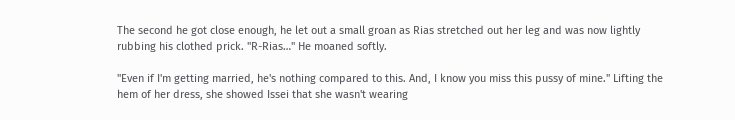The second he got close enough, he let out a small groan as Rias stretched out her leg and was now lightly rubbing his clothed prick. "R-Rias…" He moaned softly.

"Even if I'm getting married, he's nothing compared to this. And, I know you miss this pussy of mine." Lifting the hem of her dress, she showed Issei that she wasn't wearing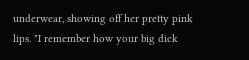underwear, showing off her pretty pink lips. "I remember how your big dick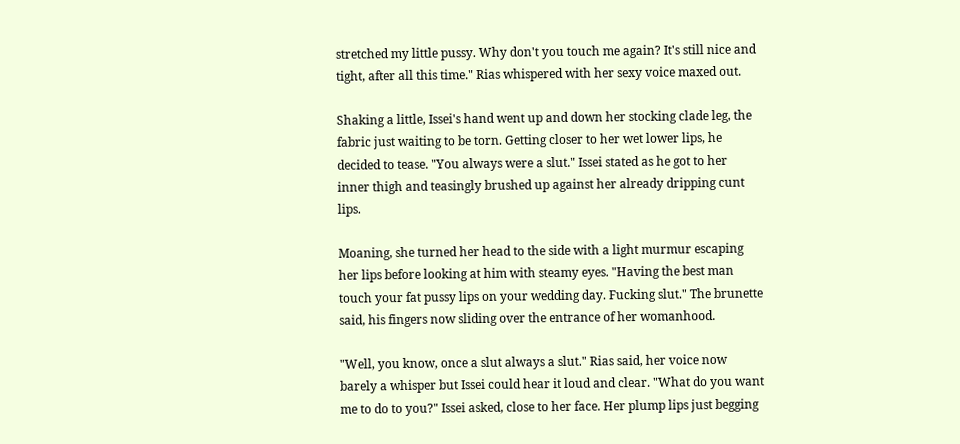stretched my little pussy. Why don't you touch me again? It's still nice and tight, after all this time." Rias whispered with her sexy voice maxed out.

Shaking a little, Issei's hand went up and down her stocking clade leg, the fabric just waiting to be torn. Getting closer to her wet lower lips, he decided to tease. "You always were a slut." Issei stated as he got to her inner thigh and teasingly brushed up against her already dripping cunt lips.

Moaning, she turned her head to the side with a light murmur escaping her lips before looking at him with steamy eyes. "Having the best man touch your fat pussy lips on your wedding day. Fucking slut." The brunette said, his fingers now sliding over the entrance of her womanhood.

"Well, you know, once a slut always a slut." Rias said, her voice now barely a whisper but Issei could hear it loud and clear. "What do you want me to do to you?" Issei asked, close to her face. Her plump lips just begging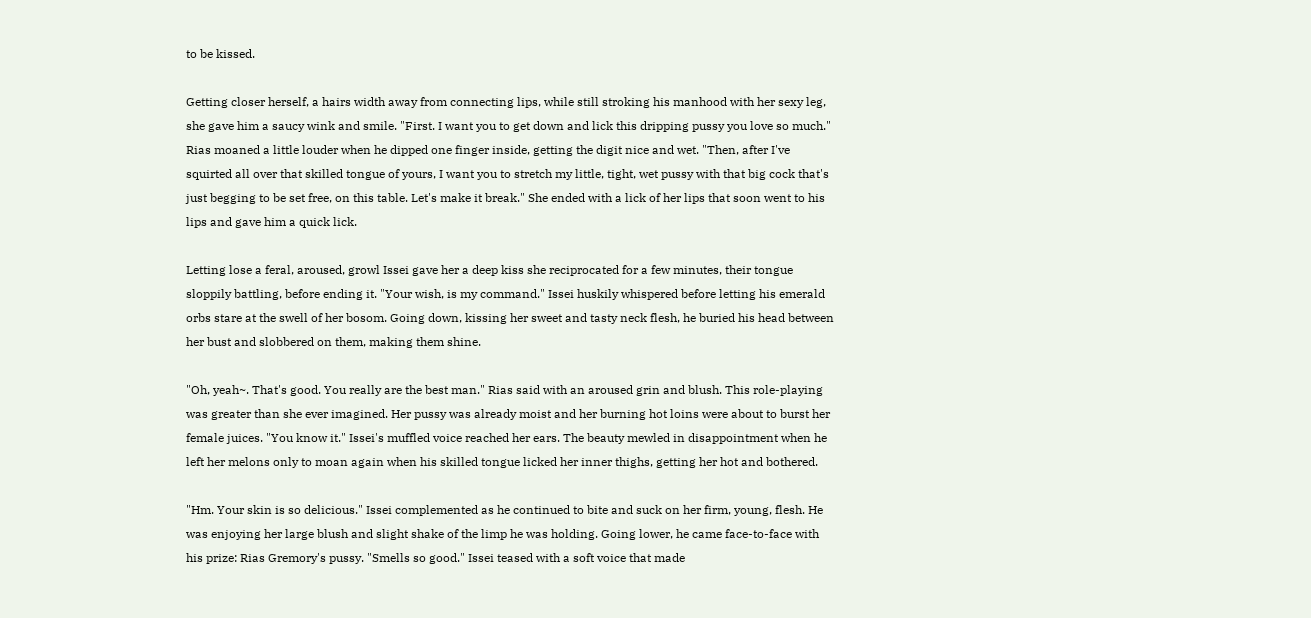to be kissed.

Getting closer herself, a hairs width away from connecting lips, while still stroking his manhood with her sexy leg, she gave him a saucy wink and smile. "First. I want you to get down and lick this dripping pussy you love so much." Rias moaned a little louder when he dipped one finger inside, getting the digit nice and wet. "Then, after I've squirted all over that skilled tongue of yours, I want you to stretch my little, tight, wet pussy with that big cock that's just begging to be set free, on this table. Let's make it break." She ended with a lick of her lips that soon went to his lips and gave him a quick lick.

Letting lose a feral, aroused, growl Issei gave her a deep kiss she reciprocated for a few minutes, their tongue sloppily battling, before ending it. "Your wish, is my command." Issei huskily whispered before letting his emerald orbs stare at the swell of her bosom. Going down, kissing her sweet and tasty neck flesh, he buried his head between her bust and slobbered on them, making them shine.

"Oh, yeah~. That's good. You really are the best man." Rias said with an aroused grin and blush. This role-playing was greater than she ever imagined. Her pussy was already moist and her burning hot loins were about to burst her female juices. "You know it." Issei's muffled voice reached her ears. The beauty mewled in disappointment when he left her melons only to moan again when his skilled tongue licked her inner thighs, getting her hot and bothered.

"Hm. Your skin is so delicious." Issei complemented as he continued to bite and suck on her firm, young, flesh. He was enjoying her large blush and slight shake of the limp he was holding. Going lower, he came face-to-face with his prize: Rias Gremory's pussy. "Smells so good." Issei teased with a soft voice that made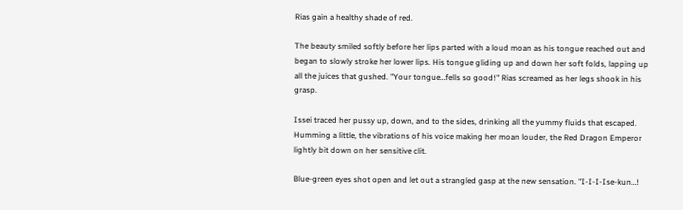Rias gain a healthy shade of red.

The beauty smiled softly before her lips parted with a loud moan as his tongue reached out and began to slowly stroke her lower lips. His tongue gliding up and down her soft folds, lapping up all the juices that gushed. "Your tongue…fells so good!" Rias screamed as her legs shook in his grasp.

Issei traced her pussy up, down, and to the sides, drinking all the yummy fluids that escaped. Humming a little, the vibrations of his voice making her moan louder, the Red Dragon Emperor lightly bit down on her sensitive clit.

Blue-green eyes shot open and let out a strangled gasp at the new sensation. "I-I-I-Ise-kun…!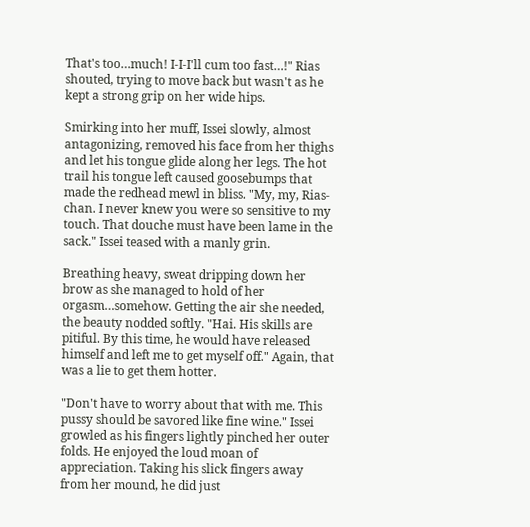That's too…much! I-I-I'll cum too fast…!" Rias shouted, trying to move back but wasn't as he kept a strong grip on her wide hips.

Smirking into her muff, Issei slowly, almost antagonizing, removed his face from her thighs and let his tongue glide along her legs. The hot trail his tongue left caused goosebumps that made the redhead mewl in bliss. "My, my, Rias-chan. I never knew you were so sensitive to my touch. That douche must have been lame in the sack." Issei teased with a manly grin.

Breathing heavy, sweat dripping down her brow as she managed to hold of her orgasm…somehow. Getting the air she needed, the beauty nodded softly. "Hai. His skills are pitiful. By this time, he would have released himself and left me to get myself off." Again, that was a lie to get them hotter.

"Don't have to worry about that with me. This pussy should be savored like fine wine." Issei growled as his fingers lightly pinched her outer folds. He enjoyed the loud moan of appreciation. Taking his slick fingers away from her mound, he did just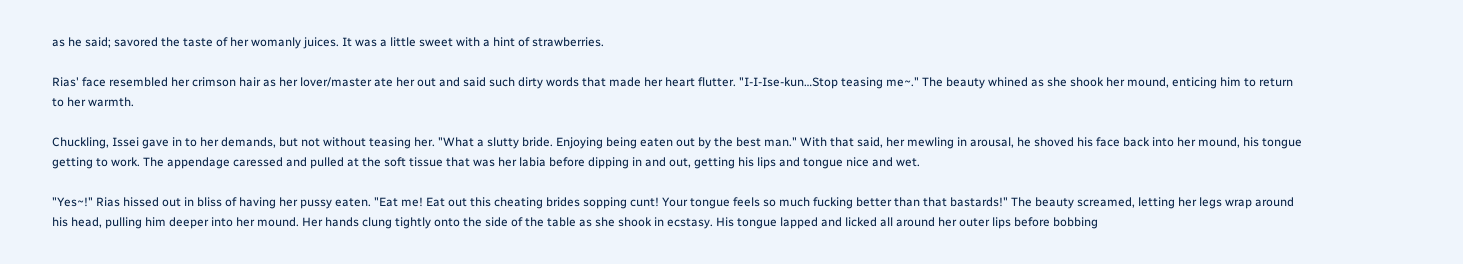as he said; savored the taste of her womanly juices. It was a little sweet with a hint of strawberries.

Rias' face resembled her crimson hair as her lover/master ate her out and said such dirty words that made her heart flutter. "I-I-Ise-kun…Stop teasing me~." The beauty whined as she shook her mound, enticing him to return to her warmth.

Chuckling, Issei gave in to her demands, but not without teasing her. "What a slutty bride. Enjoying being eaten out by the best man." With that said, her mewling in arousal, he shoved his face back into her mound, his tongue getting to work. The appendage caressed and pulled at the soft tissue that was her labia before dipping in and out, getting his lips and tongue nice and wet.

"Yes~!" Rias hissed out in bliss of having her pussy eaten. "Eat me! Eat out this cheating brides sopping cunt! Your tongue feels so much fucking better than that bastards!" The beauty screamed, letting her legs wrap around his head, pulling him deeper into her mound. Her hands clung tightly onto the side of the table as she shook in ecstasy. His tongue lapped and licked all around her outer lips before bobbing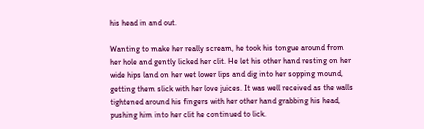his head in and out.

Wanting to make her really scream, he took his tongue around from her hole and gently licked her clit. He let his other hand resting on her wide hips land on her wet lower lips and dig into her sopping mound, getting them slick with her love juices. It was well received as the walls tightened around his fingers with her other hand grabbing his head, pushing him into her clit he continued to lick.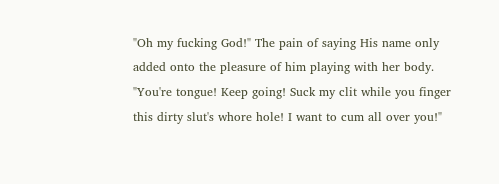"Oh my fucking God!" The pain of saying His name only added onto the pleasure of him playing with her body. "You're tongue! Keep going! Suck my clit while you finger this dirty slut's whore hole! I want to cum all over you!"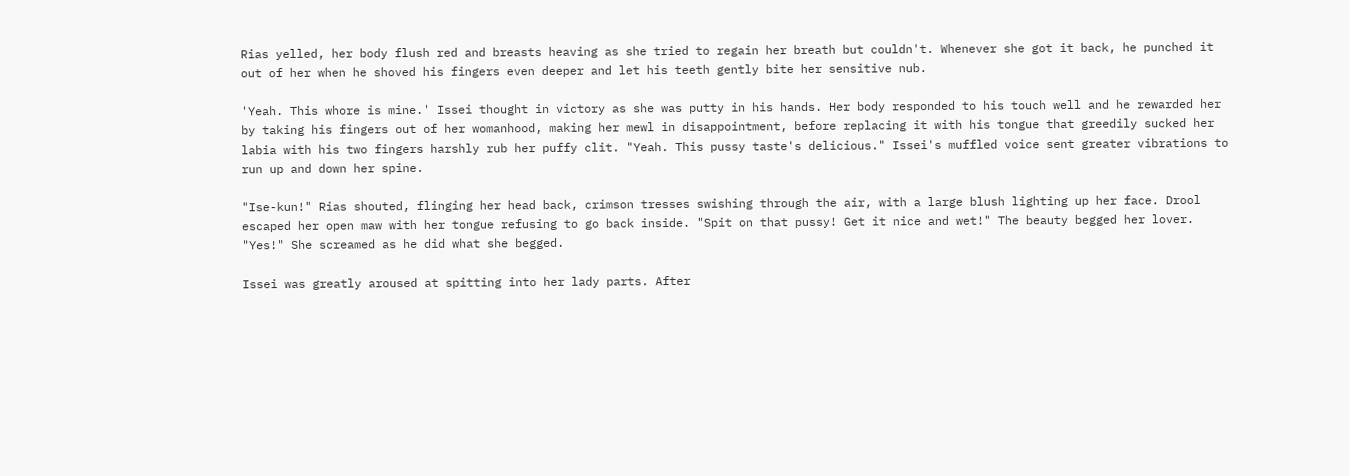Rias yelled, her body flush red and breasts heaving as she tried to regain her breath but couldn't. Whenever she got it back, he punched it out of her when he shoved his fingers even deeper and let his teeth gently bite her sensitive nub.

'Yeah. This whore is mine.' Issei thought in victory as she was putty in his hands. Her body responded to his touch well and he rewarded her by taking his fingers out of her womanhood, making her mewl in disappointment, before replacing it with his tongue that greedily sucked her labia with his two fingers harshly rub her puffy clit. "Yeah. This pussy taste's delicious." Issei's muffled voice sent greater vibrations to run up and down her spine.

"Ise-kun!" Rias shouted, flinging her head back, crimson tresses swishing through the air, with a large blush lighting up her face. Drool escaped her open maw with her tongue refusing to go back inside. "Spit on that pussy! Get it nice and wet!" The beauty begged her lover. "Yes!" She screamed as he did what she begged.

Issei was greatly aroused at spitting into her lady parts. After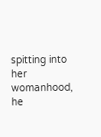spitting into her womanhood, he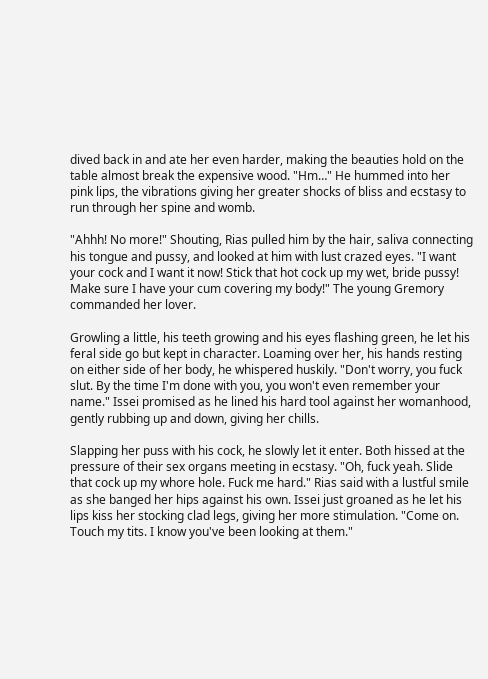dived back in and ate her even harder, making the beauties hold on the table almost break the expensive wood. "Hm…" He hummed into her pink lips, the vibrations giving her greater shocks of bliss and ecstasy to run through her spine and womb.

"Ahhh! No more!" Shouting, Rias pulled him by the hair, saliva connecting his tongue and pussy, and looked at him with lust crazed eyes. "I want your cock and I want it now! Stick that hot cock up my wet, bride pussy! Make sure I have your cum covering my body!" The young Gremory commanded her lover.

Growling a little, his teeth growing and his eyes flashing green, he let his feral side go but kept in character. Loaming over her, his hands resting on either side of her body, he whispered huskily. "Don't worry, you fuck slut. By the time I'm done with you, you won't even remember your name." Issei promised as he lined his hard tool against her womanhood, gently rubbing up and down, giving her chills.

Slapping her puss with his cock, he slowly let it enter. Both hissed at the pressure of their sex organs meeting in ecstasy. "Oh, fuck yeah. Slide that cock up my whore hole. Fuck me hard." Rias said with a lustful smile as she banged her hips against his own. Issei just groaned as he let his lips kiss her stocking clad legs, giving her more stimulation. "Come on. Touch my tits. I know you've been looking at them."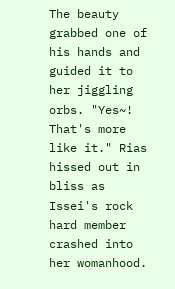The beauty grabbed one of his hands and guided it to her jiggling orbs. "Yes~! That's more like it." Rias hissed out in bliss as Issei's rock hard member crashed into her womanhood.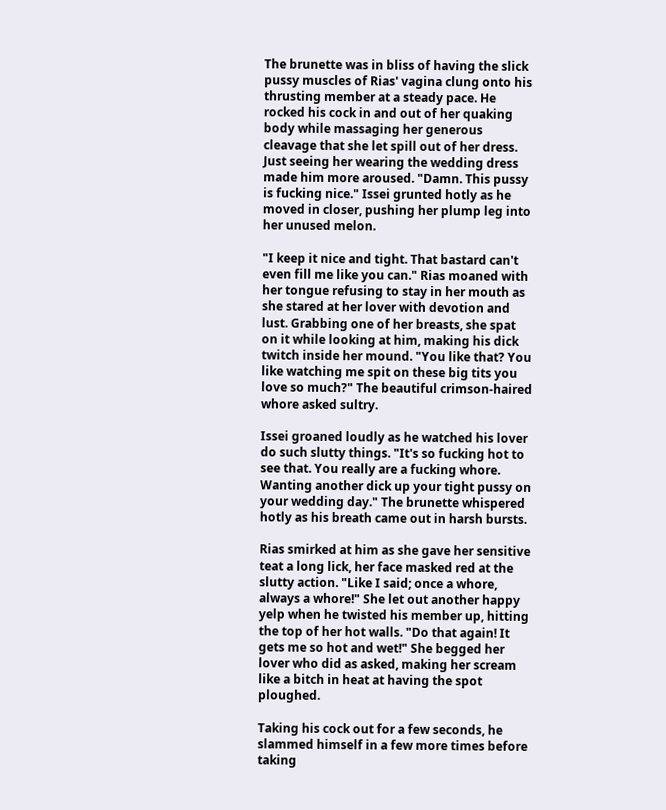The brunette was in bliss of having the slick pussy muscles of Rias' vagina clung onto his thrusting member at a steady pace. He rocked his cock in and out of her quaking body while massaging her generous cleavage that she let spill out of her dress. Just seeing her wearing the wedding dress made him more aroused. "Damn. This pussy is fucking nice." Issei grunted hotly as he moved in closer, pushing her plump leg into her unused melon.

"I keep it nice and tight. That bastard can't even fill me like you can." Rias moaned with her tongue refusing to stay in her mouth as she stared at her lover with devotion and lust. Grabbing one of her breasts, she spat on it while looking at him, making his dick twitch inside her mound. "You like that? You like watching me spit on these big tits you love so much?" The beautiful crimson-haired whore asked sultry.

Issei groaned loudly as he watched his lover do such slutty things. "It's so fucking hot to see that. You really are a fucking whore. Wanting another dick up your tight pussy on your wedding day." The brunette whispered hotly as his breath came out in harsh bursts.

Rias smirked at him as she gave her sensitive teat a long lick, her face masked red at the slutty action. "Like I said; once a whore, always a whore!" She let out another happy yelp when he twisted his member up, hitting the top of her hot walls. "Do that again! It gets me so hot and wet!" She begged her lover who did as asked, making her scream like a bitch in heat at having the spot ploughed.

Taking his cock out for a few seconds, he slammed himself in a few more times before taking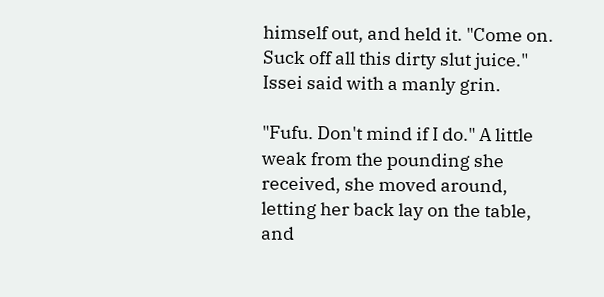himself out, and held it. "Come on. Suck off all this dirty slut juice." Issei said with a manly grin.

"Fufu. Don't mind if I do." A little weak from the pounding she received, she moved around, letting her back lay on the table, and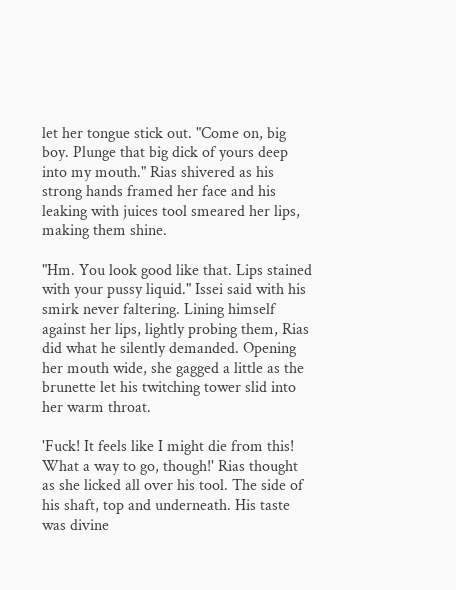let her tongue stick out. "Come on, big boy. Plunge that big dick of yours deep into my mouth." Rias shivered as his strong hands framed her face and his leaking with juices tool smeared her lips, making them shine.

"Hm. You look good like that. Lips stained with your pussy liquid." Issei said with his smirk never faltering. Lining himself against her lips, lightly probing them, Rias did what he silently demanded. Opening her mouth wide, she gagged a little as the brunette let his twitching tower slid into her warm throat.

'Fuck! It feels like I might die from this! What a way to go, though!' Rias thought as she licked all over his tool. The side of his shaft, top and underneath. His taste was divine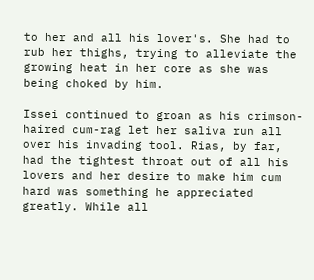to her and all his lover's. She had to rub her thighs, trying to alleviate the growing heat in her core as she was being choked by him.

Issei continued to groan as his crimson-haired cum-rag let her saliva run all over his invading tool. Rias, by far, had the tightest throat out of all his lovers and her desire to make him cum hard was something he appreciated greatly. While all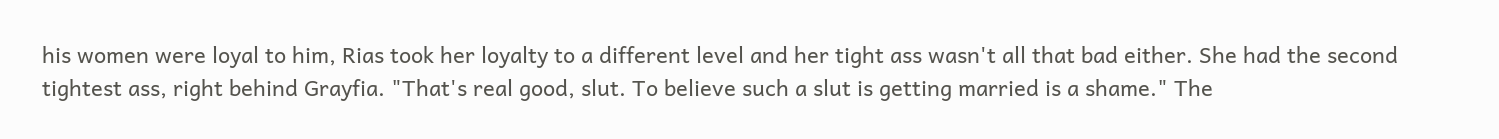his women were loyal to him, Rias took her loyalty to a different level and her tight ass wasn't all that bad either. She had the second tightest ass, right behind Grayfia. "That's real good, slut. To believe such a slut is getting married is a shame." The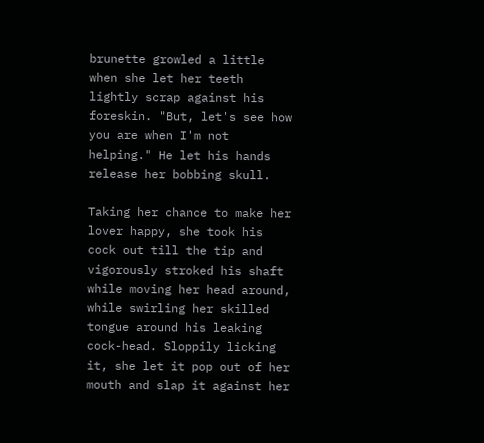brunette growled a little when she let her teeth lightly scrap against his foreskin. "But, let's see how you are when I'm not helping." He let his hands release her bobbing skull.

Taking her chance to make her lover happy, she took his cock out till the tip and vigorously stroked his shaft while moving her head around, while swirling her skilled tongue around his leaking cock-head. Sloppily licking it, she let it pop out of her mouth and slap it against her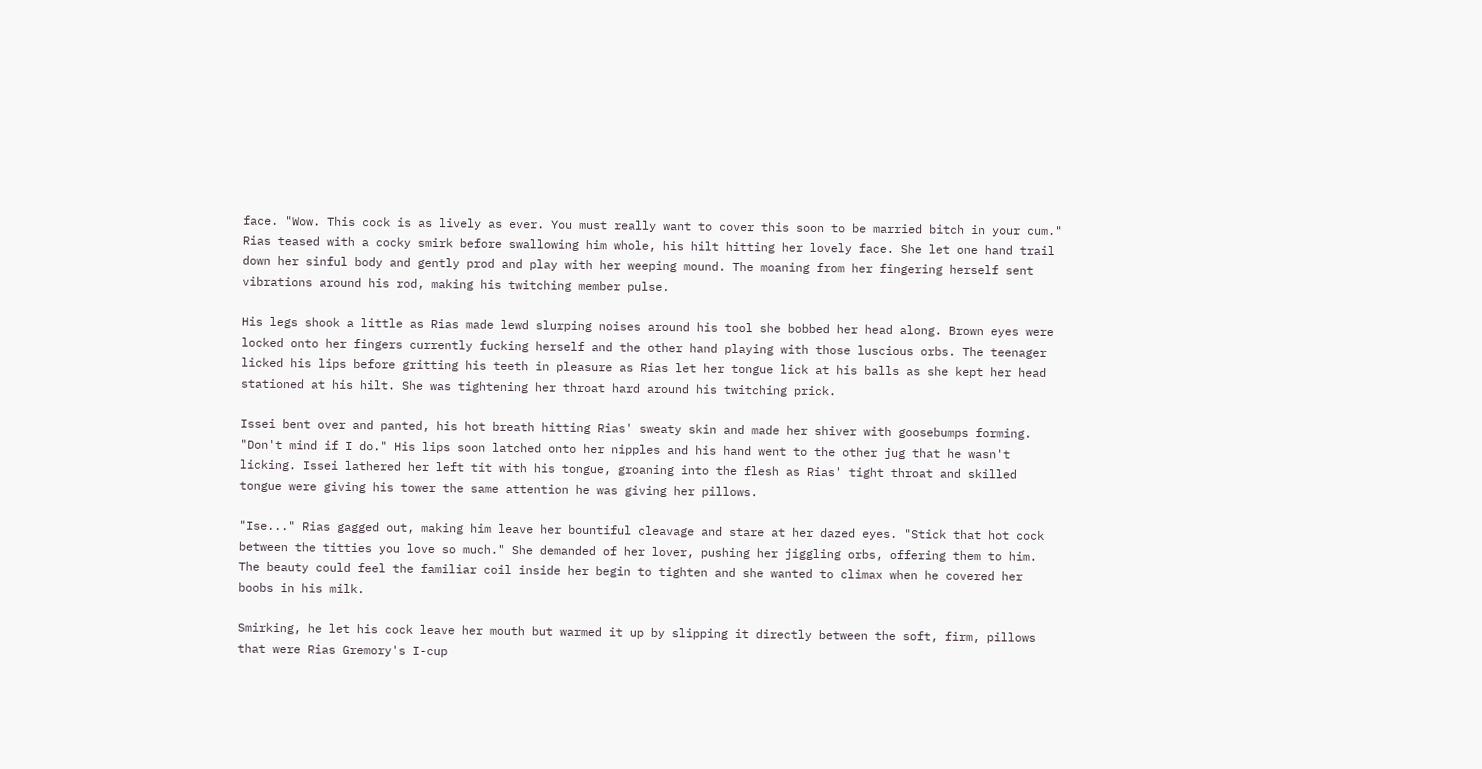face. "Wow. This cock is as lively as ever. You must really want to cover this soon to be married bitch in your cum." Rias teased with a cocky smirk before swallowing him whole, his hilt hitting her lovely face. She let one hand trail down her sinful body and gently prod and play with her weeping mound. The moaning from her fingering herself sent vibrations around his rod, making his twitching member pulse.

His legs shook a little as Rias made lewd slurping noises around his tool she bobbed her head along. Brown eyes were locked onto her fingers currently fucking herself and the other hand playing with those luscious orbs. The teenager licked his lips before gritting his teeth in pleasure as Rias let her tongue lick at his balls as she kept her head stationed at his hilt. She was tightening her throat hard around his twitching prick.

Issei bent over and panted, his hot breath hitting Rias' sweaty skin and made her shiver with goosebumps forming. "Don't mind if I do." His lips soon latched onto her nipples and his hand went to the other jug that he wasn't licking. Issei lathered her left tit with his tongue, groaning into the flesh as Rias' tight throat and skilled tongue were giving his tower the same attention he was giving her pillows.

"Ise..." Rias gagged out, making him leave her bountiful cleavage and stare at her dazed eyes. "Stick that hot cock between the titties you love so much." She demanded of her lover, pushing her jiggling orbs, offering them to him. The beauty could feel the familiar coil inside her begin to tighten and she wanted to climax when he covered her boobs in his milk.

Smirking, he let his cock leave her mouth but warmed it up by slipping it directly between the soft, firm, pillows that were Rias Gremory's I-cup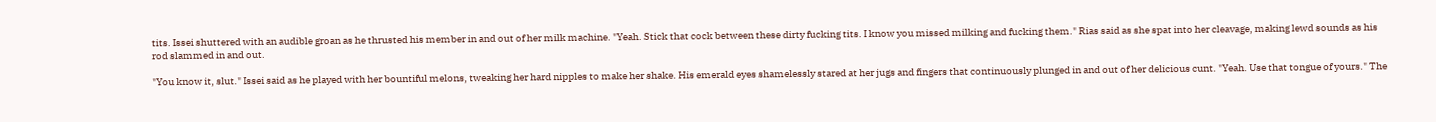tits. Issei shuttered with an audible groan as he thrusted his member in and out of her milk machine. "Yeah. Stick that cock between these dirty fucking tits. I know you missed milking and fucking them." Rias said as she spat into her cleavage, making lewd sounds as his rod slammed in and out.

"You know it, slut." Issei said as he played with her bountiful melons, tweaking her hard nipples to make her shake. His emerald eyes shamelessly stared at her jugs and fingers that continuously plunged in and out of her delicious cunt. "Yeah. Use that tongue of yours." The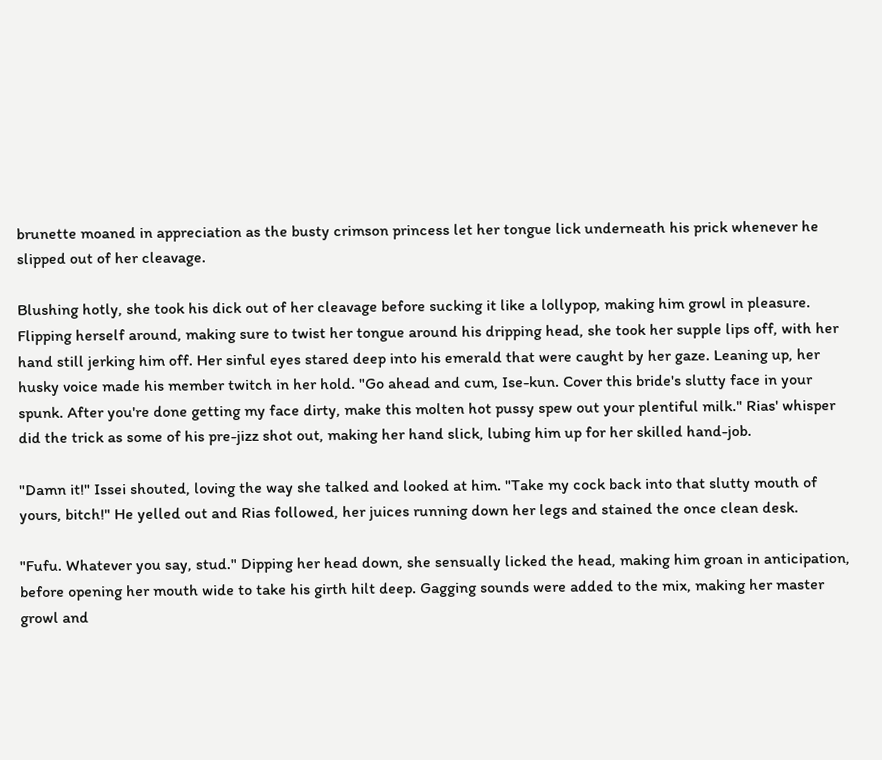brunette moaned in appreciation as the busty crimson princess let her tongue lick underneath his prick whenever he slipped out of her cleavage.

Blushing hotly, she took his dick out of her cleavage before sucking it like a lollypop, making him growl in pleasure. Flipping herself around, making sure to twist her tongue around his dripping head, she took her supple lips off, with her hand still jerking him off. Her sinful eyes stared deep into his emerald that were caught by her gaze. Leaning up, her husky voice made his member twitch in her hold. "Go ahead and cum, Ise-kun. Cover this bride's slutty face in your spunk. After you're done getting my face dirty, make this molten hot pussy spew out your plentiful milk." Rias' whisper did the trick as some of his pre-jizz shot out, making her hand slick, lubing him up for her skilled hand-job.

"Damn it!" Issei shouted, loving the way she talked and looked at him. "Take my cock back into that slutty mouth of yours, bitch!" He yelled out and Rias followed, her juices running down her legs and stained the once clean desk.

"Fufu. Whatever you say, stud." Dipping her head down, she sensually licked the head, making him groan in anticipation, before opening her mouth wide to take his girth hilt deep. Gagging sounds were added to the mix, making her master growl and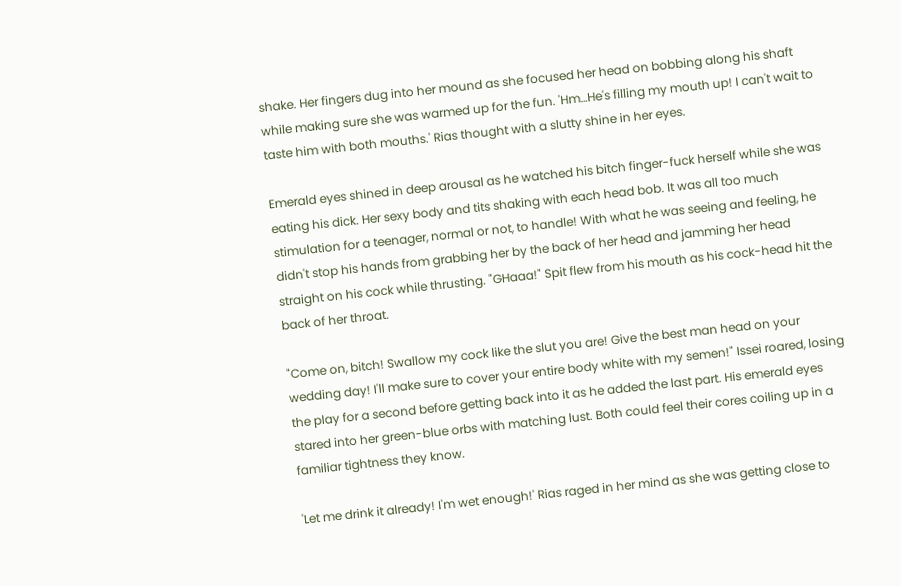shake. Her fingers dug into her mound as she focused her head on bobbing along his shaft while making sure she was warmed up for the fun. 'Hm…He's filling my mouth up! I can't wait to taste him with both mouths.' Rias thought with a slutty shine in her eyes.

Emerald eyes shined in deep arousal as he watched his bitch finger-fuck herself while she was eating his dick. Her sexy body and tits shaking with each head bob. It was all too much stimulation for a teenager, normal or not, to handle! With what he was seeing and feeling, he didn't stop his hands from grabbing her by the back of her head and jamming her head straight on his cock while thrusting. "GHaaa!" Spit flew from his mouth as his cock-head hit the back of her throat.

"Come on, bitch! Swallow my cock like the slut you are! Give the best man head on your wedding day! I'll make sure to cover your entire body white with my semen!" Issei roared, losing the play for a second before getting back into it as he added the last part. His emerald eyes stared into her green-blue orbs with matching lust. Both could feel their cores coiling up in a familiar tightness they know.

'Let me drink it already! I'm wet enough!' Rias raged in her mind as she was getting close to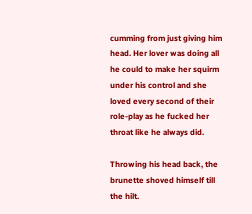cumming from just giving him head. Her lover was doing all he could to make her squirm under his control and she loved every second of their role-play as he fucked her throat like he always did.

Throwing his head back, the brunette shoved himself till the hilt.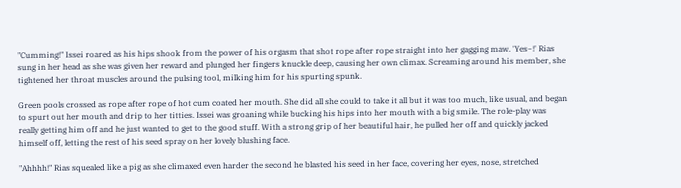"Cumming!" Issei roared as his hips shook from the power of his orgasm that shot rope after rope straight into her gagging maw. 'Yes~!' Rias sung in her head as she was given her reward and plunged her fingers knuckle deep, causing her own climax. Screaming around his member, she tightened her throat muscles around the pulsing tool, milking him for his spurting spunk.

Green pools crossed as rope after rope of hot cum coated her mouth. She did all she could to take it all but it was too much, like usual, and began to spurt out her mouth and drip to her titties. Issei was groaning while bucking his hips into her mouth with a big smile. The role-play was really getting him off and he just wanted to get to the good stuff. With a strong grip of her beautiful hair, he pulled her off and quickly jacked himself off, letting the rest of his seed spray on her lovely blushing face.

"Ahhhh!" Rias squealed like a pig as she climaxed even harder the second he blasted his seed in her face, covering her eyes, nose, stretched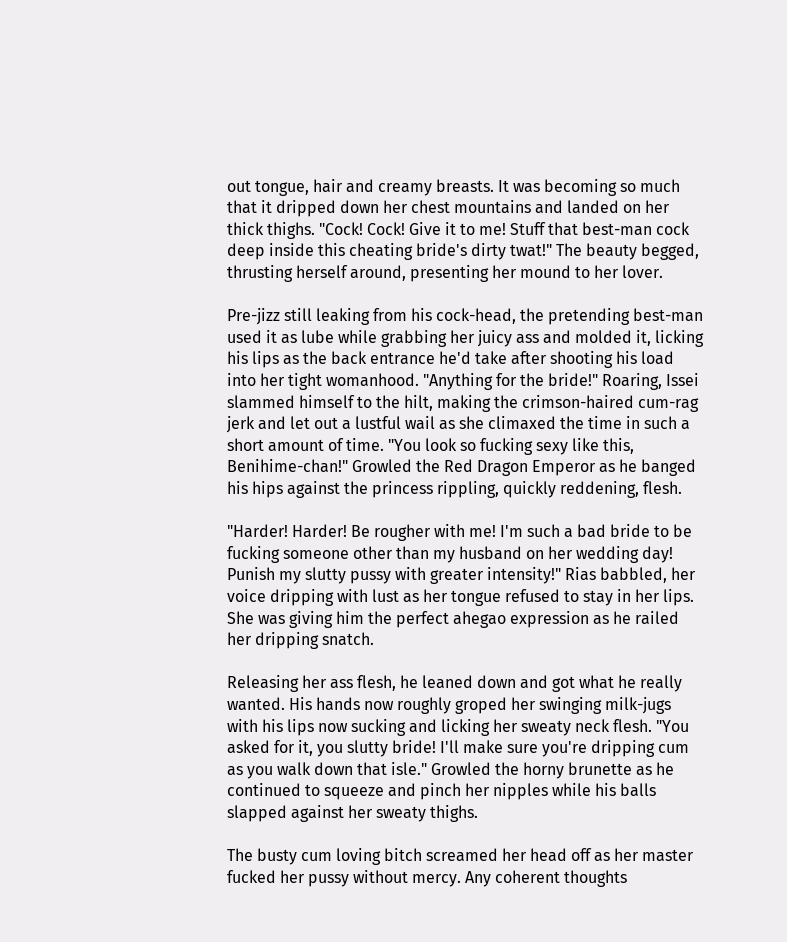out tongue, hair and creamy breasts. It was becoming so much that it dripped down her chest mountains and landed on her thick thighs. "Cock! Cock! Give it to me! Stuff that best-man cock deep inside this cheating bride's dirty twat!" The beauty begged, thrusting herself around, presenting her mound to her lover.

Pre-jizz still leaking from his cock-head, the pretending best-man used it as lube while grabbing her juicy ass and molded it, licking his lips as the back entrance he'd take after shooting his load into her tight womanhood. "Anything for the bride!" Roaring, Issei slammed himself to the hilt, making the crimson-haired cum-rag jerk and let out a lustful wail as she climaxed the time in such a short amount of time. "You look so fucking sexy like this, Benihime-chan!" Growled the Red Dragon Emperor as he banged his hips against the princess rippling, quickly reddening, flesh.

"Harder! Harder! Be rougher with me! I'm such a bad bride to be fucking someone other than my husband on her wedding day! Punish my slutty pussy with greater intensity!" Rias babbled, her voice dripping with lust as her tongue refused to stay in her lips. She was giving him the perfect ahegao expression as he railed her dripping snatch.

Releasing her ass flesh, he leaned down and got what he really wanted. His hands now roughly groped her swinging milk-jugs with his lips now sucking and licking her sweaty neck flesh. "You asked for it, you slutty bride! I'll make sure you're dripping cum as you walk down that isle." Growled the horny brunette as he continued to squeeze and pinch her nipples while his balls slapped against her sweaty thighs.

The busty cum loving bitch screamed her head off as her master fucked her pussy without mercy. Any coherent thoughts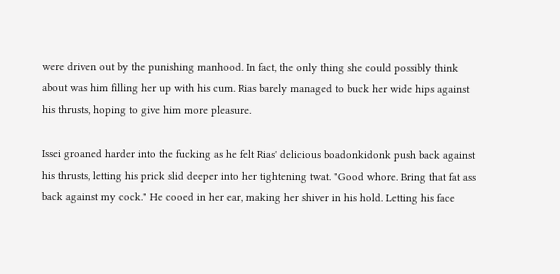were driven out by the punishing manhood. In fact, the only thing she could possibly think about was him filling her up with his cum. Rias barely managed to buck her wide hips against his thrusts, hoping to give him more pleasure.

Issei groaned harder into the fucking as he felt Rias' delicious boadonkidonk push back against his thrusts, letting his prick slid deeper into her tightening twat. "Good whore. Bring that fat ass back against my cock." He cooed in her ear, making her shiver in his hold. Letting his face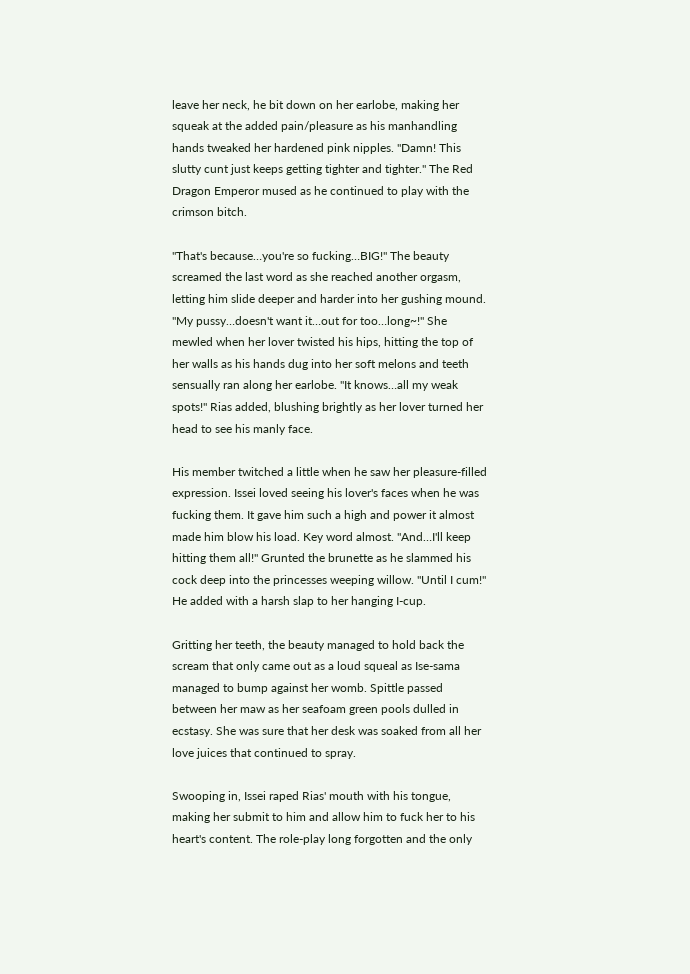leave her neck, he bit down on her earlobe, making her squeak at the added pain/pleasure as his manhandling hands tweaked her hardened pink nipples. "Damn! This slutty cunt just keeps getting tighter and tighter." The Red Dragon Emperor mused as he continued to play with the crimson bitch.

"That's because…you're so fucking…BIG!" The beauty screamed the last word as she reached another orgasm, letting him slide deeper and harder into her gushing mound. "My pussy…doesn't want it…out for too…long~!" She mewled when her lover twisted his hips, hitting the top of her walls as his hands dug into her soft melons and teeth sensually ran along her earlobe. "It knows…all my weak spots!" Rias added, blushing brightly as her lover turned her head to see his manly face.

His member twitched a little when he saw her pleasure-filled expression. Issei loved seeing his lover's faces when he was fucking them. It gave him such a high and power it almost made him blow his load. Key word almost. "And…I'll keep hitting them all!" Grunted the brunette as he slammed his cock deep into the princesses weeping willow. "Until I cum!" He added with a harsh slap to her hanging I-cup.

Gritting her teeth, the beauty managed to hold back the scream that only came out as a loud squeal as Ise-sama managed to bump against her womb. Spittle passed between her maw as her seafoam green pools dulled in ecstasy. She was sure that her desk was soaked from all her love juices that continued to spray.

Swooping in, Issei raped Rias' mouth with his tongue, making her submit to him and allow him to fuck her to his heart's content. The role-play long forgotten and the only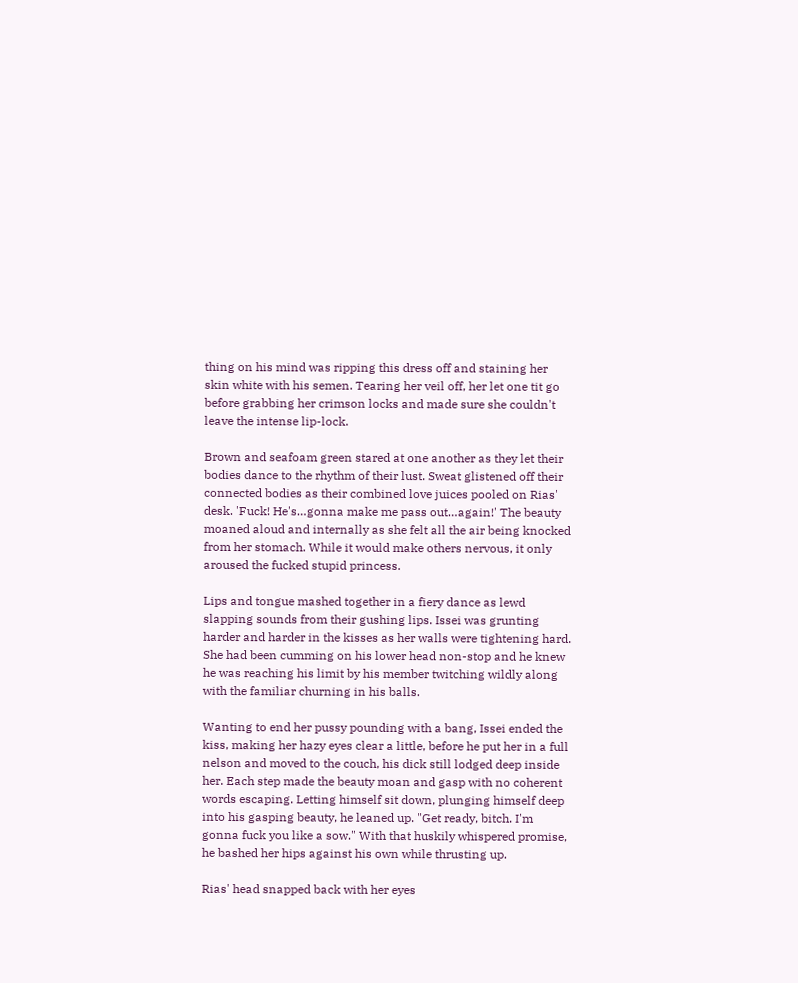thing on his mind was ripping this dress off and staining her skin white with his semen. Tearing her veil off, her let one tit go before grabbing her crimson locks and made sure she couldn't leave the intense lip-lock.

Brown and seafoam green stared at one another as they let their bodies dance to the rhythm of their lust. Sweat glistened off their connected bodies as their combined love juices pooled on Rias' desk. 'Fuck! He's…gonna make me pass out…again!' The beauty moaned aloud and internally as she felt all the air being knocked from her stomach. While it would make others nervous, it only aroused the fucked stupid princess.

Lips and tongue mashed together in a fiery dance as lewd slapping sounds from their gushing lips. Issei was grunting harder and harder in the kisses as her walls were tightening hard. She had been cumming on his lower head non-stop and he knew he was reaching his limit by his member twitching wildly along with the familiar churning in his balls.

Wanting to end her pussy pounding with a bang, Issei ended the kiss, making her hazy eyes clear a little, before he put her in a full nelson and moved to the couch, his dick still lodged deep inside her. Each step made the beauty moan and gasp with no coherent words escaping. Letting himself sit down, plunging himself deep into his gasping beauty, he leaned up. "Get ready, bitch. I'm gonna fuck you like a sow." With that huskily whispered promise, he bashed her hips against his own while thrusting up.

Rias' head snapped back with her eyes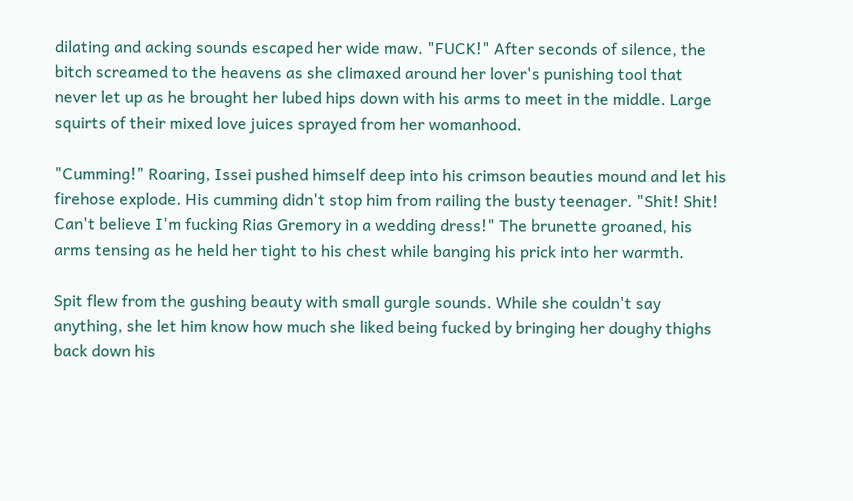dilating and acking sounds escaped her wide maw. "FUCK!" After seconds of silence, the bitch screamed to the heavens as she climaxed around her lover's punishing tool that never let up as he brought her lubed hips down with his arms to meet in the middle. Large squirts of their mixed love juices sprayed from her womanhood.

"Cumming!" Roaring, Issei pushed himself deep into his crimson beauties mound and let his firehose explode. His cumming didn't stop him from railing the busty teenager. "Shit! Shit! Can't believe I'm fucking Rias Gremory in a wedding dress!" The brunette groaned, his arms tensing as he held her tight to his chest while banging his prick into her warmth.

Spit flew from the gushing beauty with small gurgle sounds. While she couldn't say anything, she let him know how much she liked being fucked by bringing her doughy thighs back down his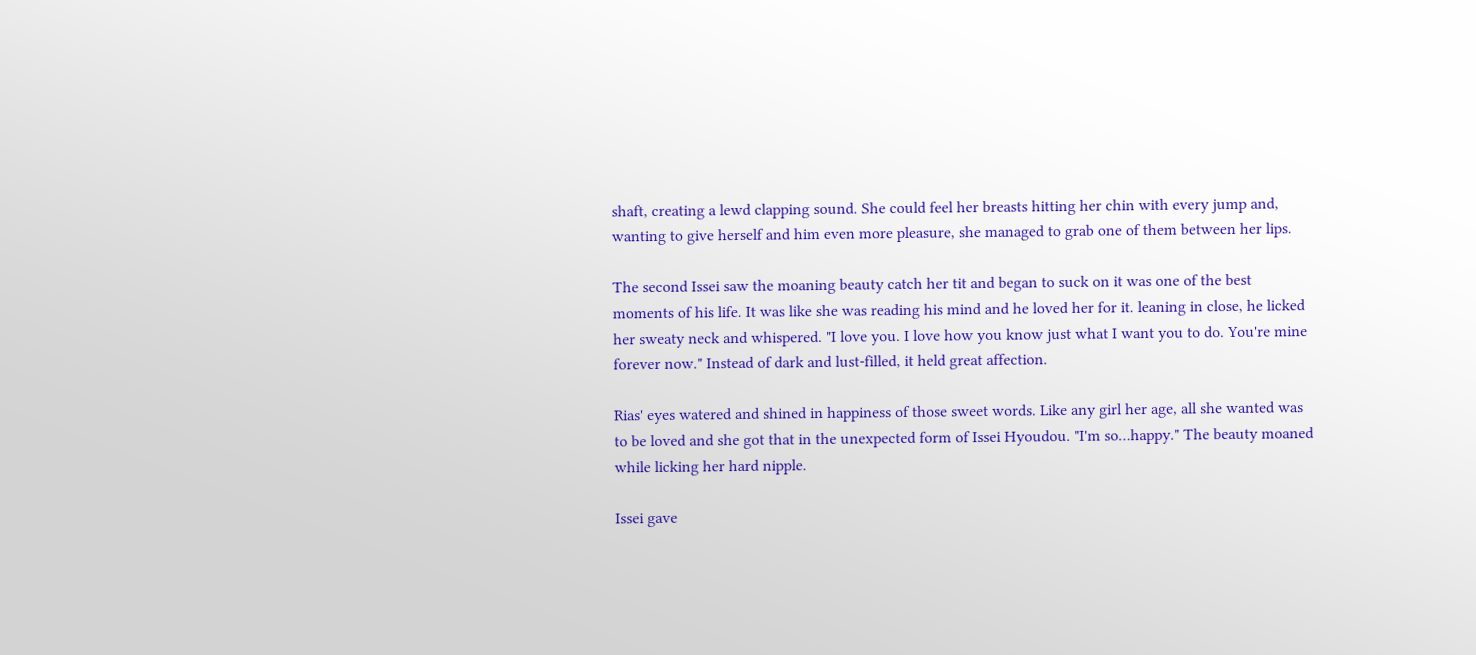shaft, creating a lewd clapping sound. She could feel her breasts hitting her chin with every jump and, wanting to give herself and him even more pleasure, she managed to grab one of them between her lips.

The second Issei saw the moaning beauty catch her tit and began to suck on it was one of the best moments of his life. It was like she was reading his mind and he loved her for it. leaning in close, he licked her sweaty neck and whispered. "I love you. I love how you know just what I want you to do. You're mine forever now." Instead of dark and lust-filled, it held great affection.

Rias' eyes watered and shined in happiness of those sweet words. Like any girl her age, all she wanted was to be loved and she got that in the unexpected form of Issei Hyoudou. "I'm so…happy." The beauty moaned while licking her hard nipple.

Issei gave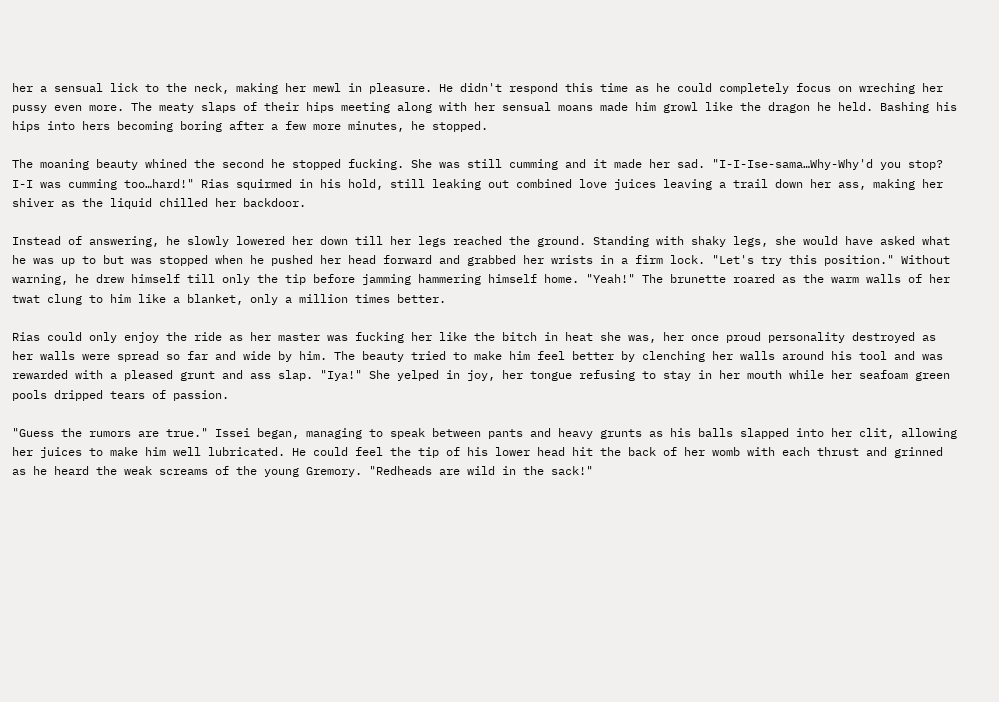her a sensual lick to the neck, making her mewl in pleasure. He didn't respond this time as he could completely focus on wreching her pussy even more. The meaty slaps of their hips meeting along with her sensual moans made him growl like the dragon he held. Bashing his hips into hers becoming boring after a few more minutes, he stopped.

The moaning beauty whined the second he stopped fucking. She was still cumming and it made her sad. "I-I-Ise-sama…Why-Why'd you stop? I-I was cumming too…hard!" Rias squirmed in his hold, still leaking out combined love juices leaving a trail down her ass, making her shiver as the liquid chilled her backdoor.

Instead of answering, he slowly lowered her down till her legs reached the ground. Standing with shaky legs, she would have asked what he was up to but was stopped when he pushed her head forward and grabbed her wrists in a firm lock. "Let's try this position." Without warning, he drew himself till only the tip before jamming hammering himself home. "Yeah!" The brunette roared as the warm walls of her twat clung to him like a blanket, only a million times better.

Rias could only enjoy the ride as her master was fucking her like the bitch in heat she was, her once proud personality destroyed as her walls were spread so far and wide by him. The beauty tried to make him feel better by clenching her walls around his tool and was rewarded with a pleased grunt and ass slap. "Iya!" She yelped in joy, her tongue refusing to stay in her mouth while her seafoam green pools dripped tears of passion.

"Guess the rumors are true." Issei began, managing to speak between pants and heavy grunts as his balls slapped into her clit, allowing her juices to make him well lubricated. He could feel the tip of his lower head hit the back of her womb with each thrust and grinned as he heard the weak screams of the young Gremory. "Redheads are wild in the sack!"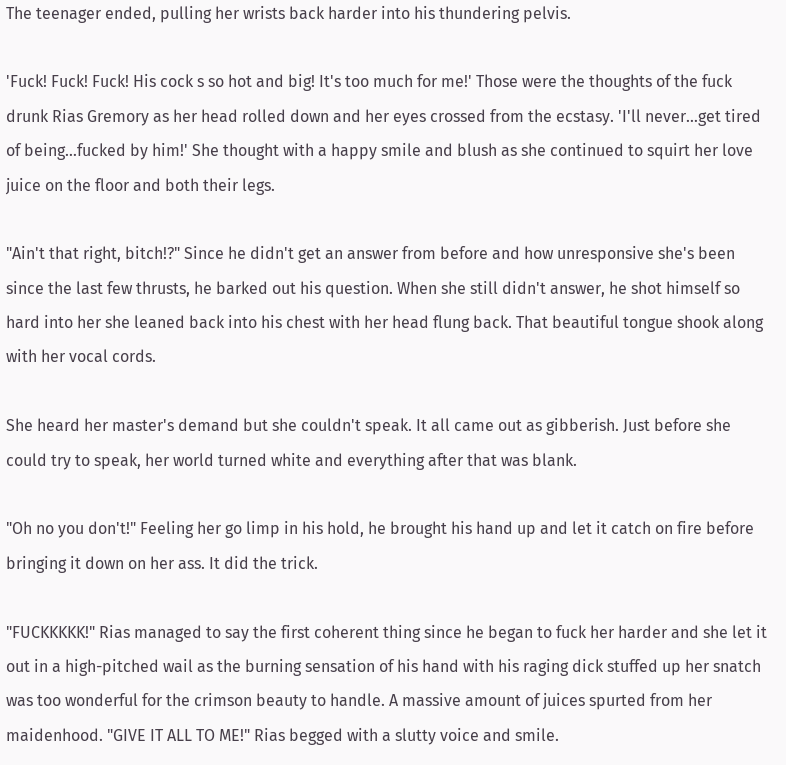The teenager ended, pulling her wrists back harder into his thundering pelvis.

'Fuck! Fuck! Fuck! His cock s so hot and big! It's too much for me!' Those were the thoughts of the fuck drunk Rias Gremory as her head rolled down and her eyes crossed from the ecstasy. 'I'll never…get tired of being…fucked by him!' She thought with a happy smile and blush as she continued to squirt her love juice on the floor and both their legs.

"Ain't that right, bitch!?" Since he didn't get an answer from before and how unresponsive she's been since the last few thrusts, he barked out his question. When she still didn't answer, he shot himself so hard into her she leaned back into his chest with her head flung back. That beautiful tongue shook along with her vocal cords.

She heard her master's demand but she couldn't speak. It all came out as gibberish. Just before she could try to speak, her world turned white and everything after that was blank.

"Oh no you don't!" Feeling her go limp in his hold, he brought his hand up and let it catch on fire before bringing it down on her ass. It did the trick.

"FUCKKKKK!" Rias managed to say the first coherent thing since he began to fuck her harder and she let it out in a high-pitched wail as the burning sensation of his hand with his raging dick stuffed up her snatch was too wonderful for the crimson beauty to handle. A massive amount of juices spurted from her maidenhood. "GIVE IT ALL TO ME!" Rias begged with a slutty voice and smile.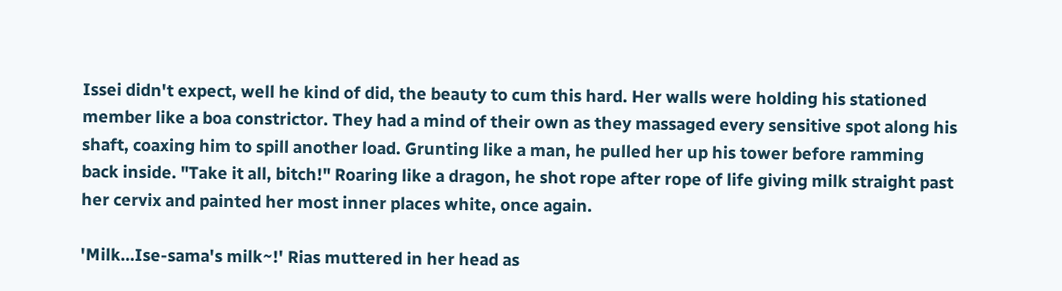Issei didn't expect, well he kind of did, the beauty to cum this hard. Her walls were holding his stationed member like a boa constrictor. They had a mind of their own as they massaged every sensitive spot along his shaft, coaxing him to spill another load. Grunting like a man, he pulled her up his tower before ramming back inside. "Take it all, bitch!" Roaring like a dragon, he shot rope after rope of life giving milk straight past her cervix and painted her most inner places white, once again.

'Milk…Ise-sama's milk~!' Rias muttered in her head as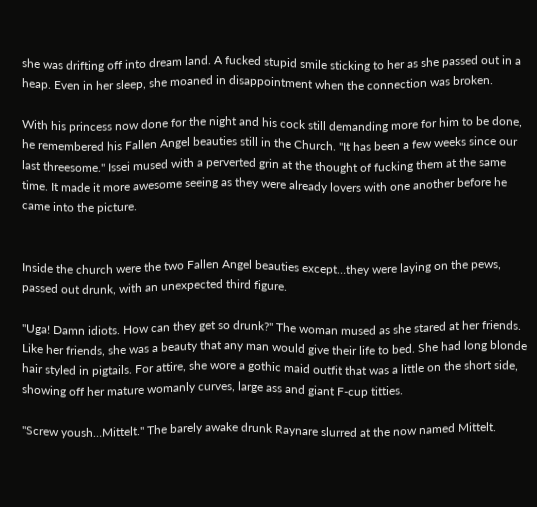she was drifting off into dream land. A fucked stupid smile sticking to her as she passed out in a heap. Even in her sleep, she moaned in disappointment when the connection was broken.

With his princess now done for the night and his cock still demanding more for him to be done, he remembered his Fallen Angel beauties still in the Church. "It has been a few weeks since our last threesome." Issei mused with a perverted grin at the thought of fucking them at the same time. It made it more awesome seeing as they were already lovers with one another before he came into the picture.


Inside the church were the two Fallen Angel beauties except…they were laying on the pews, passed out drunk, with an unexpected third figure.

"Uga! Damn idiots. How can they get so drunk?" The woman mused as she stared at her friends. Like her friends, she was a beauty that any man would give their life to bed. She had long blonde hair styled in pigtails. For attire, she wore a gothic maid outfit that was a little on the short side, showing off her mature womanly curves, large ass and giant F-cup titties.

"Screw yoush…Mittelt." The barely awake drunk Raynare slurred at the now named Mittelt.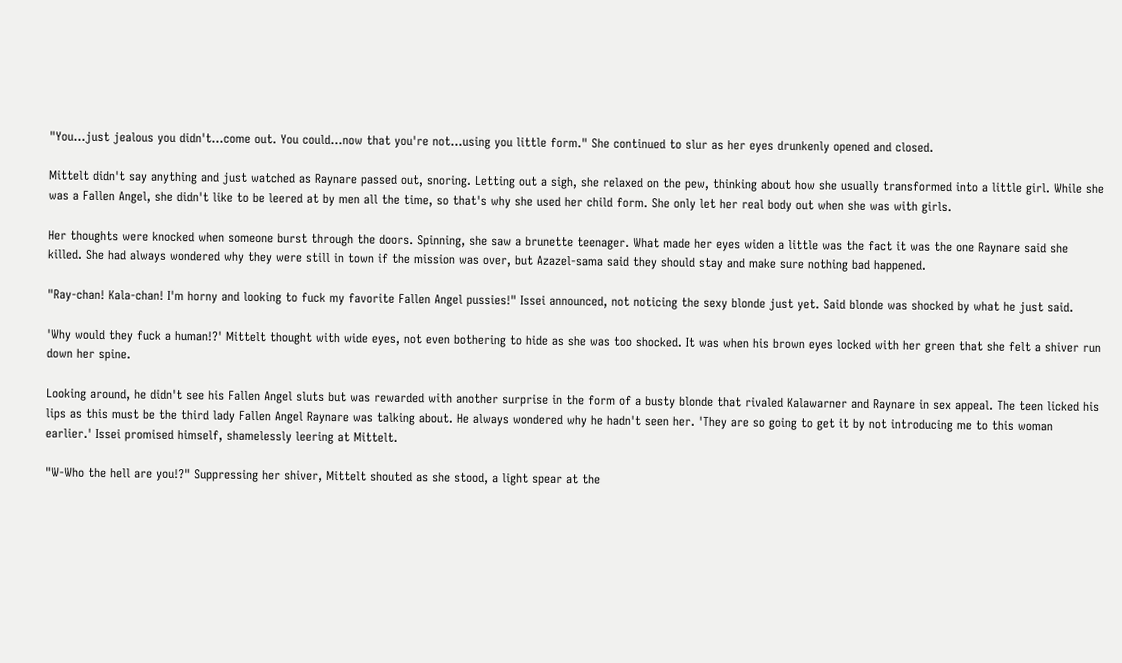"You…just jealous you didn't…come out. You could…now that you're not…using you little form." She continued to slur as her eyes drunkenly opened and closed.

Mittelt didn't say anything and just watched as Raynare passed out, snoring. Letting out a sigh, she relaxed on the pew, thinking about how she usually transformed into a little girl. While she was a Fallen Angel, she didn't like to be leered at by men all the time, so that's why she used her child form. She only let her real body out when she was with girls.

Her thoughts were knocked when someone burst through the doors. Spinning, she saw a brunette teenager. What made her eyes widen a little was the fact it was the one Raynare said she killed. She had always wondered why they were still in town if the mission was over, but Azazel-sama said they should stay and make sure nothing bad happened.

"Ray-chan! Kala-chan! I'm horny and looking to fuck my favorite Fallen Angel pussies!" Issei announced, not noticing the sexy blonde just yet. Said blonde was shocked by what he just said.

'Why would they fuck a human!?' Mittelt thought with wide eyes, not even bothering to hide as she was too shocked. It was when his brown eyes locked with her green that she felt a shiver run down her spine.

Looking around, he didn't see his Fallen Angel sluts but was rewarded with another surprise in the form of a busty blonde that rivaled Kalawarner and Raynare in sex appeal. The teen licked his lips as this must be the third lady Fallen Angel Raynare was talking about. He always wondered why he hadn't seen her. 'They are so going to get it by not introducing me to this woman earlier.' Issei promised himself, shamelessly leering at Mittelt.

"W-Who the hell are you!?" Suppressing her shiver, Mittelt shouted as she stood, a light spear at the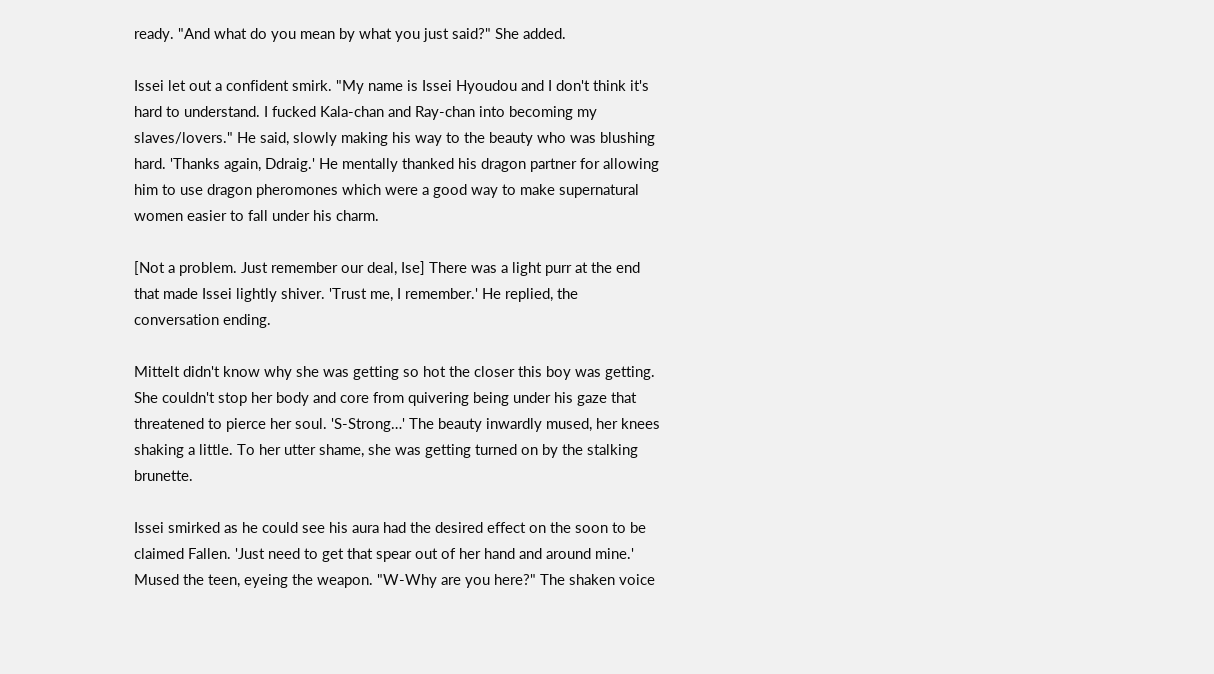ready. "And what do you mean by what you just said?" She added.

Issei let out a confident smirk. "My name is Issei Hyoudou and I don't think it's hard to understand. I fucked Kala-chan and Ray-chan into becoming my slaves/lovers." He said, slowly making his way to the beauty who was blushing hard. 'Thanks again, Ddraig.' He mentally thanked his dragon partner for allowing him to use dragon pheromones which were a good way to make supernatural women easier to fall under his charm.

[Not a problem. Just remember our deal, Ise] There was a light purr at the end that made Issei lightly shiver. 'Trust me, I remember.' He replied, the conversation ending.

Mittelt didn't know why she was getting so hot the closer this boy was getting. She couldn't stop her body and core from quivering being under his gaze that threatened to pierce her soul. 'S-Strong…' The beauty inwardly mused, her knees shaking a little. To her utter shame, she was getting turned on by the stalking brunette.

Issei smirked as he could see his aura had the desired effect on the soon to be claimed Fallen. 'Just need to get that spear out of her hand and around mine.' Mused the teen, eyeing the weapon. "W-Why are you here?" The shaken voice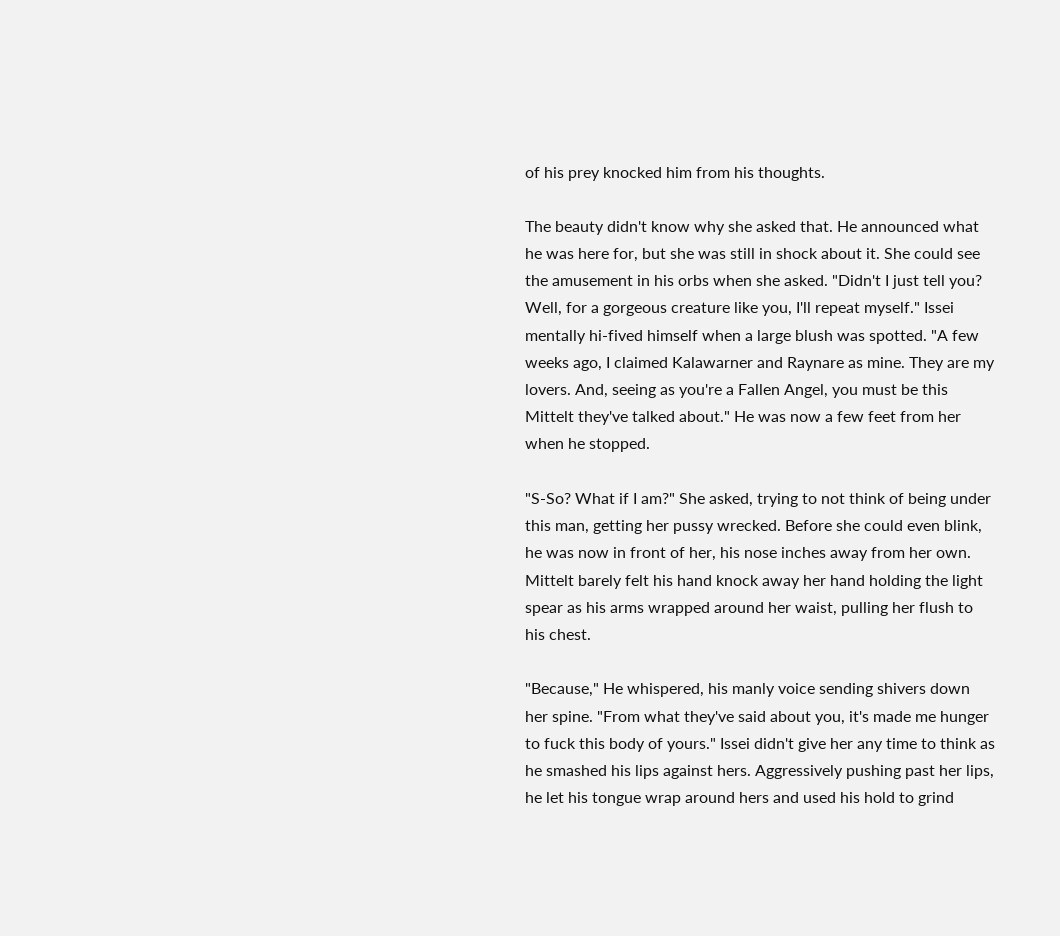of his prey knocked him from his thoughts.

The beauty didn't know why she asked that. He announced what he was here for, but she was still in shock about it. She could see the amusement in his orbs when she asked. "Didn't I just tell you? Well, for a gorgeous creature like you, I'll repeat myself." Issei mentally hi-fived himself when a large blush was spotted. "A few weeks ago, I claimed Kalawarner and Raynare as mine. They are my lovers. And, seeing as you're a Fallen Angel, you must be this Mittelt they've talked about." He was now a few feet from her when he stopped.

"S-So? What if I am?" She asked, trying to not think of being under this man, getting her pussy wrecked. Before she could even blink, he was now in front of her, his nose inches away from her own. Mittelt barely felt his hand knock away her hand holding the light spear as his arms wrapped around her waist, pulling her flush to his chest.

"Because," He whispered, his manly voice sending shivers down her spine. "From what they've said about you, it's made me hunger to fuck this body of yours." Issei didn't give her any time to think as he smashed his lips against hers. Aggressively pushing past her lips, he let his tongue wrap around hers and used his hold to grind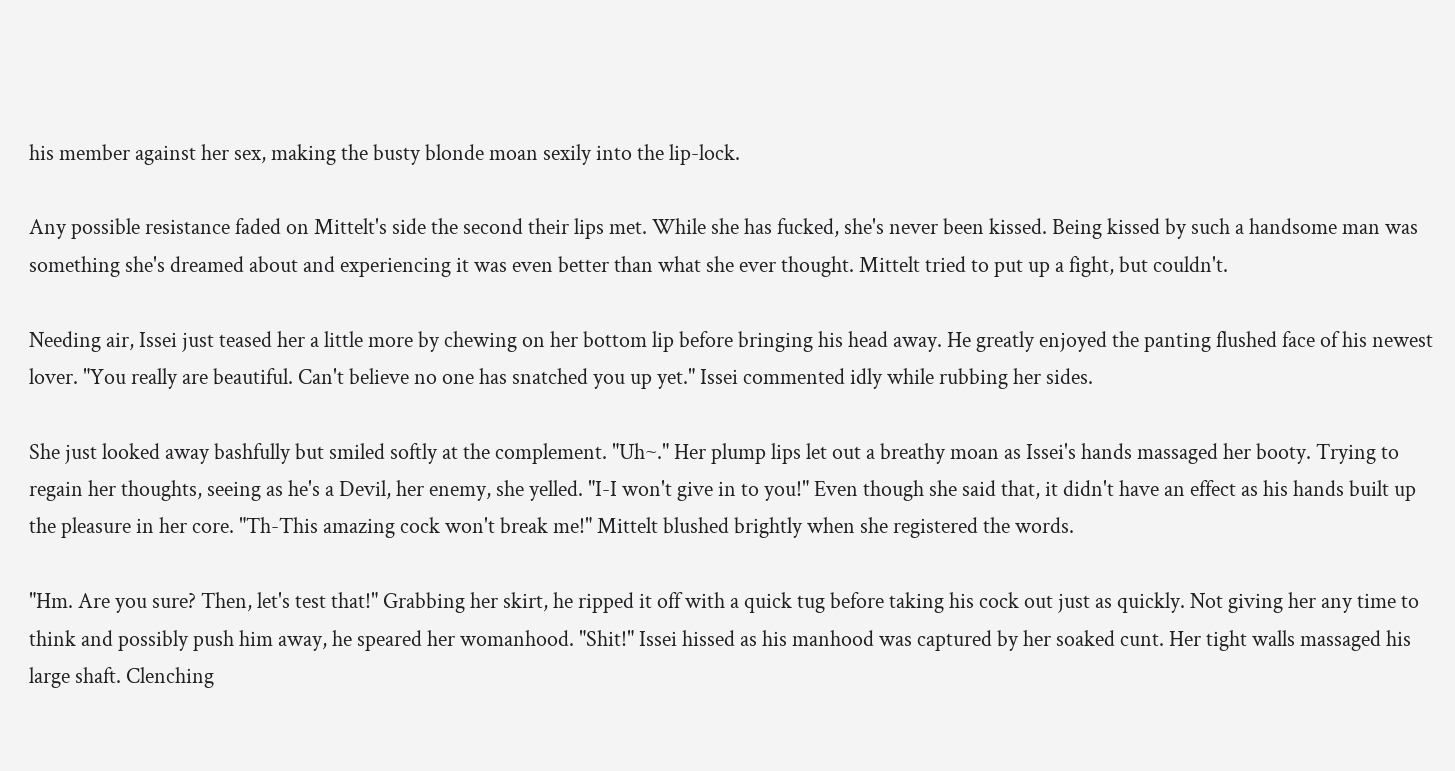his member against her sex, making the busty blonde moan sexily into the lip-lock.

Any possible resistance faded on Mittelt's side the second their lips met. While she has fucked, she's never been kissed. Being kissed by such a handsome man was something she's dreamed about and experiencing it was even better than what she ever thought. Mittelt tried to put up a fight, but couldn't.

Needing air, Issei just teased her a little more by chewing on her bottom lip before bringing his head away. He greatly enjoyed the panting flushed face of his newest lover. "You really are beautiful. Can't believe no one has snatched you up yet." Issei commented idly while rubbing her sides.

She just looked away bashfully but smiled softly at the complement. "Uh~." Her plump lips let out a breathy moan as Issei's hands massaged her booty. Trying to regain her thoughts, seeing as he's a Devil, her enemy, she yelled. "I-I won't give in to you!" Even though she said that, it didn't have an effect as his hands built up the pleasure in her core. "Th-This amazing cock won't break me!" Mittelt blushed brightly when she registered the words.

"Hm. Are you sure? Then, let's test that!" Grabbing her skirt, he ripped it off with a quick tug before taking his cock out just as quickly. Not giving her any time to think and possibly push him away, he speared her womanhood. "Shit!" Issei hissed as his manhood was captured by her soaked cunt. Her tight walls massaged his large shaft. Clenching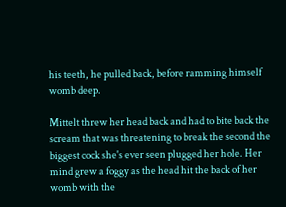his teeth, he pulled back, before ramming himself womb deep.

Mittelt threw her head back and had to bite back the scream that was threatening to break the second the biggest cock she's ever seen plugged her hole. Her mind grew a foggy as the head hit the back of her womb with the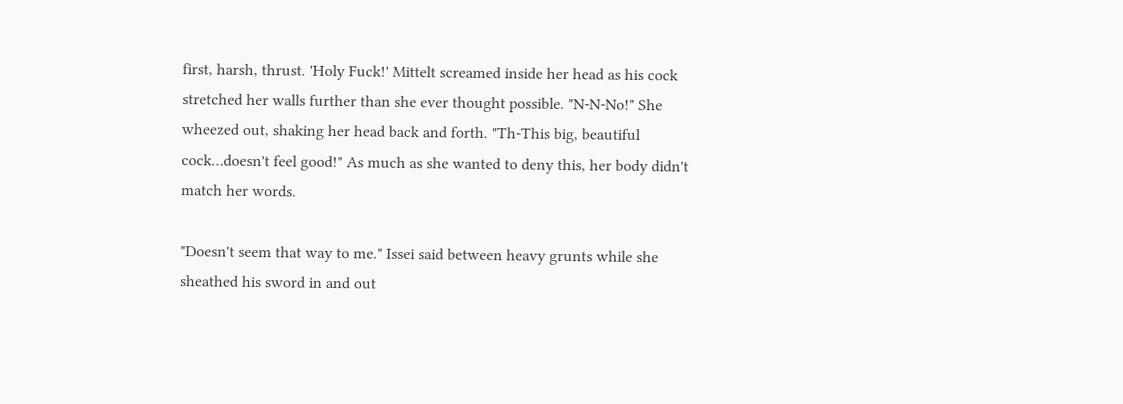first, harsh, thrust. 'Holy Fuck!' Mittelt screamed inside her head as his cock stretched her walls further than she ever thought possible. "N-N-No!" She wheezed out, shaking her head back and forth. "Th-This big, beautiful cock…doesn't feel good!" As much as she wanted to deny this, her body didn't match her words.

"Doesn't seem that way to me." Issei said between heavy grunts while she sheathed his sword in and out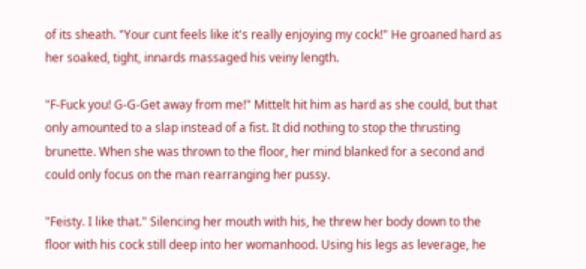of its sheath. "Your cunt feels like it's really enjoying my cock!" He groaned hard as her soaked, tight, innards massaged his veiny length.

"F-Fuck you! G-G-Get away from me!" Mittelt hit him as hard as she could, but that only amounted to a slap instead of a fist. It did nothing to stop the thrusting brunette. When she was thrown to the floor, her mind blanked for a second and could only focus on the man rearranging her pussy.

"Feisty. I like that." Silencing her mouth with his, he threw her body down to the floor with his cock still deep into her womanhood. Using his legs as leverage, he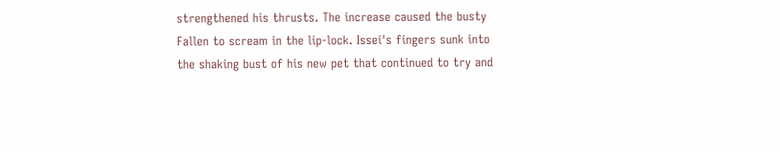strengthened his thrusts. The increase caused the busty Fallen to scream in the lip-lock. Issei's fingers sunk into the shaking bust of his new pet that continued to try and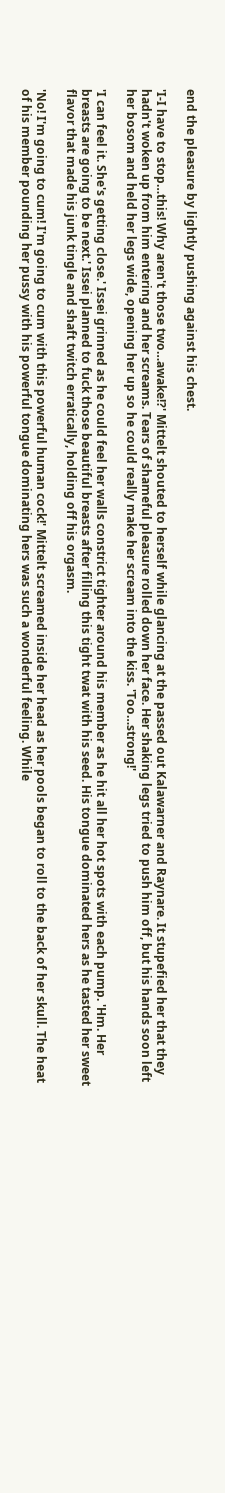end the pleasure by lightly pushing against his chest.

'I-I have to stop…this! Why aren't those two…awake!?' Mittelt shouted to herself while glancing at the passed out Kalawarner and Raynare. It stupefied her that they hadn't woken up from him entering and her screams. Tears of shameful pleasure rolled down her face. Her shaking legs tried to push him off, but his hands soon left her bosom and held her legs wide, opening her up so he could really make her scream into the kiss. 'Too…strong!'

'I can feel it. She's getting close.' Issei grinned as he could feel her walls constrict tighter around his member as he hit all her hot spots with each pump. 'Hm. Her breasts are going to be next.' Issei planned to fuck those beautiful breasts after filling this tight twat with his seed. His tongue dominated hers as he tasted her sweet flavor that made his junk tingle and shaft twitch erratically, holding off his orgasm.

'No! I'm going to cum! I'm going to cum with this powerful human cock!' Mittelt screamed inside her head as her pools began to roll to the back of her skull. The heat of his member pounding her pussy with his powerful tongue dominating hers was such a wonderful feeling. While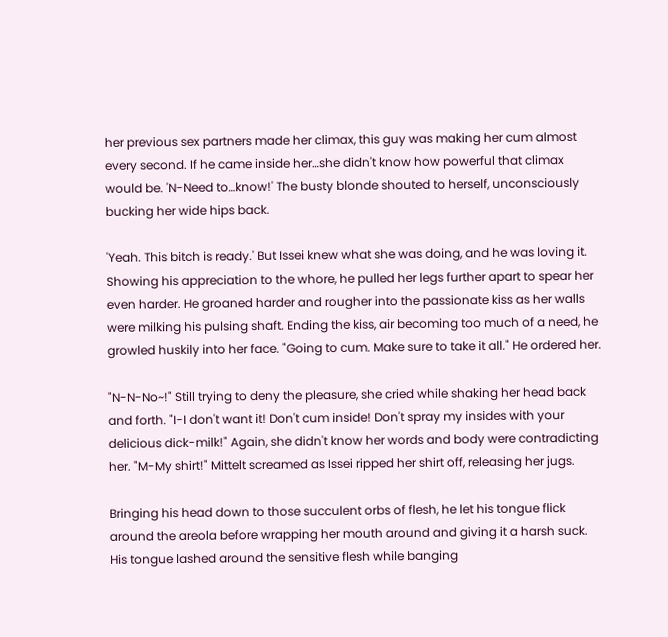her previous sex partners made her climax, this guy was making her cum almost every second. If he came inside her…she didn't know how powerful that climax would be. 'N-Need to…know!' The busty blonde shouted to herself, unconsciously bucking her wide hips back.

'Yeah. This bitch is ready.' But Issei knew what she was doing, and he was loving it. Showing his appreciation to the whore, he pulled her legs further apart to spear her even harder. He groaned harder and rougher into the passionate kiss as her walls were milking his pulsing shaft. Ending the kiss, air becoming too much of a need, he growled huskily into her face. "Going to cum. Make sure to take it all." He ordered her.

"N-N-No~!" Still trying to deny the pleasure, she cried while shaking her head back and forth. "I-I don't want it! Don't cum inside! Don't spray my insides with your delicious dick-milk!" Again, she didn't know her words and body were contradicting her. "M-My shirt!" Mittelt screamed as Issei ripped her shirt off, releasing her jugs.

Bringing his head down to those succulent orbs of flesh, he let his tongue flick around the areola before wrapping her mouth around and giving it a harsh suck. His tongue lashed around the sensitive flesh while banging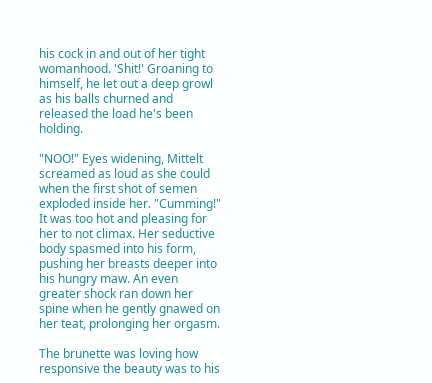his cock in and out of her tight womanhood. 'Shit!' Groaning to himself, he let out a deep growl as his balls churned and released the load he's been holding.

"NOO!" Eyes widening, Mittelt screamed as loud as she could when the first shot of semen exploded inside her. "Cumming!" It was too hot and pleasing for her to not climax. Her seductive body spasmed into his form, pushing her breasts deeper into his hungry maw. An even greater shock ran down her spine when he gently gnawed on her teat, prolonging her orgasm.

The brunette was loving how responsive the beauty was to his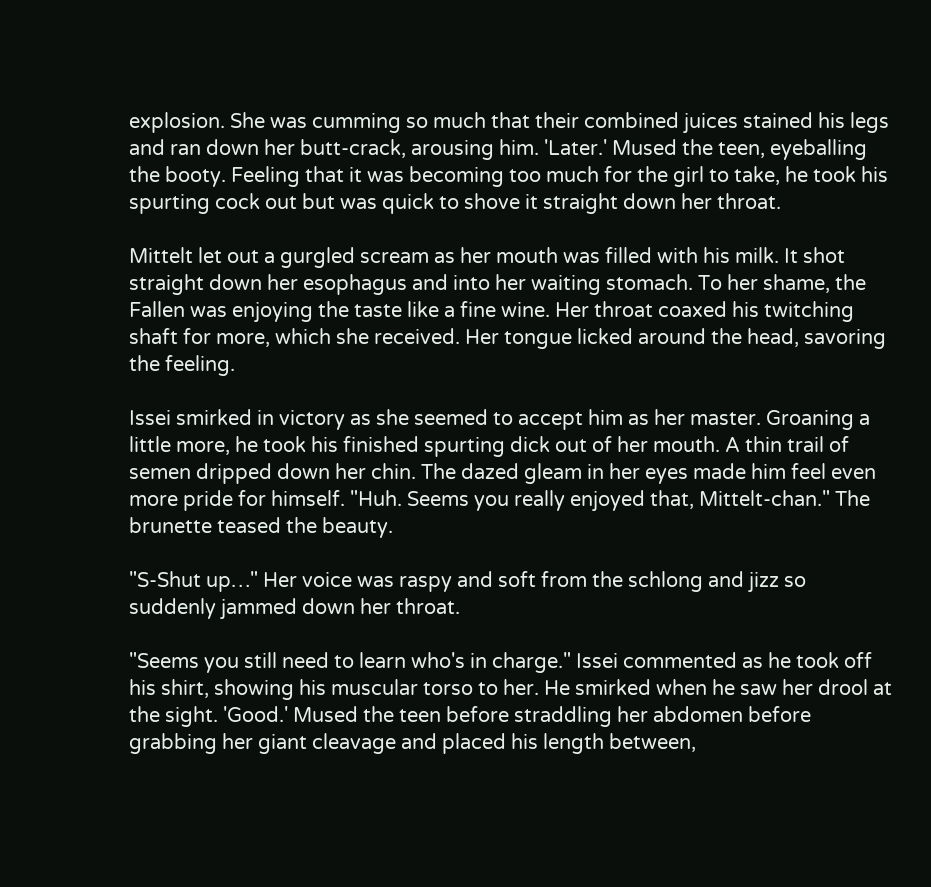explosion. She was cumming so much that their combined juices stained his legs and ran down her butt-crack, arousing him. 'Later.' Mused the teen, eyeballing the booty. Feeling that it was becoming too much for the girl to take, he took his spurting cock out but was quick to shove it straight down her throat.

Mittelt let out a gurgled scream as her mouth was filled with his milk. It shot straight down her esophagus and into her waiting stomach. To her shame, the Fallen was enjoying the taste like a fine wine. Her throat coaxed his twitching shaft for more, which she received. Her tongue licked around the head, savoring the feeling.

Issei smirked in victory as she seemed to accept him as her master. Groaning a little more, he took his finished spurting dick out of her mouth. A thin trail of semen dripped down her chin. The dazed gleam in her eyes made him feel even more pride for himself. "Huh. Seems you really enjoyed that, Mittelt-chan." The brunette teased the beauty.

"S-Shut up…" Her voice was raspy and soft from the schlong and jizz so suddenly jammed down her throat.

"Seems you still need to learn who's in charge." Issei commented as he took off his shirt, showing his muscular torso to her. He smirked when he saw her drool at the sight. 'Good.' Mused the teen before straddling her abdomen before grabbing her giant cleavage and placed his length between,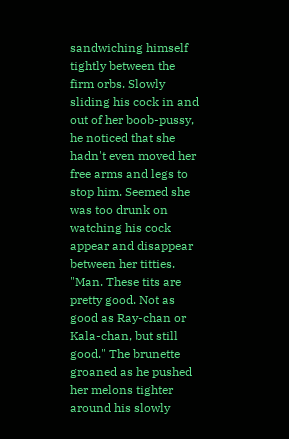sandwiching himself tightly between the firm orbs. Slowly sliding his cock in and out of her boob-pussy, he noticed that she hadn't even moved her free arms and legs to stop him. Seemed she was too drunk on watching his cock appear and disappear between her titties. "Man. These tits are pretty good. Not as good as Ray-chan or Kala-chan, but still good." The brunette groaned as he pushed her melons tighter around his slowly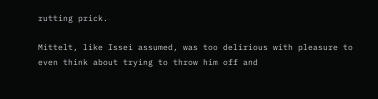rutting prick.

Mittelt, like Issei assumed, was too delirious with pleasure to even think about trying to throw him off and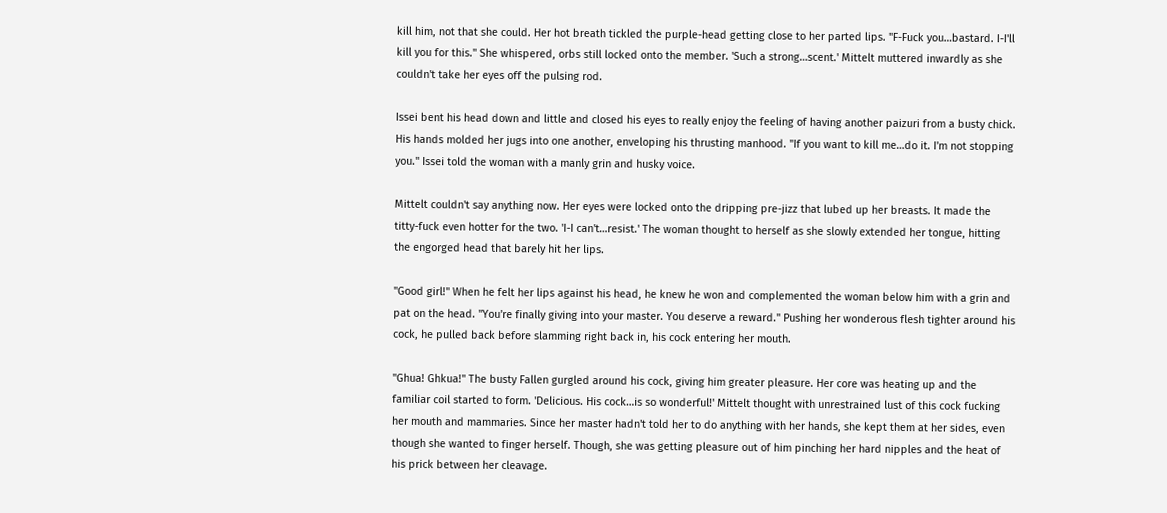kill him, not that she could. Her hot breath tickled the purple-head getting close to her parted lips. "F-Fuck you…bastard. I-I'll kill you for this." She whispered, orbs still locked onto the member. 'Such a strong…scent.' Mittelt muttered inwardly as she couldn't take her eyes off the pulsing rod.

Issei bent his head down and little and closed his eyes to really enjoy the feeling of having another paizuri from a busty chick. His hands molded her jugs into one another, enveloping his thrusting manhood. "If you want to kill me…do it. I'm not stopping you." Issei told the woman with a manly grin and husky voice.

Mittelt couldn't say anything now. Her eyes were locked onto the dripping pre-jizz that lubed up her breasts. It made the titty-fuck even hotter for the two. 'I-I can't…resist.' The woman thought to herself as she slowly extended her tongue, hitting the engorged head that barely hit her lips.

"Good girl!" When he felt her lips against his head, he knew he won and complemented the woman below him with a grin and pat on the head. "You're finally giving into your master. You deserve a reward." Pushing her wonderous flesh tighter around his cock, he pulled back before slamming right back in, his cock entering her mouth.

"Ghua! Ghkua!" The busty Fallen gurgled around his cock, giving him greater pleasure. Her core was heating up and the familiar coil started to form. 'Delicious. His cock…is so wonderful!' Mittelt thought with unrestrained lust of this cock fucking her mouth and mammaries. Since her master hadn't told her to do anything with her hands, she kept them at her sides, even though she wanted to finger herself. Though, she was getting pleasure out of him pinching her hard nipples and the heat of his prick between her cleavage.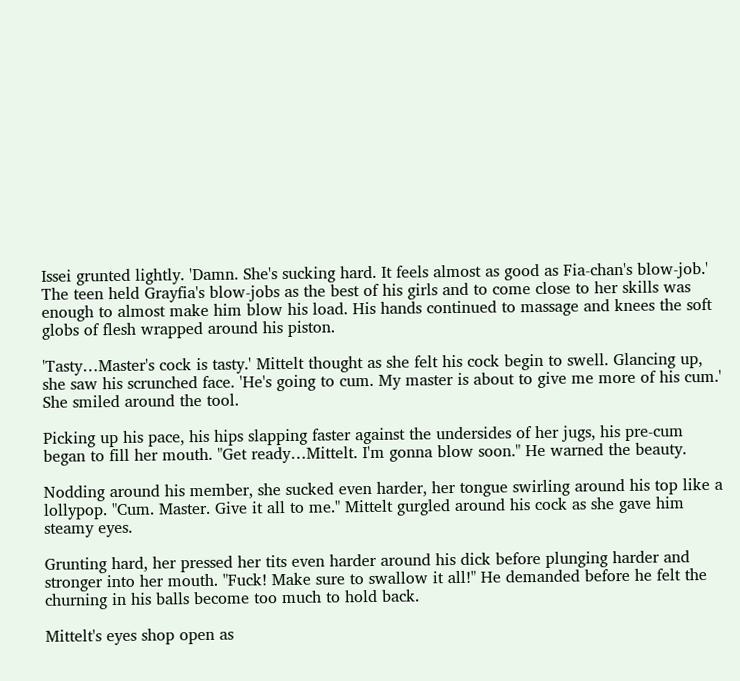Issei grunted lightly. 'Damn. She's sucking hard. It feels almost as good as Fia-chan's blow-job.' The teen held Grayfia's blow-jobs as the best of his girls and to come close to her skills was enough to almost make him blow his load. His hands continued to massage and knees the soft globs of flesh wrapped around his piston.

'Tasty…Master's cock is tasty.' Mittelt thought as she felt his cock begin to swell. Glancing up, she saw his scrunched face. 'He's going to cum. My master is about to give me more of his cum.' She smiled around the tool.

Picking up his pace, his hips slapping faster against the undersides of her jugs, his pre-cum began to fill her mouth. "Get ready…Mittelt. I'm gonna blow soon." He warned the beauty.

Nodding around his member, she sucked even harder, her tongue swirling around his top like a lollypop. "Cum. Master. Give it all to me." Mittelt gurgled around his cock as she gave him steamy eyes.

Grunting hard, her pressed her tits even harder around his dick before plunging harder and stronger into her mouth. "Fuck! Make sure to swallow it all!" He demanded before he felt the churning in his balls become too much to hold back.

Mittelt's eyes shop open as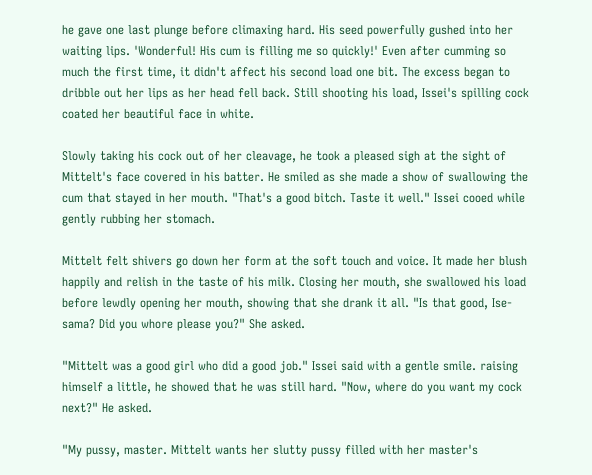he gave one last plunge before climaxing hard. His seed powerfully gushed into her waiting lips. 'Wonderful! His cum is filling me so quickly!' Even after cumming so much the first time, it didn't affect his second load one bit. The excess began to dribble out her lips as her head fell back. Still shooting his load, Issei's spilling cock coated her beautiful face in white.

Slowly taking his cock out of her cleavage, he took a pleased sigh at the sight of Mittelt's face covered in his batter. He smiled as she made a show of swallowing the cum that stayed in her mouth. "That's a good bitch. Taste it well." Issei cooed while gently rubbing her stomach.

Mittelt felt shivers go down her form at the soft touch and voice. It made her blush happily and relish in the taste of his milk. Closing her mouth, she swallowed his load before lewdly opening her mouth, showing that she drank it all. "Is that good, Ise-sama? Did you whore please you?" She asked.

"Mittelt was a good girl who did a good job." Issei said with a gentle smile. raising himself a little, he showed that he was still hard. "Now, where do you want my cock next?" He asked.

"My pussy, master. Mittelt wants her slutty pussy filled with her master's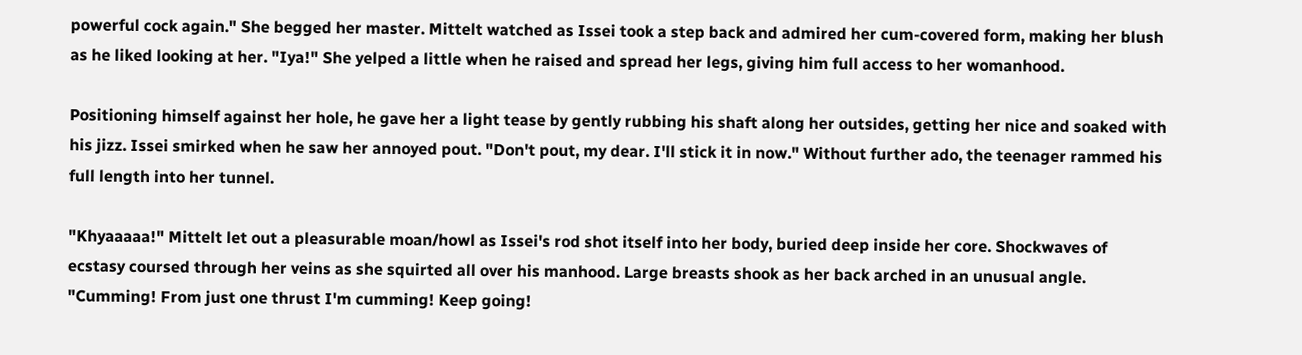powerful cock again." She begged her master. Mittelt watched as Issei took a step back and admired her cum-covered form, making her blush as he liked looking at her. "Iya!" She yelped a little when he raised and spread her legs, giving him full access to her womanhood.

Positioning himself against her hole, he gave her a light tease by gently rubbing his shaft along her outsides, getting her nice and soaked with his jizz. Issei smirked when he saw her annoyed pout. "Don't pout, my dear. I'll stick it in now." Without further ado, the teenager rammed his full length into her tunnel.

"Khyaaaaa!" Mittelt let out a pleasurable moan/howl as Issei's rod shot itself into her body, buried deep inside her core. Shockwaves of ecstasy coursed through her veins as she squirted all over his manhood. Large breasts shook as her back arched in an unusual angle. "Cumming! From just one thrust I'm cumming! Keep going!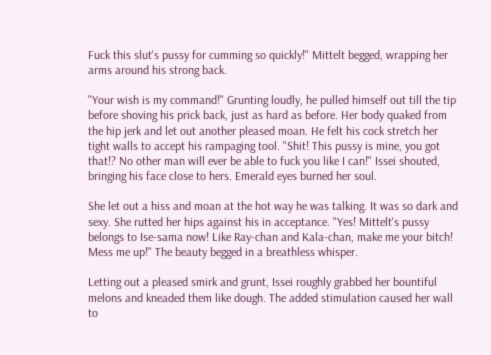Fuck this slut's pussy for cumming so quickly!" Mittelt begged, wrapping her arms around his strong back.

"Your wish is my command!" Grunting loudly, he pulled himself out till the tip before shoving his prick back, just as hard as before. Her body quaked from the hip jerk and let out another pleased moan. He felt his cock stretch her tight walls to accept his rampaging tool. "Shit! This pussy is mine, you got that!? No other man will ever be able to fuck you like I can!" Issei shouted, bringing his face close to hers. Emerald eyes burned her soul.

She let out a hiss and moan at the hot way he was talking. It was so dark and sexy. She rutted her hips against his in acceptance. "Yes! Mittelt's pussy belongs to Ise-sama now! Like Ray-chan and Kala-chan, make me your bitch! Mess me up!" The beauty begged in a breathless whisper.

Letting out a pleased smirk and grunt, Issei roughly grabbed her bountiful melons and kneaded them like dough. The added stimulation caused her wall to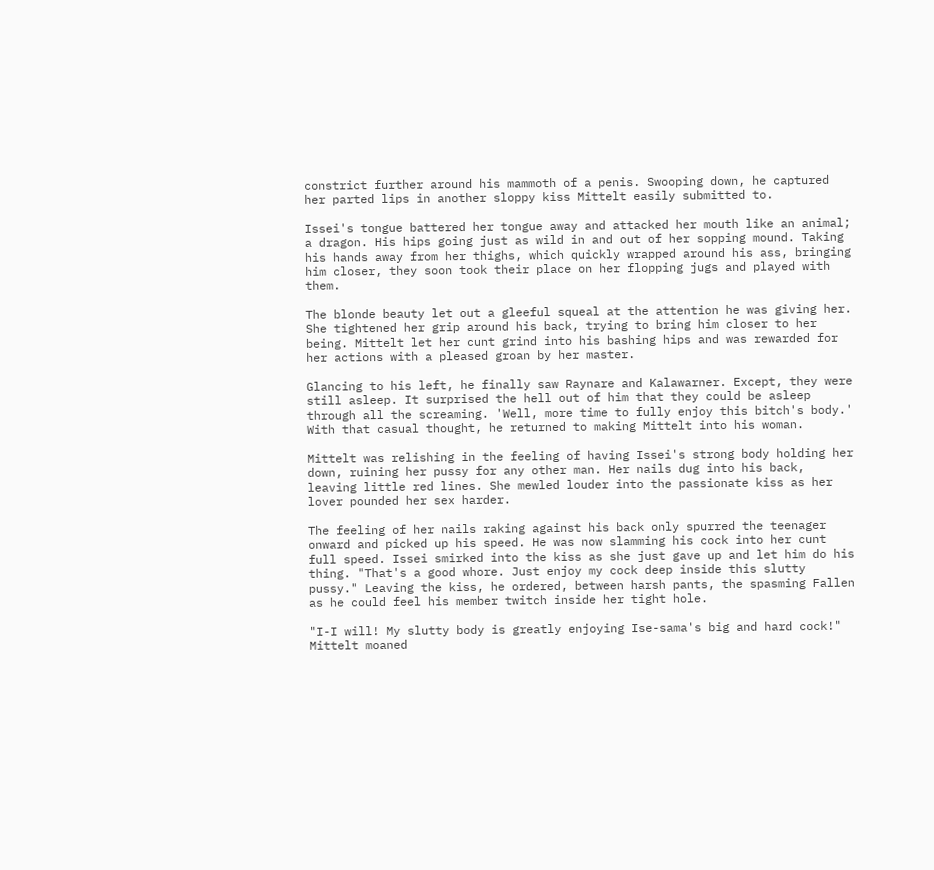constrict further around his mammoth of a penis. Swooping down, he captured her parted lips in another sloppy kiss Mittelt easily submitted to.

Issei's tongue battered her tongue away and attacked her mouth like an animal; a dragon. His hips going just as wild in and out of her sopping mound. Taking his hands away from her thighs, which quickly wrapped around his ass, bringing him closer, they soon took their place on her flopping jugs and played with them.

The blonde beauty let out a gleeful squeal at the attention he was giving her. She tightened her grip around his back, trying to bring him closer to her being. Mittelt let her cunt grind into his bashing hips and was rewarded for her actions with a pleased groan by her master.

Glancing to his left, he finally saw Raynare and Kalawarner. Except, they were still asleep. It surprised the hell out of him that they could be asleep through all the screaming. 'Well, more time to fully enjoy this bitch's body.' With that casual thought, he returned to making Mittelt into his woman.

Mittelt was relishing in the feeling of having Issei's strong body holding her down, ruining her pussy for any other man. Her nails dug into his back, leaving little red lines. She mewled louder into the passionate kiss as her lover pounded her sex harder.

The feeling of her nails raking against his back only spurred the teenager onward and picked up his speed. He was now slamming his cock into her cunt full speed. Issei smirked into the kiss as she just gave up and let him do his thing. "That's a good whore. Just enjoy my cock deep inside this slutty pussy." Leaving the kiss, he ordered, between harsh pants, the spasming Fallen as he could feel his member twitch inside her tight hole.

"I-I will! My slutty body is greatly enjoying Ise-sama's big and hard cock!" Mittelt moaned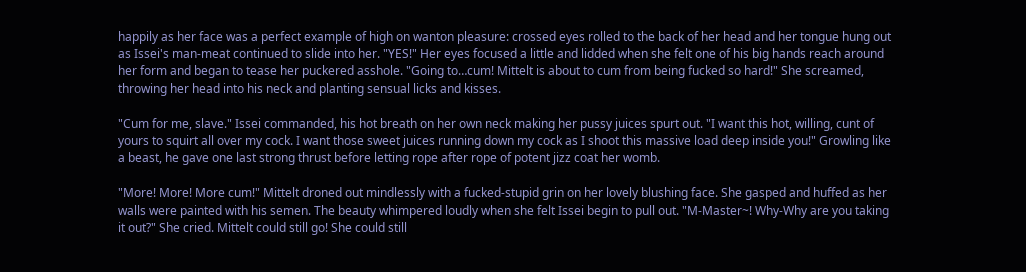happily as her face was a perfect example of high on wanton pleasure: crossed eyes rolled to the back of her head and her tongue hung out as Issei's man-meat continued to slide into her. "YES!" Her eyes focused a little and lidded when she felt one of his big hands reach around her form and began to tease her puckered asshole. "Going to…cum! Mittelt is about to cum from being fucked so hard!" She screamed, throwing her head into his neck and planting sensual licks and kisses.

"Cum for me, slave." Issei commanded, his hot breath on her own neck making her pussy juices spurt out. "I want this hot, willing, cunt of yours to squirt all over my cock. I want those sweet juices running down my cock as I shoot this massive load deep inside you!" Growling like a beast, he gave one last strong thrust before letting rope after rope of potent jizz coat her womb.

"More! More! More cum!" Mittelt droned out mindlessly with a fucked-stupid grin on her lovely blushing face. She gasped and huffed as her walls were painted with his semen. The beauty whimpered loudly when she felt Issei begin to pull out. "M-Master~! Why-Why are you taking it out?" She cried. Mittelt could still go! She could still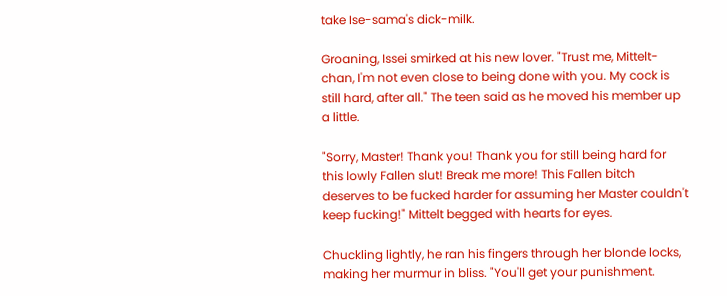take Ise-sama's dick-milk.

Groaning, Issei smirked at his new lover. "Trust me, Mittelt-chan, I'm not even close to being done with you. My cock is still hard, after all." The teen said as he moved his member up a little.

"Sorry, Master! Thank you! Thank you for still being hard for this lowly Fallen slut! Break me more! This Fallen bitch deserves to be fucked harder for assuming her Master couldn't keep fucking!" Mittelt begged with hearts for eyes.

Chuckling lightly, he ran his fingers through her blonde locks, making her murmur in bliss. "You'll get your punishment.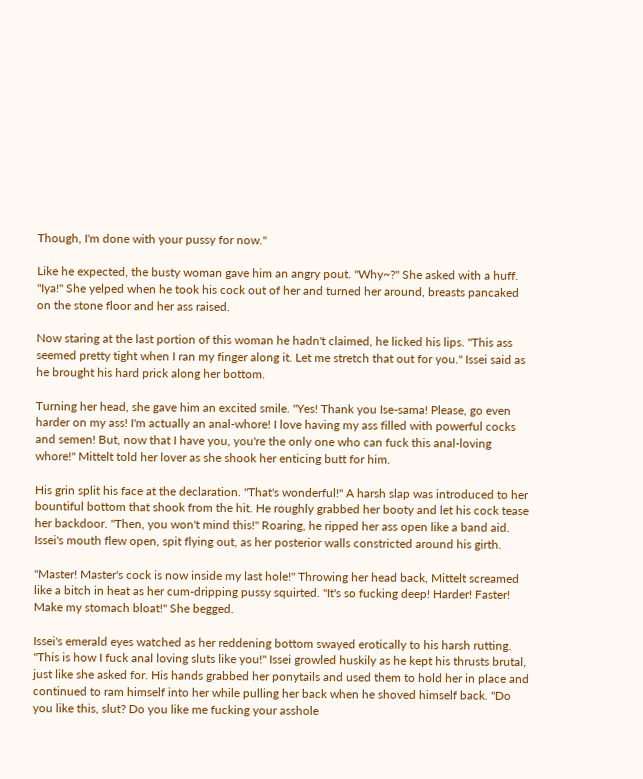Though, I'm done with your pussy for now."

Like he expected, the busty woman gave him an angry pout. "Why~?" She asked with a huff. "Iya!" She yelped when he took his cock out of her and turned her around, breasts pancaked on the stone floor and her ass raised.

Now staring at the last portion of this woman he hadn't claimed, he licked his lips. "This ass seemed pretty tight when I ran my finger along it. Let me stretch that out for you." Issei said as he brought his hard prick along her bottom.

Turning her head, she gave him an excited smile. "Yes! Thank you Ise-sama! Please, go even harder on my ass! I'm actually an anal-whore! I love having my ass filled with powerful cocks and semen! But, now that I have you, you're the only one who can fuck this anal-loving whore!" Mittelt told her lover as she shook her enticing butt for him.

His grin split his face at the declaration. "That's wonderful!" A harsh slap was introduced to her bountiful bottom that shook from the hit. He roughly grabbed her booty and let his cock tease her backdoor. "Then, you won't mind this!" Roaring, he ripped her ass open like a band aid. Issei's mouth flew open, spit flying out, as her posterior walls constricted around his girth.

"Master! Master's cock is now inside my last hole!" Throwing her head back, Mittelt screamed like a bitch in heat as her cum-dripping pussy squirted. "It's so fucking deep! Harder! Faster! Make my stomach bloat!" She begged.

Issei's emerald eyes watched as her reddening bottom swayed erotically to his harsh rutting. "This is how I fuck anal loving sluts like you!" Issei growled huskily as he kept his thrusts brutal, just like she asked for. His hands grabbed her ponytails and used them to hold her in place and continued to ram himself into her while pulling her back when he shoved himself back. "Do you like this, slut? Do you like me fucking your asshole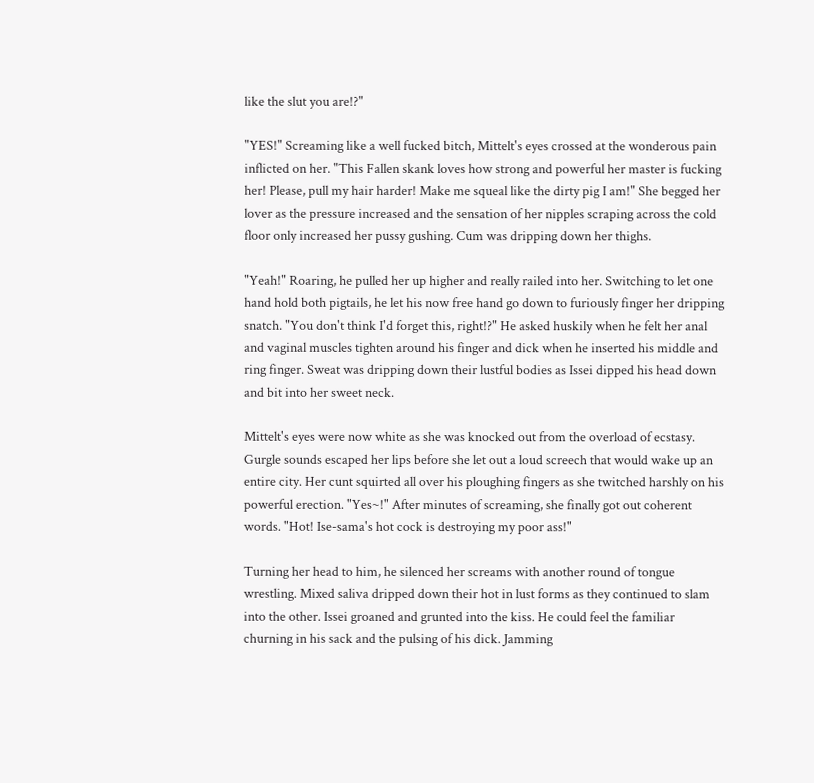like the slut you are!?"

"YES!" Screaming like a well fucked bitch, Mittelt's eyes crossed at the wonderous pain inflicted on her. "This Fallen skank loves how strong and powerful her master is fucking her! Please, pull my hair harder! Make me squeal like the dirty pig I am!" She begged her lover as the pressure increased and the sensation of her nipples scraping across the cold floor only increased her pussy gushing. Cum was dripping down her thighs.

"Yeah!" Roaring, he pulled her up higher and really railed into her. Switching to let one hand hold both pigtails, he let his now free hand go down to furiously finger her dripping snatch. "You don't think I'd forget this, right!?" He asked huskily when he felt her anal and vaginal muscles tighten around his finger and dick when he inserted his middle and ring finger. Sweat was dripping down their lustful bodies as Issei dipped his head down and bit into her sweet neck.

Mittelt's eyes were now white as she was knocked out from the overload of ecstasy. Gurgle sounds escaped her lips before she let out a loud screech that would wake up an entire city. Her cunt squirted all over his ploughing fingers as she twitched harshly on his powerful erection. "Yes~!" After minutes of screaming, she finally got out coherent words. "Hot! Ise-sama's hot cock is destroying my poor ass!"

Turning her head to him, he silenced her screams with another round of tongue wrestling. Mixed saliva dripped down their hot in lust forms as they continued to slam into the other. Issei groaned and grunted into the kiss. He could feel the familiar churning in his sack and the pulsing of his dick. Jamming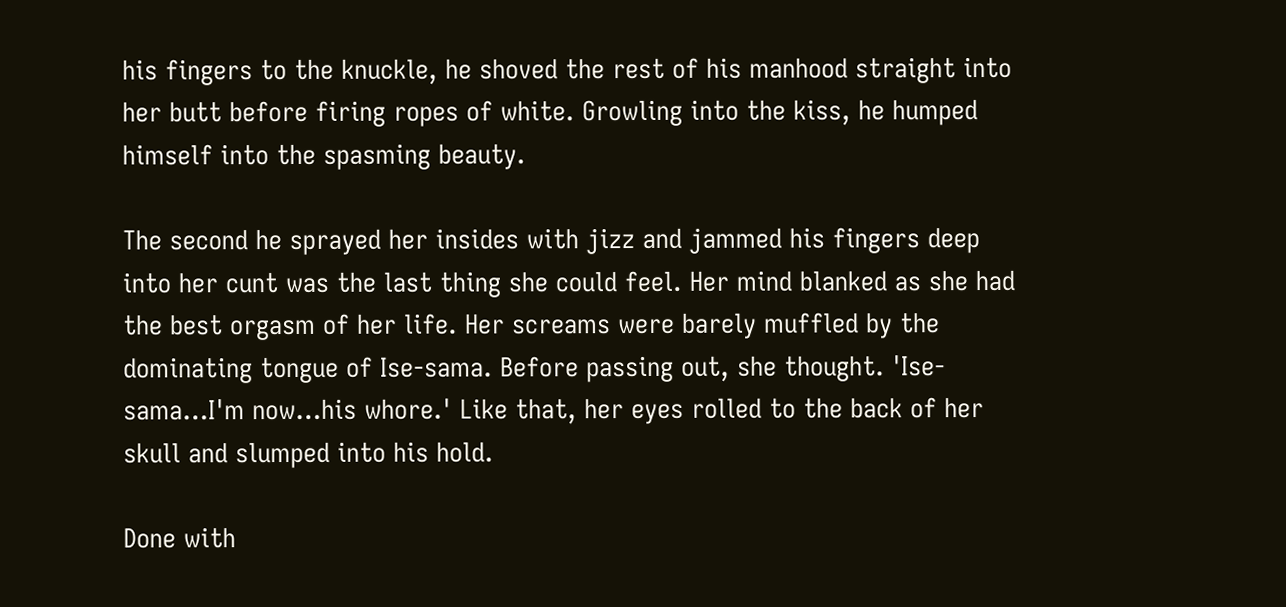his fingers to the knuckle, he shoved the rest of his manhood straight into her butt before firing ropes of white. Growling into the kiss, he humped himself into the spasming beauty.

The second he sprayed her insides with jizz and jammed his fingers deep into her cunt was the last thing she could feel. Her mind blanked as she had the best orgasm of her life. Her screams were barely muffled by the dominating tongue of Ise-sama. Before passing out, she thought. 'Ise-sama…I'm now…his whore.' Like that, her eyes rolled to the back of her skull and slumped into his hold.

Done with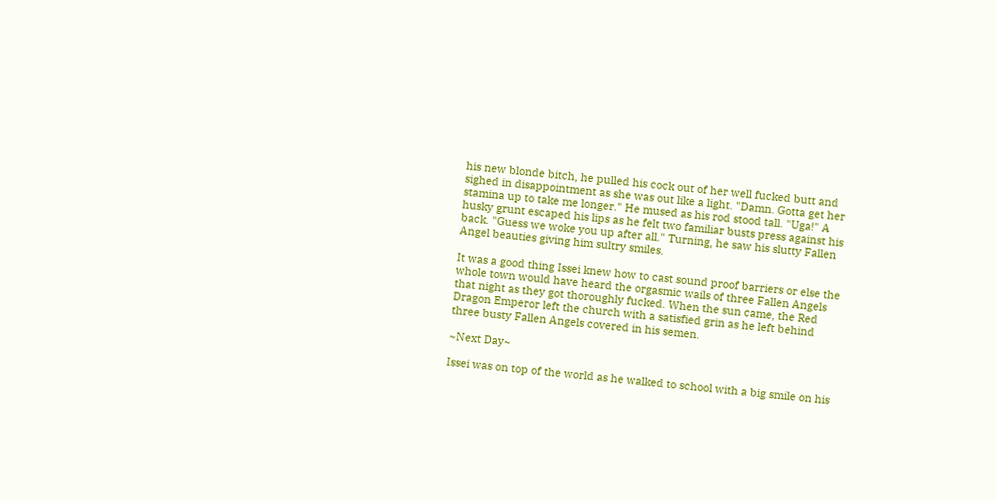his new blonde bitch, he pulled his cock out of her well fucked butt and sighed in disappointment as she was out like a light. "Damn. Gotta get her stamina up to take me longer." He mused as his rod stood tall. "Uga!" A husky grunt escaped his lips as he felt two familiar busts press against his back. "Guess we woke you up after all." Turning, he saw his slutty Fallen Angel beauties giving him sultry smiles.

It was a good thing Issei knew how to cast sound proof barriers or else the whole town would have heard the orgasmic wails of three Fallen Angels that night as they got thoroughly fucked. When the sun came, the Red Dragon Emperor left the church with a satisfied grin as he left behind three busty Fallen Angels covered in his semen.

~Next Day~

Issei was on top of the world as he walked to school with a big smile on his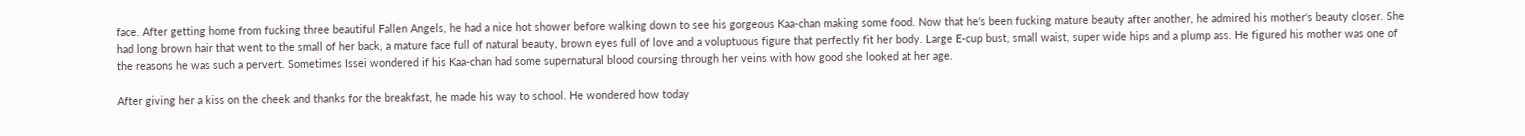face. After getting home from fucking three beautiful Fallen Angels, he had a nice hot shower before walking down to see his gorgeous Kaa-chan making some food. Now that he's been fucking mature beauty after another, he admired his mother's beauty closer. She had long brown hair that went to the small of her back, a mature face full of natural beauty, brown eyes full of love and a voluptuous figure that perfectly fit her body. Large E-cup bust, small waist, super wide hips and a plump ass. He figured his mother was one of the reasons he was such a pervert. Sometimes Issei wondered if his Kaa-chan had some supernatural blood coursing through her veins with how good she looked at her age.

After giving her a kiss on the cheek and thanks for the breakfast, he made his way to school. He wondered how today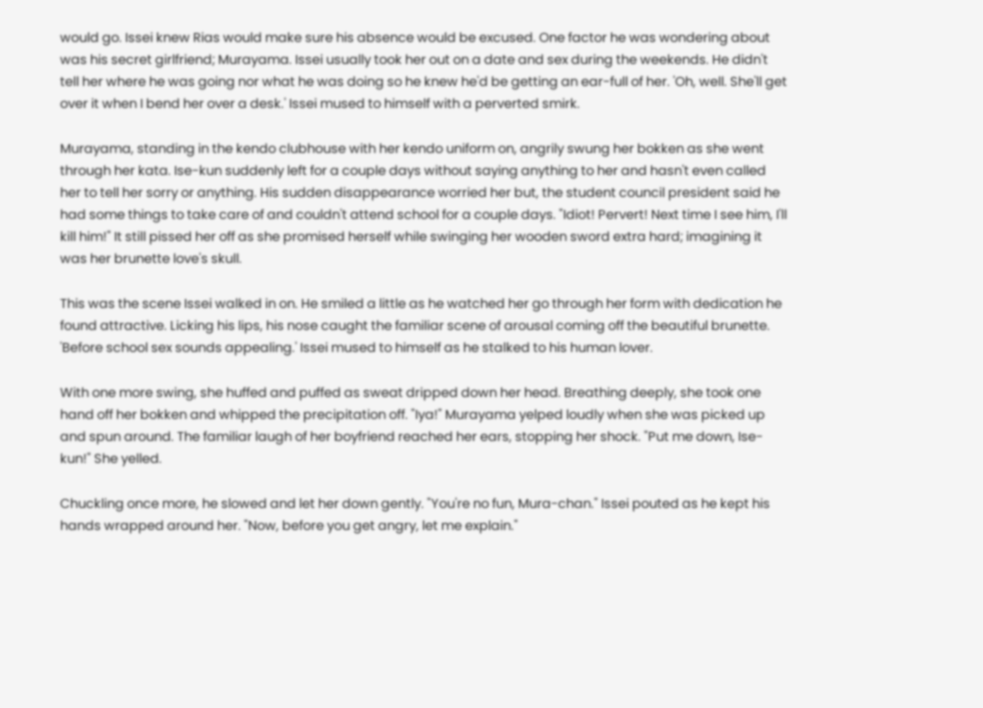would go. Issei knew Rias would make sure his absence would be excused. One factor he was wondering about was his secret girlfriend; Murayama. Issei usually took her out on a date and sex during the weekends. He didn't tell her where he was going nor what he was doing so he knew he'd be getting an ear-full of her. 'Oh, well. She'll get over it when I bend her over a desk.' Issei mused to himself with a perverted smirk.

Murayama, standing in the kendo clubhouse with her kendo uniform on, angrily swung her bokken as she went through her kata. Ise-kun suddenly left for a couple days without saying anything to her and hasn't even called her to tell her sorry or anything. His sudden disappearance worried her but, the student council president said he had some things to take care of and couldn't attend school for a couple days. "Idiot! Pervert! Next time I see him, I'll kill him!" It still pissed her off as she promised herself while swinging her wooden sword extra hard; imagining it was her brunette love's skull.

This was the scene Issei walked in on. He smiled a little as he watched her go through her form with dedication he found attractive. Licking his lips, his nose caught the familiar scene of arousal coming off the beautiful brunette. 'Before school sex sounds appealing.' Issei mused to himself as he stalked to his human lover.

With one more swing, she huffed and puffed as sweat dripped down her head. Breathing deeply, she took one hand off her bokken and whipped the precipitation off. "Iya!" Murayama yelped loudly when she was picked up and spun around. The familiar laugh of her boyfriend reached her ears, stopping her shock. "Put me down, Ise-kun!" She yelled.

Chuckling once more, he slowed and let her down gently. "You're no fun, Mura-chan." Issei pouted as he kept his hands wrapped around her. "Now, before you get angry, let me explain."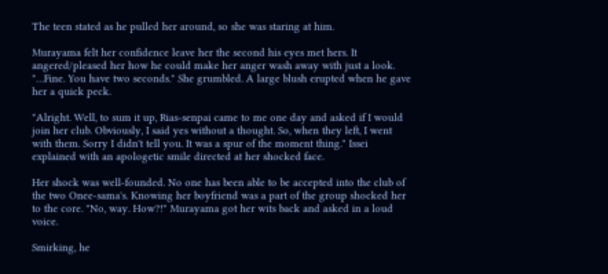The teen stated as he pulled her around, so she was staring at him.

Murayama felt her confidence leave her the second his eyes met hers. It angered/pleased her how he could make her anger wash away with just a look. "…Fine. You have two seconds." She grumbled. A large blush erupted when he gave her a quick peck.

"Alright. Well, to sum it up, Rias-senpai came to me one day and asked if I would join her club. Obviously, I said yes without a thought. So, when they left, I went with them. Sorry I didn't tell you. It was a spur of the moment thing." Issei explained with an apologetic smile directed at her shocked face.

Her shock was well-founded. No one has been able to be accepted into the club of the two Onee-sama's. Knowing her boyfriend was a part of the group shocked her to the core. "No, way. How?!" Murayama got her wits back and asked in a loud voice.

Smirking, he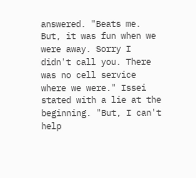answered. "Beats me. But, it was fun when we were away. Sorry I didn't call you. There was no cell service where we were." Issei stated with a lie at the beginning. "But, I can't help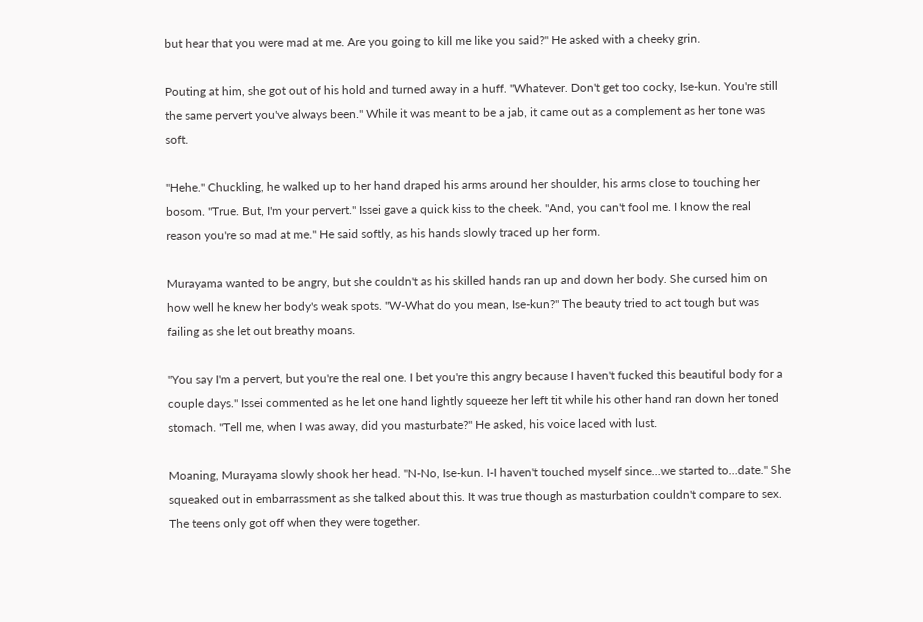but hear that you were mad at me. Are you going to kill me like you said?" He asked with a cheeky grin.

Pouting at him, she got out of his hold and turned away in a huff. "Whatever. Don't get too cocky, Ise-kun. You're still the same pervert you've always been." While it was meant to be a jab, it came out as a complement as her tone was soft.

"Hehe." Chuckling, he walked up to her hand draped his arms around her shoulder, his arms close to touching her bosom. "True. But, I'm your pervert." Issei gave a quick kiss to the cheek. "And, you can't fool me. I know the real reason you're so mad at me." He said softly, as his hands slowly traced up her form.

Murayama wanted to be angry, but she couldn't as his skilled hands ran up and down her body. She cursed him on how well he knew her body's weak spots. "W-What do you mean, Ise-kun?" The beauty tried to act tough but was failing as she let out breathy moans.

"You say I'm a pervert, but you're the real one. I bet you're this angry because I haven't fucked this beautiful body for a couple days." Issei commented as he let one hand lightly squeeze her left tit while his other hand ran down her toned stomach. "Tell me, when I was away, did you masturbate?" He asked, his voice laced with lust.

Moaning, Murayama slowly shook her head. "N-No, Ise-kun. I-I haven't touched myself since…we started to…date." She squeaked out in embarrassment as she talked about this. It was true though as masturbation couldn't compare to sex. The teens only got off when they were together.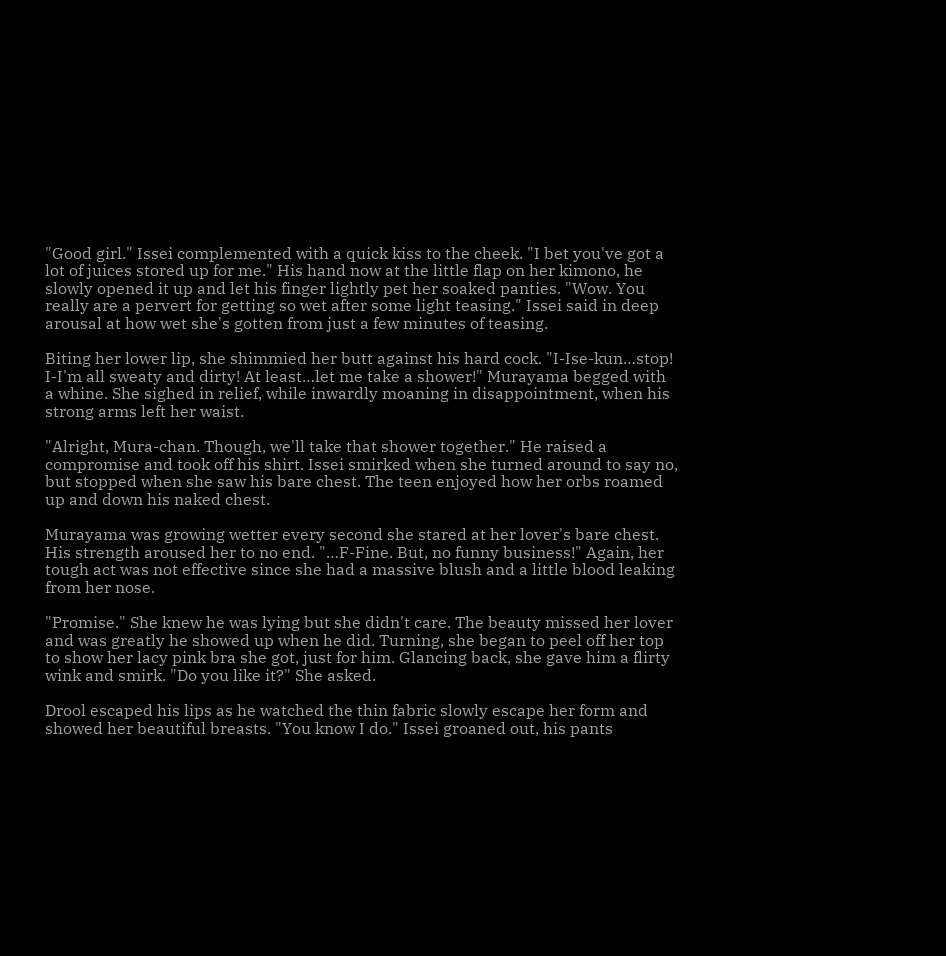"Good girl." Issei complemented with a quick kiss to the cheek. "I bet you've got a lot of juices stored up for me." His hand now at the little flap on her kimono, he slowly opened it up and let his finger lightly pet her soaked panties. "Wow. You really are a pervert for getting so wet after some light teasing." Issei said in deep arousal at how wet she's gotten from just a few minutes of teasing.

Biting her lower lip, she shimmied her butt against his hard cock. "I-Ise-kun…stop! I-I'm all sweaty and dirty! At least…let me take a shower!" Murayama begged with a whine. She sighed in relief, while inwardly moaning in disappointment, when his strong arms left her waist.

"Alright, Mura-chan. Though, we'll take that shower together." He raised a compromise and took off his shirt. Issei smirked when she turned around to say no, but stopped when she saw his bare chest. The teen enjoyed how her orbs roamed up and down his naked chest.

Murayama was growing wetter every second she stared at her lover's bare chest. His strength aroused her to no end. "…F-Fine. But, no funny business!" Again, her tough act was not effective since she had a massive blush and a little blood leaking from her nose.

"Promise." She knew he was lying but she didn't care. The beauty missed her lover and was greatly he showed up when he did. Turning, she began to peel off her top to show her lacy pink bra she got, just for him. Glancing back, she gave him a flirty wink and smirk. "Do you like it?" She asked.

Drool escaped his lips as he watched the thin fabric slowly escape her form and showed her beautiful breasts. "You know I do." Issei groaned out, his pants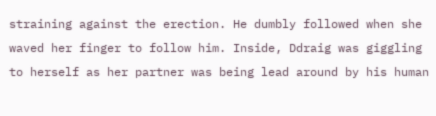straining against the erection. He dumbly followed when she waved her finger to follow him. Inside, Ddraig was giggling to herself as her partner was being lead around by his human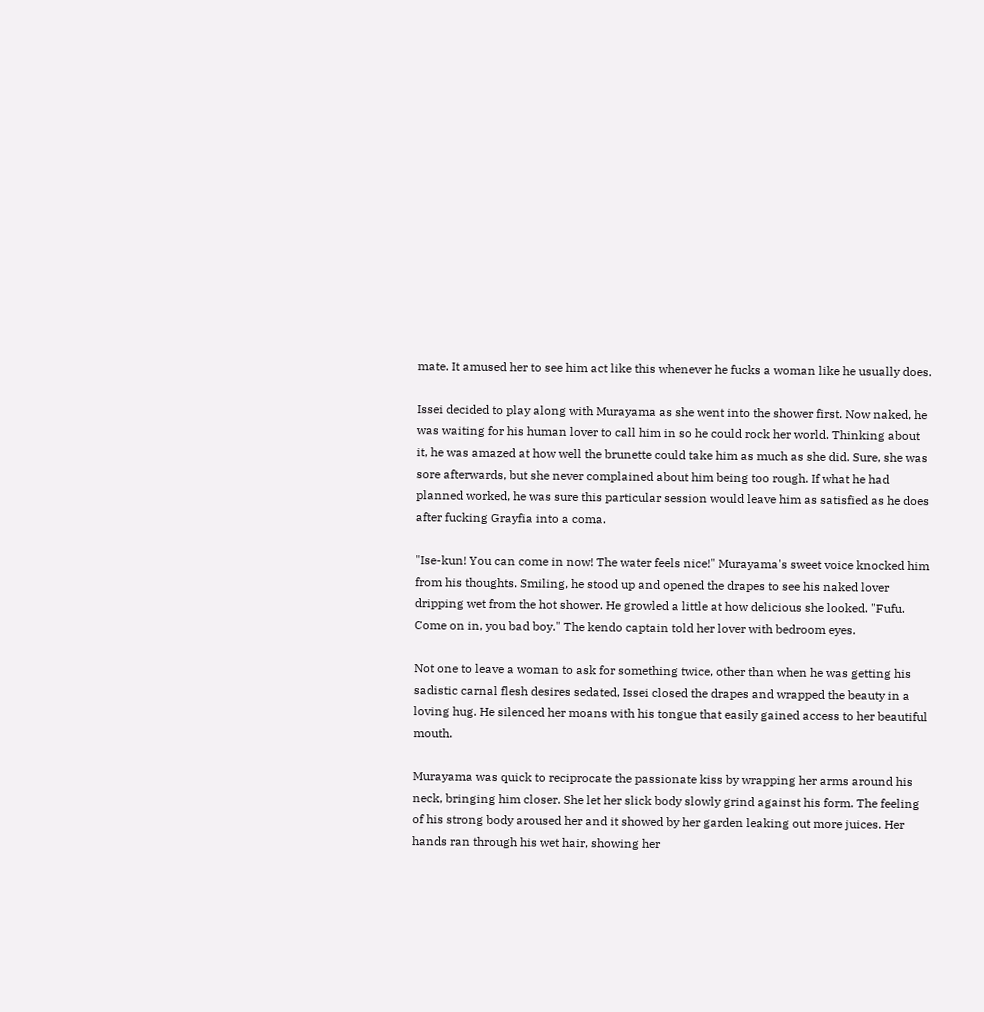mate. It amused her to see him act like this whenever he fucks a woman like he usually does.

Issei decided to play along with Murayama as she went into the shower first. Now naked, he was waiting for his human lover to call him in so he could rock her world. Thinking about it, he was amazed at how well the brunette could take him as much as she did. Sure, she was sore afterwards, but she never complained about him being too rough. If what he had planned worked, he was sure this particular session would leave him as satisfied as he does after fucking Grayfia into a coma.

"Ise-kun! You can come in now! The water feels nice!" Murayama's sweet voice knocked him from his thoughts. Smiling, he stood up and opened the drapes to see his naked lover dripping wet from the hot shower. He growled a little at how delicious she looked. "Fufu. Come on in, you bad boy." The kendo captain told her lover with bedroom eyes.

Not one to leave a woman to ask for something twice, other than when he was getting his sadistic carnal flesh desires sedated, Issei closed the drapes and wrapped the beauty in a loving hug. He silenced her moans with his tongue that easily gained access to her beautiful mouth.

Murayama was quick to reciprocate the passionate kiss by wrapping her arms around his neck, bringing him closer. She let her slick body slowly grind against his form. The feeling of his strong body aroused her and it showed by her garden leaking out more juices. Her hands ran through his wet hair, showing her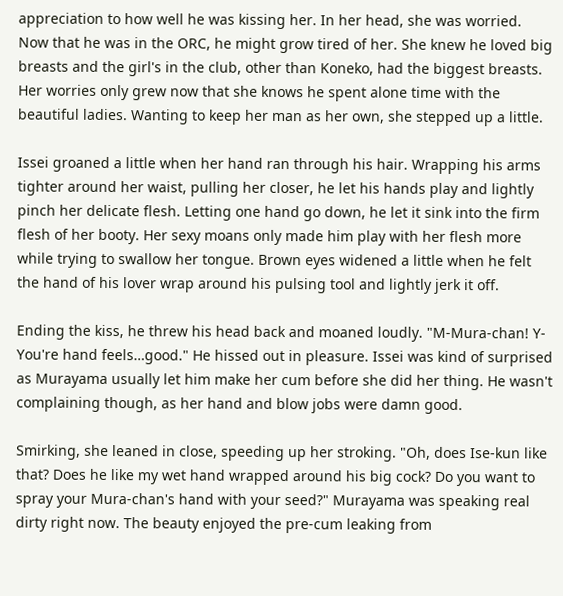appreciation to how well he was kissing her. In her head, she was worried. Now that he was in the ORC, he might grow tired of her. She knew he loved big breasts and the girl's in the club, other than Koneko, had the biggest breasts. Her worries only grew now that she knows he spent alone time with the beautiful ladies. Wanting to keep her man as her own, she stepped up a little.

Issei groaned a little when her hand ran through his hair. Wrapping his arms tighter around her waist, pulling her closer, he let his hands play and lightly pinch her delicate flesh. Letting one hand go down, he let it sink into the firm flesh of her booty. Her sexy moans only made him play with her flesh more while trying to swallow her tongue. Brown eyes widened a little when he felt the hand of his lover wrap around his pulsing tool and lightly jerk it off.

Ending the kiss, he threw his head back and moaned loudly. "M-Mura-chan! Y-You're hand feels…good." He hissed out in pleasure. Issei was kind of surprised as Murayama usually let him make her cum before she did her thing. He wasn't complaining though, as her hand and blow jobs were damn good.

Smirking, she leaned in close, speeding up her stroking. "Oh, does Ise-kun like that? Does he like my wet hand wrapped around his big cock? Do you want to spray your Mura-chan's hand with your seed?" Murayama was speaking real dirty right now. The beauty enjoyed the pre-cum leaking from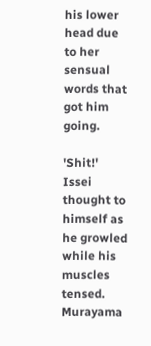his lower head due to her sensual words that got him going.

'Shit!' Issei thought to himself as he growled while his muscles tensed. Murayama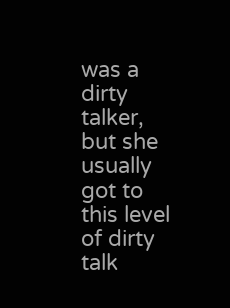was a dirty talker, but she usually got to this level of dirty talk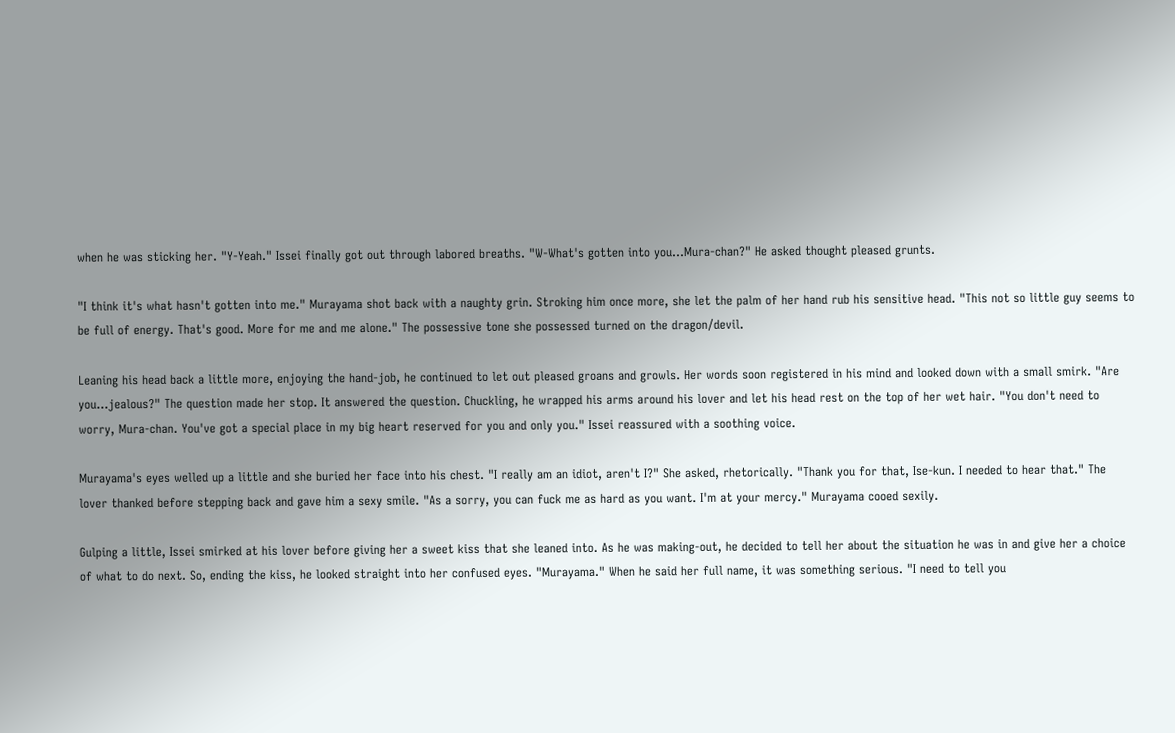when he was sticking her. "Y-Yeah." Issei finally got out through labored breaths. "W-What's gotten into you…Mura-chan?" He asked thought pleased grunts.

"I think it's what hasn't gotten into me." Murayama shot back with a naughty grin. Stroking him once more, she let the palm of her hand rub his sensitive head. "This not so little guy seems to be full of energy. That's good. More for me and me alone." The possessive tone she possessed turned on the dragon/devil.

Leaning his head back a little more, enjoying the hand-job, he continued to let out pleased groans and growls. Her words soon registered in his mind and looked down with a small smirk. "Are you…jealous?" The question made her stop. It answered the question. Chuckling, he wrapped his arms around his lover and let his head rest on the top of her wet hair. "You don't need to worry, Mura-chan. You've got a special place in my big heart reserved for you and only you." Issei reassured with a soothing voice.

Murayama's eyes welled up a little and she buried her face into his chest. "I really am an idiot, aren't I?" She asked, rhetorically. "Thank you for that, Ise-kun. I needed to hear that." The lover thanked before stepping back and gave him a sexy smile. "As a sorry, you can fuck me as hard as you want. I'm at your mercy." Murayama cooed sexily.

Gulping a little, Issei smirked at his lover before giving her a sweet kiss that she leaned into. As he was making-out, he decided to tell her about the situation he was in and give her a choice of what to do next. So, ending the kiss, he looked straight into her confused eyes. "Murayama." When he said her full name, it was something serious. "I need to tell you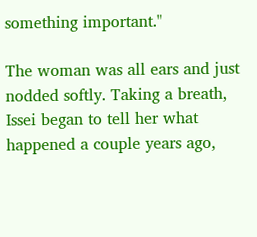something important."

The woman was all ears and just nodded softly. Taking a breath, Issei began to tell her what happened a couple years ago,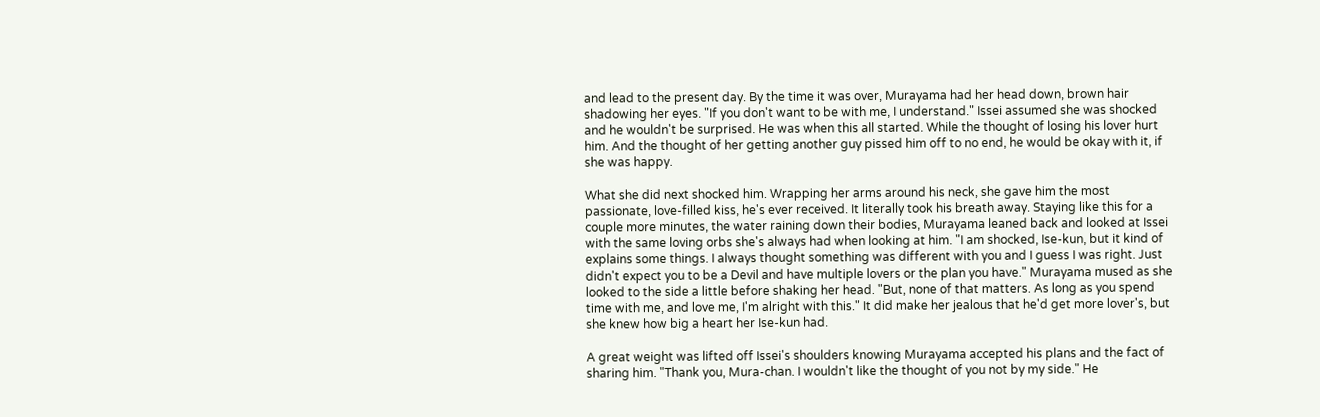and lead to the present day. By the time it was over, Murayama had her head down, brown hair shadowing her eyes. "If you don't want to be with me, I understand." Issei assumed she was shocked and he wouldn't be surprised. He was when this all started. While the thought of losing his lover hurt him. And the thought of her getting another guy pissed him off to no end, he would be okay with it, if she was happy.

What she did next shocked him. Wrapping her arms around his neck, she gave him the most passionate, love-filled kiss, he's ever received. It literally took his breath away. Staying like this for a couple more minutes, the water raining down their bodies, Murayama leaned back and looked at Issei with the same loving orbs she's always had when looking at him. "I am shocked, Ise-kun, but it kind of explains some things. I always thought something was different with you and I guess I was right. Just didn't expect you to be a Devil and have multiple lovers or the plan you have." Murayama mused as she looked to the side a little before shaking her head. "But, none of that matters. As long as you spend time with me, and love me, I'm alright with this." It did make her jealous that he'd get more lover's, but she knew how big a heart her Ise-kun had.

A great weight was lifted off Issei's shoulders knowing Murayama accepted his plans and the fact of sharing him. "Thank you, Mura-chan. I wouldn't like the thought of you not by my side." He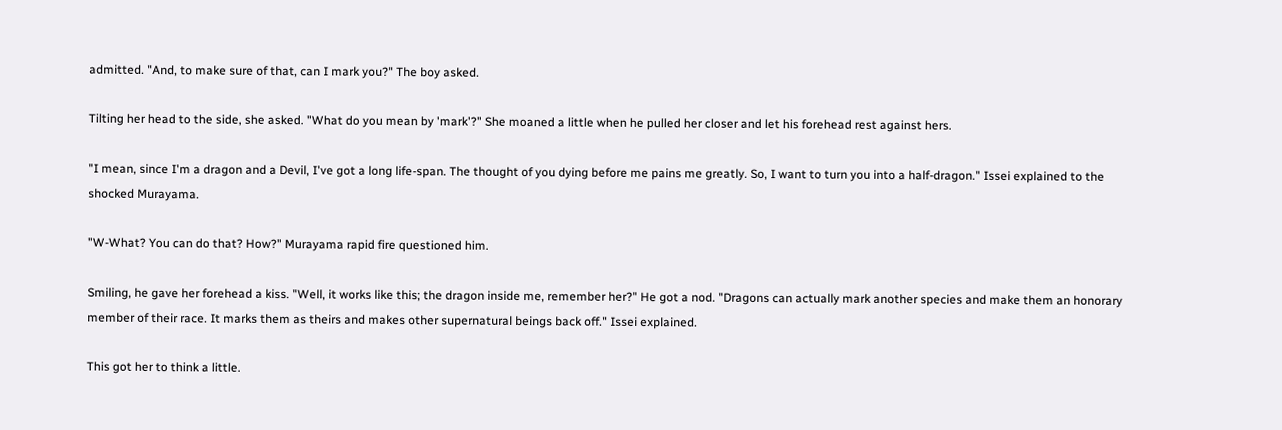admitted. "And, to make sure of that, can I mark you?" The boy asked.

Tilting her head to the side, she asked. "What do you mean by 'mark'?" She moaned a little when he pulled her closer and let his forehead rest against hers.

"I mean, since I'm a dragon and a Devil, I've got a long life-span. The thought of you dying before me pains me greatly. So, I want to turn you into a half-dragon." Issei explained to the shocked Murayama.

"W-What? You can do that? How?" Murayama rapid fire questioned him.

Smiling, he gave her forehead a kiss. "Well, it works like this; the dragon inside me, remember her?" He got a nod. "Dragons can actually mark another species and make them an honorary member of their race. It marks them as theirs and makes other supernatural beings back off." Issei explained.

This got her to think a little.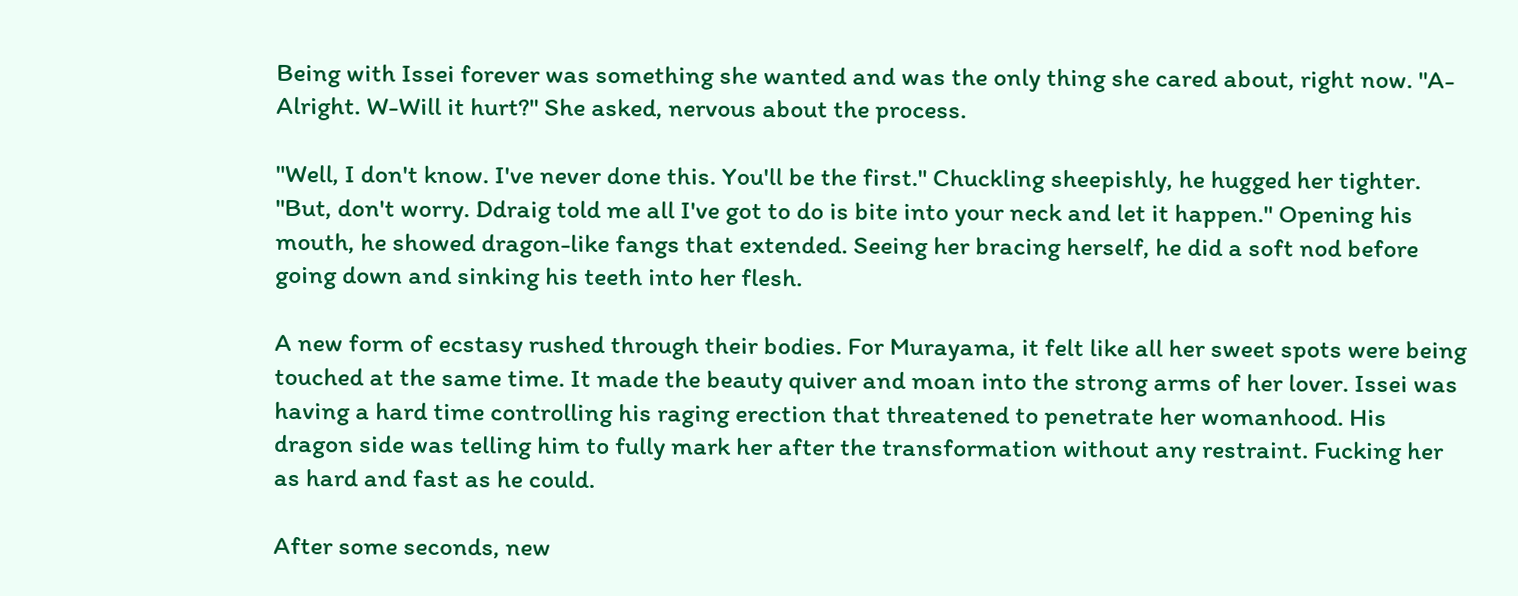Being with Issei forever was something she wanted and was the only thing she cared about, right now. "A-Alright. W-Will it hurt?" She asked, nervous about the process.

"Well, I don't know. I've never done this. You'll be the first." Chuckling sheepishly, he hugged her tighter. "But, don't worry. Ddraig told me all I've got to do is bite into your neck and let it happen." Opening his mouth, he showed dragon-like fangs that extended. Seeing her bracing herself, he did a soft nod before going down and sinking his teeth into her flesh.

A new form of ecstasy rushed through their bodies. For Murayama, it felt like all her sweet spots were being touched at the same time. It made the beauty quiver and moan into the strong arms of her lover. Issei was having a hard time controlling his raging erection that threatened to penetrate her womanhood. His dragon side was telling him to fully mark her after the transformation without any restraint. Fucking her as hard and fast as he could.

After some seconds, new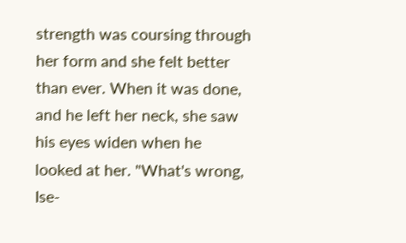strength was coursing through her form and she felt better than ever. When it was done, and he left her neck, she saw his eyes widen when he looked at her. "What's wrong, Ise-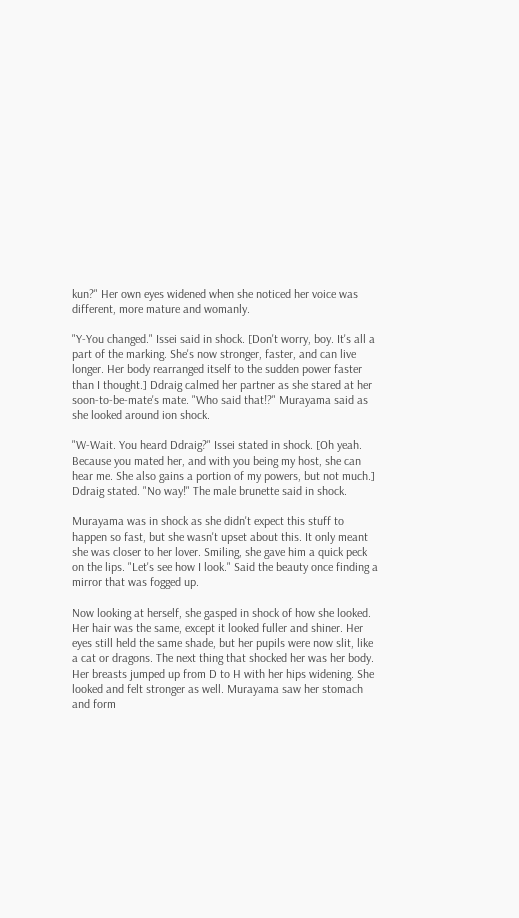kun?" Her own eyes widened when she noticed her voice was different, more mature and womanly.

"Y-You changed." Issei said in shock. [Don't worry, boy. It's all a part of the marking. She's now stronger, faster, and can live longer. Her body rearranged itself to the sudden power faster than I thought.] Ddraig calmed her partner as she stared at her soon-to-be-mate's mate. "Who said that!?" Murayama said as she looked around ion shock.

"W-Wait. You heard Ddraig?" Issei stated in shock. [Oh yeah. Because you mated her, and with you being my host, she can hear me. She also gains a portion of my powers, but not much.] Ddraig stated. "No way!" The male brunette said in shock.

Murayama was in shock as she didn't expect this stuff to happen so fast, but she wasn't upset about this. It only meant she was closer to her lover. Smiling, she gave him a quick peck on the lips. "Let's see how I look." Said the beauty once finding a mirror that was fogged up.

Now looking at herself, she gasped in shock of how she looked. Her hair was the same, except it looked fuller and shiner. Her eyes still held the same shade, but her pupils were now slit, like a cat or dragons. The next thing that shocked her was her body. Her breasts jumped up from D to H with her hips widening. She looked and felt stronger as well. Murayama saw her stomach and form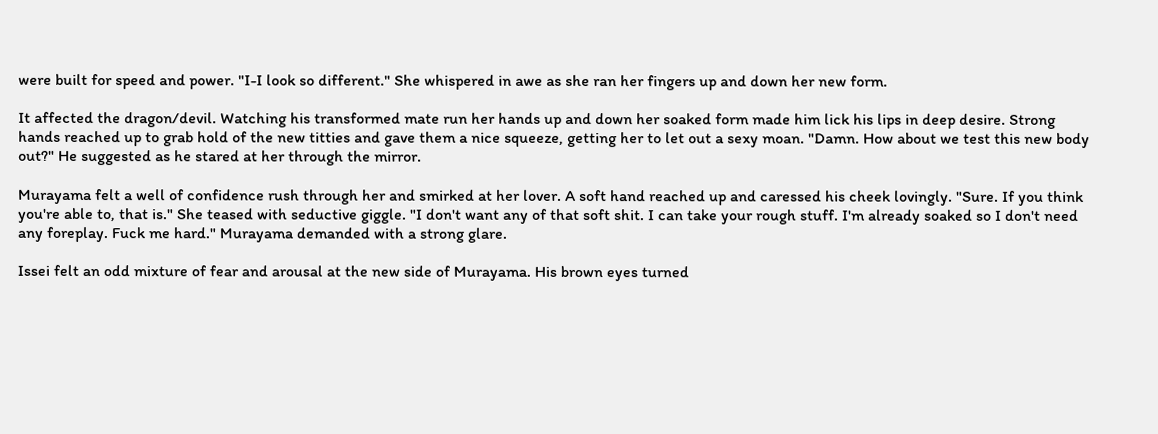were built for speed and power. "I-I look so different." She whispered in awe as she ran her fingers up and down her new form.

It affected the dragon/devil. Watching his transformed mate run her hands up and down her soaked form made him lick his lips in deep desire. Strong hands reached up to grab hold of the new titties and gave them a nice squeeze, getting her to let out a sexy moan. "Damn. How about we test this new body out?" He suggested as he stared at her through the mirror.

Murayama felt a well of confidence rush through her and smirked at her lover. A soft hand reached up and caressed his cheek lovingly. "Sure. If you think you're able to, that is." She teased with seductive giggle. "I don't want any of that soft shit. I can take your rough stuff. I'm already soaked so I don't need any foreplay. Fuck me hard." Murayama demanded with a strong glare.

Issei felt an odd mixture of fear and arousal at the new side of Murayama. His brown eyes turned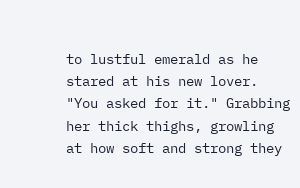to lustful emerald as he stared at his new lover. "You asked for it." Grabbing her thick thighs, growling at how soft and strong they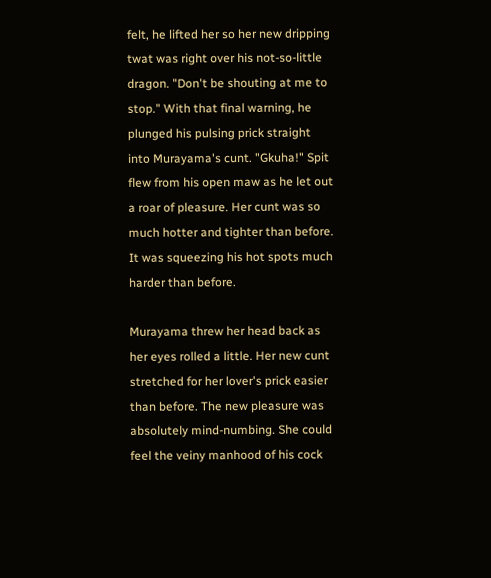felt, he lifted her so her new dripping twat was right over his not-so-little dragon. "Don't be shouting at me to stop." With that final warning, he plunged his pulsing prick straight into Murayama's cunt. "Gkuha!" Spit flew from his open maw as he let out a roar of pleasure. Her cunt was so much hotter and tighter than before. It was squeezing his hot spots much harder than before.

Murayama threw her head back as her eyes rolled a little. Her new cunt stretched for her lover's prick easier than before. The new pleasure was absolutely mind-numbing. She could feel the veiny manhood of his cock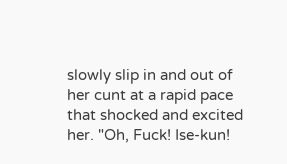slowly slip in and out of her cunt at a rapid pace that shocked and excited her. "Oh, Fuck! Ise-kun!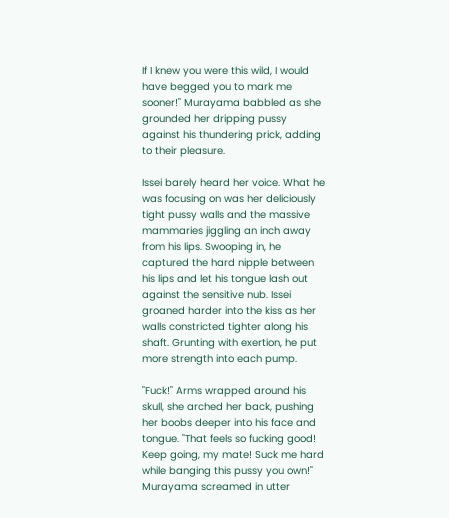If I knew you were this wild, I would have begged you to mark me sooner!" Murayama babbled as she grounded her dripping pussy against his thundering prick, adding to their pleasure.

Issei barely heard her voice. What he was focusing on was her deliciously tight pussy walls and the massive mammaries jiggling an inch away from his lips. Swooping in, he captured the hard nipple between his lips and let his tongue lash out against the sensitive nub. Issei groaned harder into the kiss as her walls constricted tighter along his shaft. Grunting with exertion, he put more strength into each pump.

"Fuck!" Arms wrapped around his skull, she arched her back, pushing her boobs deeper into his face and tongue. "That feels so fucking good! Keep going, my mate! Suck me hard while banging this pussy you own!" Murayama screamed in utter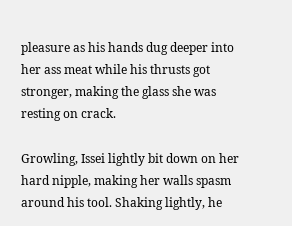pleasure as his hands dug deeper into her ass meat while his thrusts got stronger, making the glass she was resting on crack.

Growling, Issei lightly bit down on her hard nipple, making her walls spasm around his tool. Shaking lightly, he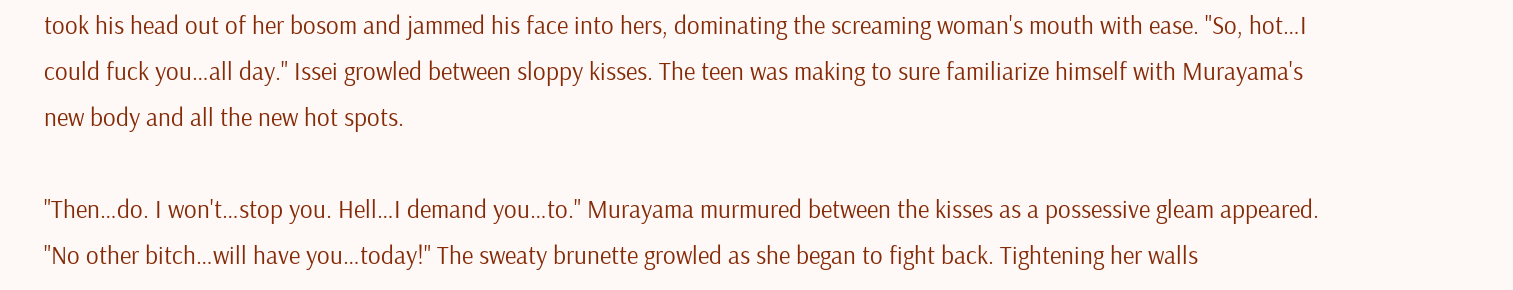took his head out of her bosom and jammed his face into hers, dominating the screaming woman's mouth with ease. "So, hot…I could fuck you…all day." Issei growled between sloppy kisses. The teen was making to sure familiarize himself with Murayama's new body and all the new hot spots.

"Then…do. I won't…stop you. Hell…I demand you…to." Murayama murmured between the kisses as a possessive gleam appeared. "No other bitch…will have you…today!" The sweaty brunette growled as she began to fight back. Tightening her walls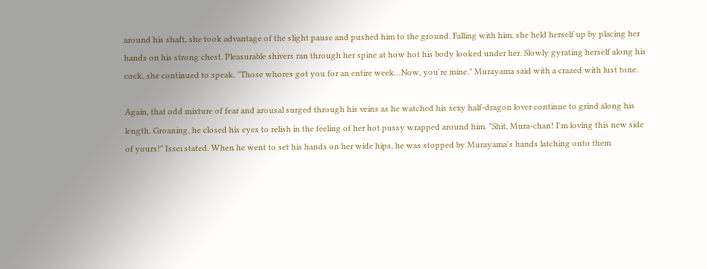around his shaft, she took advantage of the slight pause and pushed him to the ground. Falling with him, she held herself up by placing her hands on his strong chest. Pleasurable shivers ran through her spine at how hot his body looked under her. Slowly gyrating herself along his cock, she continued to speak. "Those whores got you for an entire week…Now, you're mine." Murayama said with a crazed with lust tone.

Again, that odd mixture of fear and arousal surged through his veins as he watched his sexy half-dragon lover continue to grind along his length. Groaning, he closed his eyes to relish in the feeling of her hot pussy wrapped around him. "Shit, Mura-chan! I'm loving this new side of yours!" Issei stated. When he went to set his hands on her wide hips, he was stopped by Murayama's hands latching onto them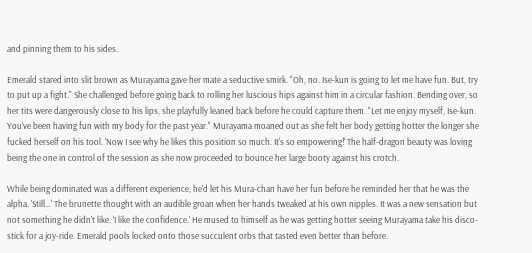and pinning them to his sides.

Emerald stared into slit brown as Murayama gave her mate a seductive smirk. "Oh, no. Ise-kun is going to let me have fun. But, try to put up a fight." She challenged before going back to rolling her luscious hips against him in a circular fashion. Bending over, so her tits were dangerously close to his lips, she playfully leaned back before he could capture them. "Let me enjoy myself, Ise-kun. You've been having fun with my body for the past year." Murayama moaned out as she felt her body getting hotter the longer she fucked herself on his tool. 'Now I see why he likes this position so much. It's so empowering!' The half-dragon beauty was loving being the one in control of the session as she now proceeded to bounce her large booty against his crotch.

While being dominated was a different experience, he'd let his Mura-chan have her fun before he reminded her that he was the alpha. 'Still…' The brunette thought with an audible groan when her hands tweaked at his own nipples. It was a new sensation but not something he didn't like. 'I like the confidence.' He mused to himself as he was getting hotter seeing Murayama take his disco-stick for a joy-ride. Emerald pools locked onto those succulent orbs that tasted even better than before.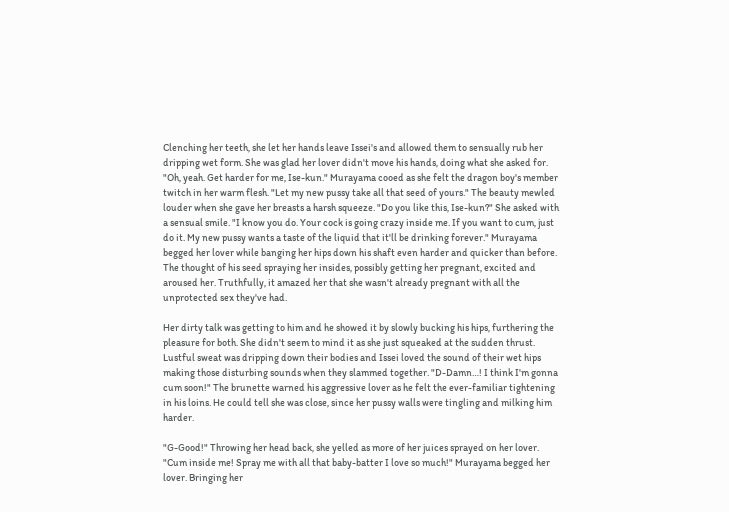Clenching her teeth, she let her hands leave Issei's and allowed them to sensually rub her dripping wet form. She was glad her lover didn't move his hands, doing what she asked for. "Oh, yeah. Get harder for me, Ise-kun." Murayama cooed as she felt the dragon boy's member twitch in her warm flesh. "Let my new pussy take all that seed of yours." The beauty mewled louder when she gave her breasts a harsh squeeze. "Do you like this, Ise-kun?" She asked with a sensual smile. "I know you do. Your cock is going crazy inside me. If you want to cum, just do it. My new pussy wants a taste of the liquid that it'll be drinking forever." Murayama begged her lover while banging her hips down his shaft even harder and quicker than before. The thought of his seed spraying her insides, possibly getting her pregnant, excited and aroused her. Truthfully, it amazed her that she wasn't already pregnant with all the unprotected sex they've had.

Her dirty talk was getting to him and he showed it by slowly bucking his hips, furthering the pleasure for both. She didn't seem to mind it as she just squeaked at the sudden thrust. Lustful sweat was dripping down their bodies and Issei loved the sound of their wet hips making those disturbing sounds when they slammed together. "D-Damn…! I think I'm gonna cum soon!" The brunette warned his aggressive lover as he felt the ever-familiar tightening in his loins. He could tell she was close, since her pussy walls were tingling and milking him harder.

"G-Good!" Throwing her head back, she yelled as more of her juices sprayed on her lover. "Cum inside me! Spray me with all that baby-batter I love so much!" Murayama begged her lover. Bringing her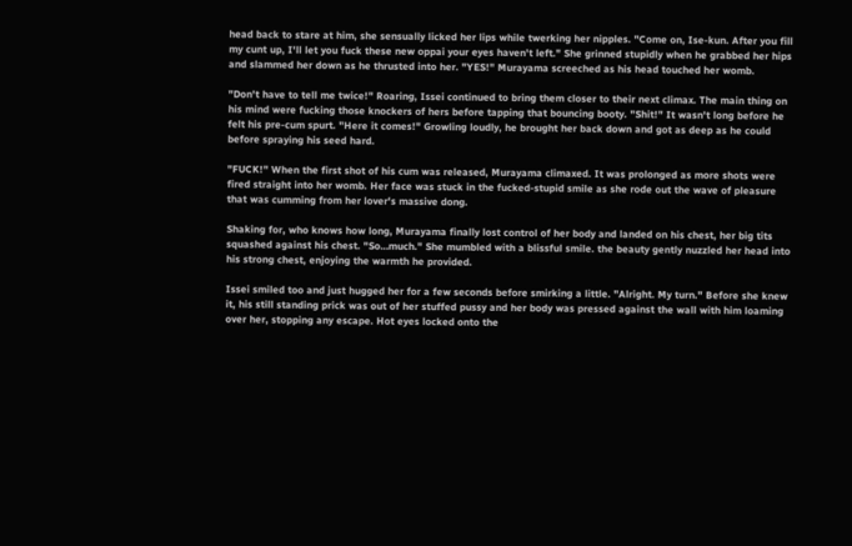head back to stare at him, she sensually licked her lips while twerking her nipples. "Come on, Ise-kun. After you fill my cunt up, I'll let you fuck these new oppai your eyes haven't left." She grinned stupidly when he grabbed her hips and slammed her down as he thrusted into her. "YES!" Murayama screeched as his head touched her womb.

"Don't have to tell me twice!" Roaring, Issei continued to bring them closer to their next climax. The main thing on his mind were fucking those knockers of hers before tapping that bouncing booty. "Shit!" It wasn't long before he felt his pre-cum spurt. "Here it comes!" Growling loudly, he brought her back down and got as deep as he could before spraying his seed hard.

"FUCK!" When the first shot of his cum was released, Murayama climaxed. It was prolonged as more shots were fired straight into her womb. Her face was stuck in the fucked-stupid smile as she rode out the wave of pleasure that was cumming from her lover's massive dong.

Shaking for, who knows how long, Murayama finally lost control of her body and landed on his chest, her big tits squashed against his chest. "So…much." She mumbled with a blissful smile. the beauty gently nuzzled her head into his strong chest, enjoying the warmth he provided.

Issei smiled too and just hugged her for a few seconds before smirking a little. "Alright. My turn." Before she knew it, his still standing prick was out of her stuffed pussy and her body was pressed against the wall with him loaming over her, stopping any escape. Hot eyes locked onto the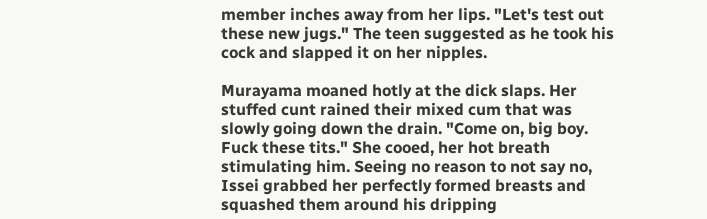member inches away from her lips. "Let's test out these new jugs." The teen suggested as he took his cock and slapped it on her nipples.

Murayama moaned hotly at the dick slaps. Her stuffed cunt rained their mixed cum that was slowly going down the drain. "Come on, big boy. Fuck these tits." She cooed, her hot breath stimulating him. Seeing no reason to not say no, Issei grabbed her perfectly formed breasts and squashed them around his dripping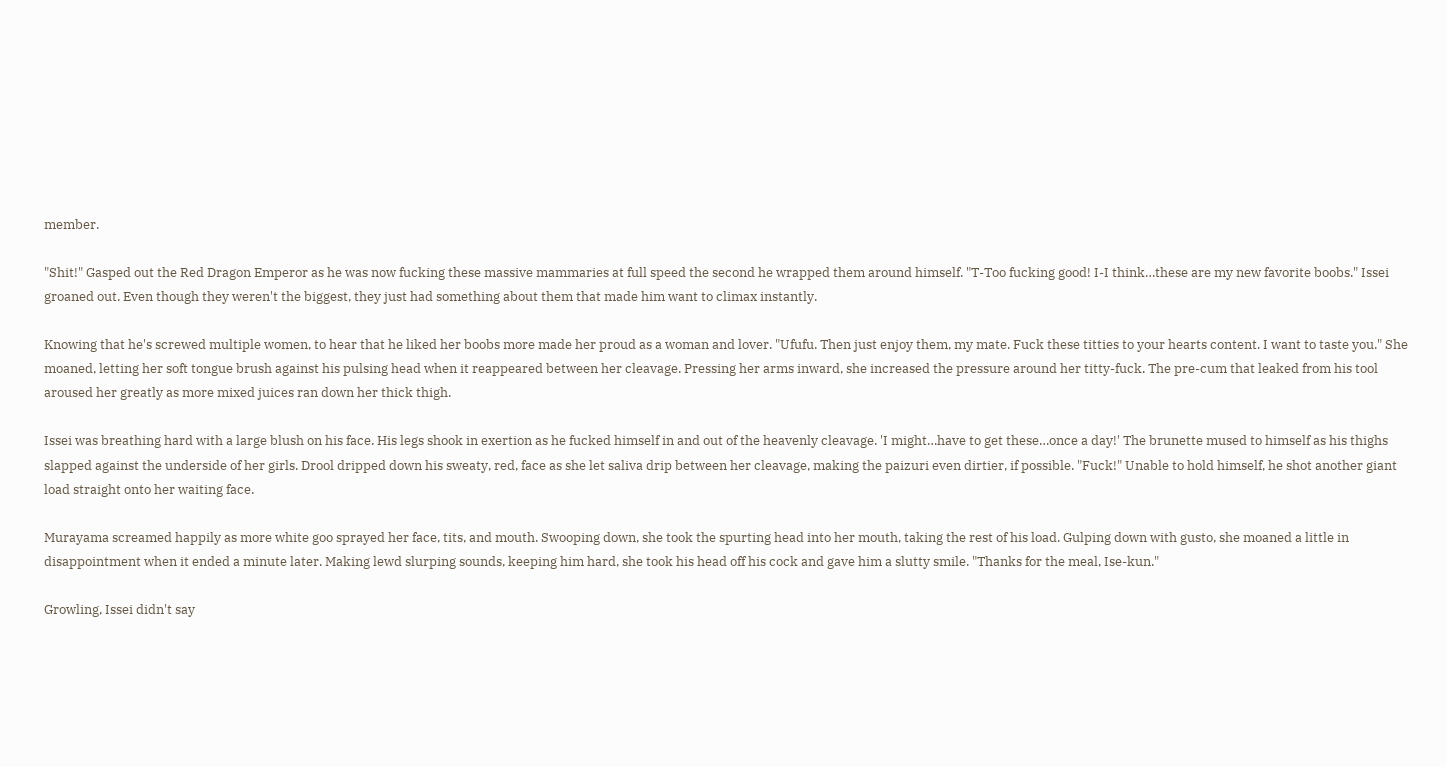member.

"Shit!" Gasped out the Red Dragon Emperor as he was now fucking these massive mammaries at full speed the second he wrapped them around himself. "T-Too fucking good! I-I think…these are my new favorite boobs." Issei groaned out. Even though they weren't the biggest, they just had something about them that made him want to climax instantly.

Knowing that he's screwed multiple women, to hear that he liked her boobs more made her proud as a woman and lover. "Ufufu. Then just enjoy them, my mate. Fuck these titties to your hearts content. I want to taste you." She moaned, letting her soft tongue brush against his pulsing head when it reappeared between her cleavage. Pressing her arms inward, she increased the pressure around her titty-fuck. The pre-cum that leaked from his tool aroused her greatly as more mixed juices ran down her thick thigh.

Issei was breathing hard with a large blush on his face. His legs shook in exertion as he fucked himself in and out of the heavenly cleavage. 'I might…have to get these…once a day!' The brunette mused to himself as his thighs slapped against the underside of her girls. Drool dripped down his sweaty, red, face as she let saliva drip between her cleavage, making the paizuri even dirtier, if possible. "Fuck!" Unable to hold himself, he shot another giant load straight onto her waiting face.

Murayama screamed happily as more white goo sprayed her face, tits, and mouth. Swooping down, she took the spurting head into her mouth, taking the rest of his load. Gulping down with gusto, she moaned a little in disappointment when it ended a minute later. Making lewd slurping sounds, keeping him hard, she took his head off his cock and gave him a slutty smile. "Thanks for the meal, Ise-kun."

Growling, Issei didn't say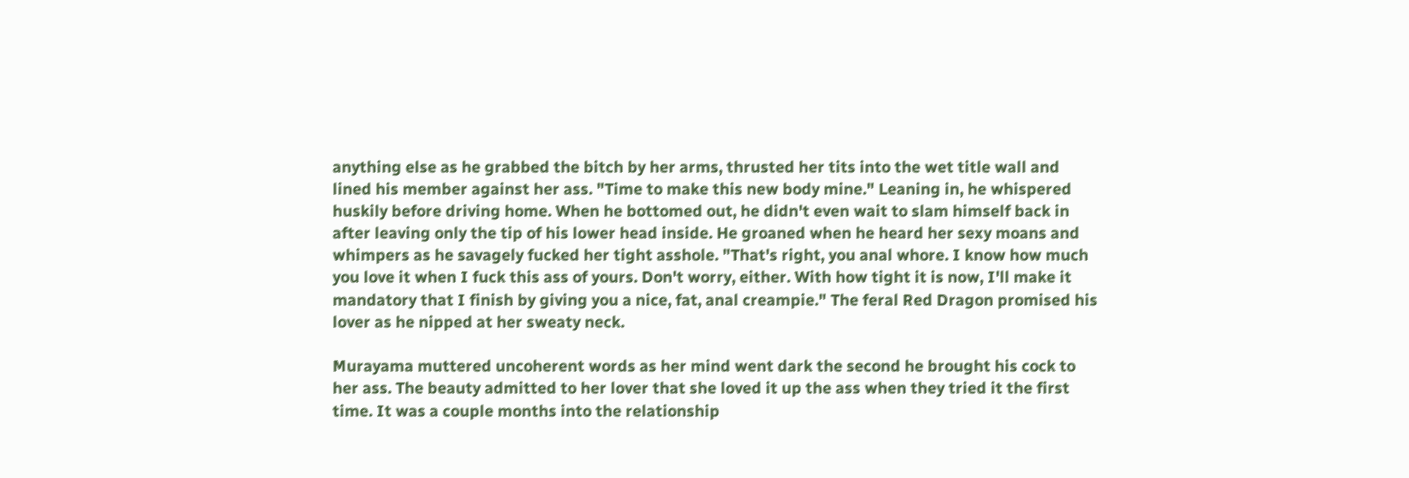anything else as he grabbed the bitch by her arms, thrusted her tits into the wet title wall and lined his member against her ass. "Time to make this new body mine." Leaning in, he whispered huskily before driving home. When he bottomed out, he didn't even wait to slam himself back in after leaving only the tip of his lower head inside. He groaned when he heard her sexy moans and whimpers as he savagely fucked her tight asshole. "That's right, you anal whore. I know how much you love it when I fuck this ass of yours. Don't worry, either. With how tight it is now, I'll make it mandatory that I finish by giving you a nice, fat, anal creampie." The feral Red Dragon promised his lover as he nipped at her sweaty neck.

Murayama muttered uncoherent words as her mind went dark the second he brought his cock to her ass. The beauty admitted to her lover that she loved it up the ass when they tried it the first time. It was a couple months into the relationship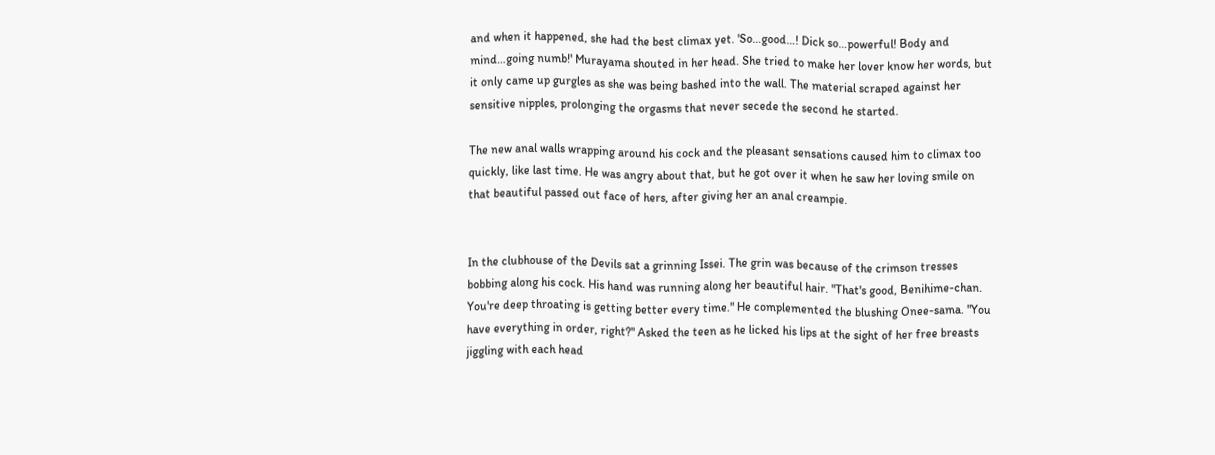and when it happened, she had the best climax yet. 'So…good…! Dick so…powerful! Body and mind…going numb!' Murayama shouted in her head. She tried to make her lover know her words, but it only came up gurgles as she was being bashed into the wall. The material scraped against her sensitive nipples, prolonging the orgasms that never secede the second he started.

The new anal walls wrapping around his cock and the pleasant sensations caused him to climax too quickly, like last time. He was angry about that, but he got over it when he saw her loving smile on that beautiful passed out face of hers, after giving her an anal creampie.


In the clubhouse of the Devils sat a grinning Issei. The grin was because of the crimson tresses bobbing along his cock. His hand was running along her beautiful hair. "That's good, Benihime-chan. You're deep throating is getting better every time." He complemented the blushing Onee-sama. "You have everything in order, right?" Asked the teen as he licked his lips at the sight of her free breasts jiggling with each head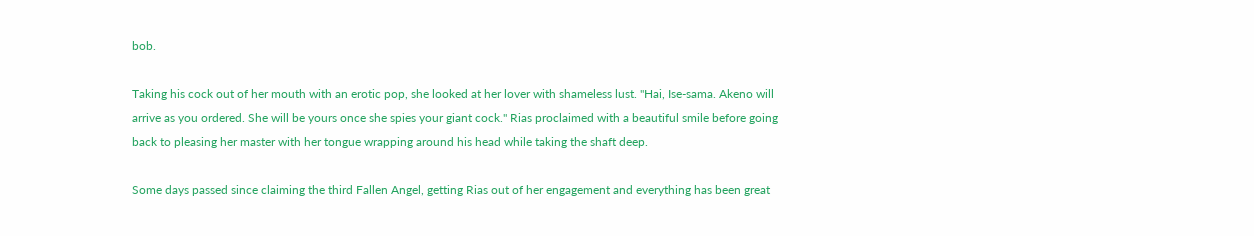bob.

Taking his cock out of her mouth with an erotic pop, she looked at her lover with shameless lust. "Hai, Ise-sama. Akeno will arrive as you ordered. She will be yours once she spies your giant cock." Rias proclaimed with a beautiful smile before going back to pleasing her master with her tongue wrapping around his head while taking the shaft deep.

Some days passed since claiming the third Fallen Angel, getting Rias out of her engagement and everything has been great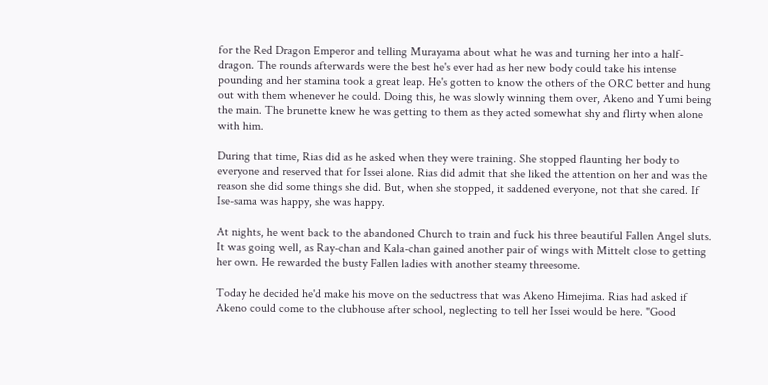for the Red Dragon Emperor and telling Murayama about what he was and turning her into a half-dragon. The rounds afterwards were the best he's ever had as her new body could take his intense pounding and her stamina took a great leap. He's gotten to know the others of the ORC better and hung out with them whenever he could. Doing this, he was slowly winning them over, Akeno and Yumi being the main. The brunette knew he was getting to them as they acted somewhat shy and flirty when alone with him.

During that time, Rias did as he asked when they were training. She stopped flaunting her body to everyone and reserved that for Issei alone. Rias did admit that she liked the attention on her and was the reason she did some things she did. But, when she stopped, it saddened everyone, not that she cared. If Ise-sama was happy, she was happy.

At nights, he went back to the abandoned Church to train and fuck his three beautiful Fallen Angel sluts. It was going well, as Ray-chan and Kala-chan gained another pair of wings with Mittelt close to getting her own. He rewarded the busty Fallen ladies with another steamy threesome.

Today he decided he'd make his move on the seductress that was Akeno Himejima. Rias had asked if Akeno could come to the clubhouse after school, neglecting to tell her Issei would be here. "Good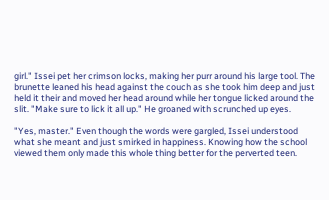girl." Issei pet her crimson locks, making her purr around his large tool. The brunette leaned his head against the couch as she took him deep and just held it their and moved her head around while her tongue licked around the slit. "Make sure to lick it all up." He groaned with scrunched up eyes.

"Yes, master." Even though the words were gargled, Issei understood what she meant and just smirked in happiness. Knowing how the school viewed them only made this whole thing better for the perverted teen.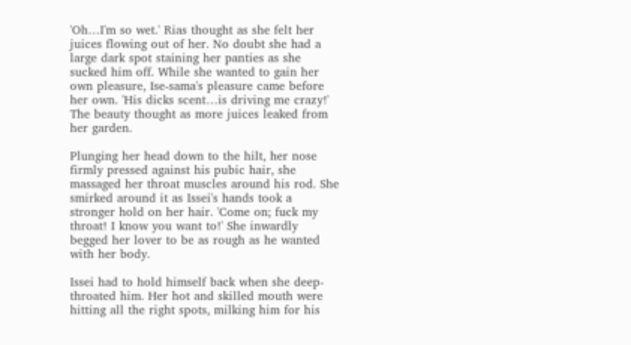'Oh…I'm so wet.' Rias thought as she felt her juices flowing out of her. No doubt she had a large dark spot staining her panties as she sucked him off. While she wanted to gain her own pleasure, Ise-sama's pleasure came before her own. 'His dicks scent…is driving me crazy!' The beauty thought as more juices leaked from her garden.

Plunging her head down to the hilt, her nose firmly pressed against his pubic hair, she massaged her throat muscles around his rod. She smirked around it as Issei's hands took a stronger hold on her hair. 'Come on; fuck my throat! I know you want to!' She inwardly begged her lover to be as rough as he wanted with her body.

Issei had to hold himself back when she deep-throated him. Her hot and skilled mouth were hitting all the right spots, milking him for his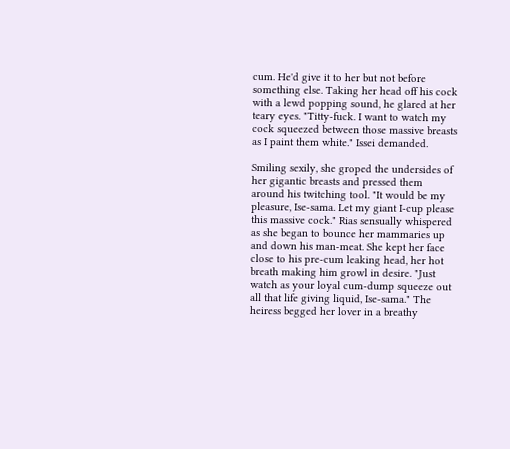cum. He'd give it to her but not before something else. Taking her head off his cock with a lewd popping sound, he glared at her teary eyes. "Titty-fuck. I want to watch my cock squeezed between those massive breasts as I paint them white." Issei demanded.

Smiling sexily, she groped the undersides of her gigantic breasts and pressed them around his twitching tool. "It would be my pleasure, Ise-sama. Let my giant I-cup please this massive cock." Rias sensually whispered as she began to bounce her mammaries up and down his man-meat. She kept her face close to his pre-cum leaking head, her hot breath making him growl in desire. "Just watch as your loyal cum-dump squeeze out all that life giving liquid, Ise-sama." The heiress begged her lover in a breathy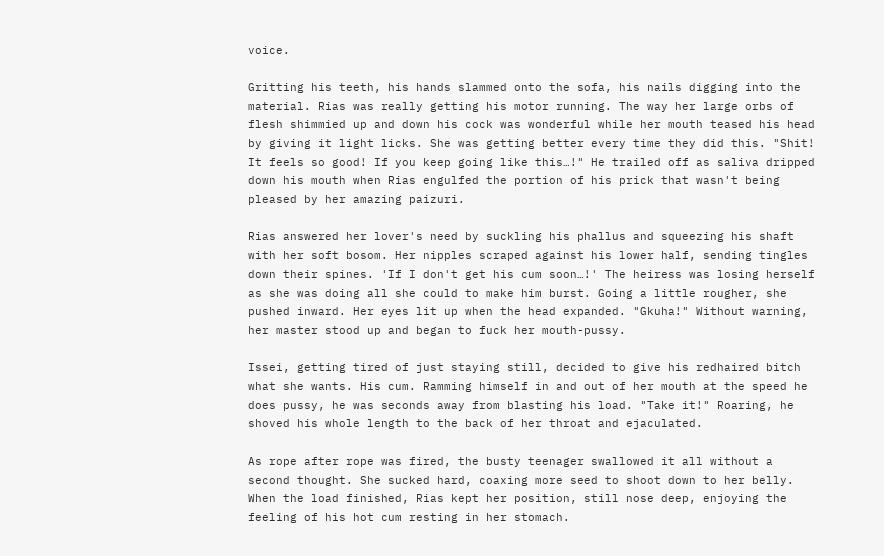voice.

Gritting his teeth, his hands slammed onto the sofa, his nails digging into the material. Rias was really getting his motor running. The way her large orbs of flesh shimmied up and down his cock was wonderful while her mouth teased his head by giving it light licks. She was getting better every time they did this. "Shit! It feels so good! If you keep going like this…!" He trailed off as saliva dripped down his mouth when Rias engulfed the portion of his prick that wasn't being pleased by her amazing paizuri.

Rias answered her lover's need by suckling his phallus and squeezing his shaft with her soft bosom. Her nipples scraped against his lower half, sending tingles down their spines. 'If I don't get his cum soon…!' The heiress was losing herself as she was doing all she could to make him burst. Going a little rougher, she pushed inward. Her eyes lit up when the head expanded. "Gkuha!" Without warning, her master stood up and began to fuck her mouth-pussy.

Issei, getting tired of just staying still, decided to give his redhaired bitch what she wants. His cum. Ramming himself in and out of her mouth at the speed he does pussy, he was seconds away from blasting his load. "Take it!" Roaring, he shoved his whole length to the back of her throat and ejaculated.

As rope after rope was fired, the busty teenager swallowed it all without a second thought. She sucked hard, coaxing more seed to shoot down to her belly. When the load finished, Rias kept her position, still nose deep, enjoying the feeling of his hot cum resting in her stomach.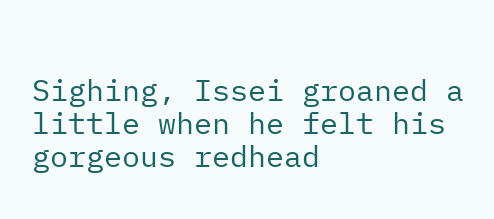Sighing, Issei groaned a little when he felt his gorgeous redhead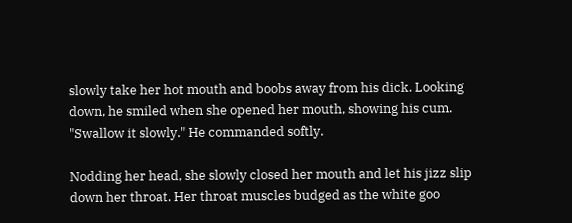slowly take her hot mouth and boobs away from his dick. Looking down, he smiled when she opened her mouth, showing his cum. "Swallow it slowly." He commanded softly.

Nodding her head, she slowly closed her mouth and let his jizz slip down her throat. Her throat muscles budged as the white goo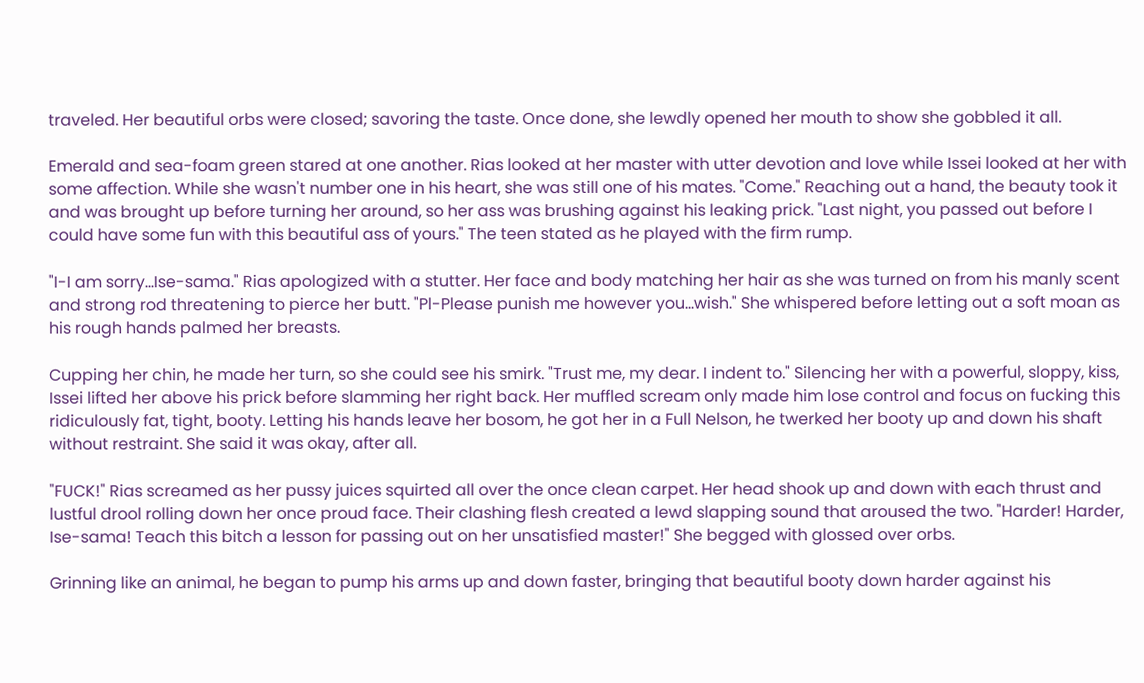traveled. Her beautiful orbs were closed; savoring the taste. Once done, she lewdly opened her mouth to show she gobbled it all.

Emerald and sea-foam green stared at one another. Rias looked at her master with utter devotion and love while Issei looked at her with some affection. While she wasn't number one in his heart, she was still one of his mates. "Come." Reaching out a hand, the beauty took it and was brought up before turning her around, so her ass was brushing against his leaking prick. "Last night, you passed out before I could have some fun with this beautiful ass of yours." The teen stated as he played with the firm rump.

"I-I am sorry…Ise-sama." Rias apologized with a stutter. Her face and body matching her hair as she was turned on from his manly scent and strong rod threatening to pierce her butt. "Pl-Please punish me however you…wish." She whispered before letting out a soft moan as his rough hands palmed her breasts.

Cupping her chin, he made her turn, so she could see his smirk. "Trust me, my dear. I indent to." Silencing her with a powerful, sloppy, kiss, Issei lifted her above his prick before slamming her right back. Her muffled scream only made him lose control and focus on fucking this ridiculously fat, tight, booty. Letting his hands leave her bosom, he got her in a Full Nelson, he twerked her booty up and down his shaft without restraint. She said it was okay, after all.

"FUCK!" Rias screamed as her pussy juices squirted all over the once clean carpet. Her head shook up and down with each thrust and lustful drool rolling down her once proud face. Their clashing flesh created a lewd slapping sound that aroused the two. "Harder! Harder, Ise-sama! Teach this bitch a lesson for passing out on her unsatisfied master!" She begged with glossed over orbs.

Grinning like an animal, he began to pump his arms up and down faster, bringing that beautiful booty down harder against his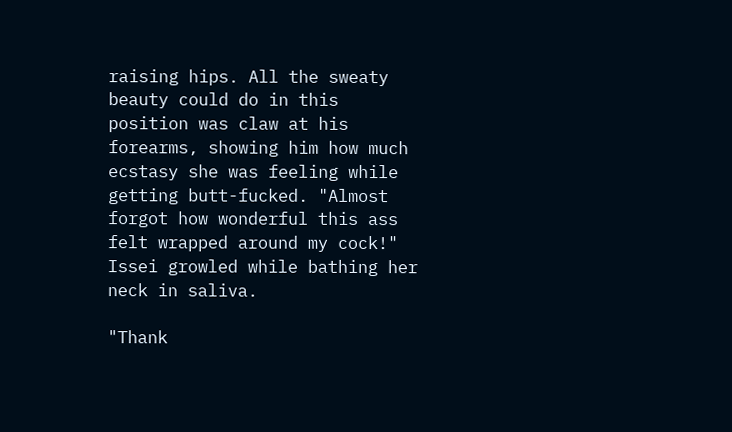raising hips. All the sweaty beauty could do in this position was claw at his forearms, showing him how much ecstasy she was feeling while getting butt-fucked. "Almost forgot how wonderful this ass felt wrapped around my cock!" Issei growled while bathing her neck in saliva.

"Thank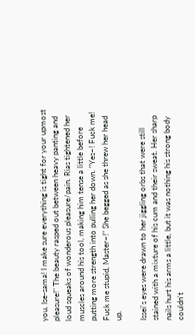you, Ise-sama! I make sure everything is tight for your upmost pleasure!" The beauty rasped out between heavy panting and loud squeaks of wonderous pleasure/pain. Rias tightened her muscles around his tool, making him tense a little before putting more strength into pulling her down. "Yes~! Fuck me! Fuck me stupid, Master~!" She begged as she threw her head up.

Issei's eyes were drawn to her jiggling orbs that were still stained with a mixture of his cum and their sweat. Her sharp nails hurt his arms a little, but it was nothing his strong body couldn't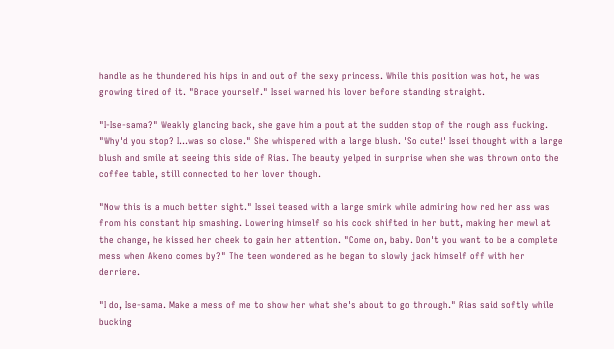handle as he thundered his hips in and out of the sexy princess. While this position was hot, he was growing tired of it. "Brace yourself." Issei warned his lover before standing straight.

"I-Ise-sama?" Weakly glancing back, she gave him a pout at the sudden stop of the rough ass fucking. "Why'd you stop? I…was so close." She whispered with a large blush. 'So cute!' Issei thought with a large blush and smile at seeing this side of Rias. The beauty yelped in surprise when she was thrown onto the coffee table, still connected to her lover though.

"Now this is a much better sight." Issei teased with a large smirk while admiring how red her ass was from his constant hip smashing. Lowering himself so his cock shifted in her butt, making her mewl at the change, he kissed her cheek to gain her attention. "Come on, baby. Don't you want to be a complete mess when Akeno comes by?" The teen wondered as he began to slowly jack himself off with her derriere.

"I do, Ise-sama. Make a mess of me to show her what she's about to go through." Rias said softly while bucking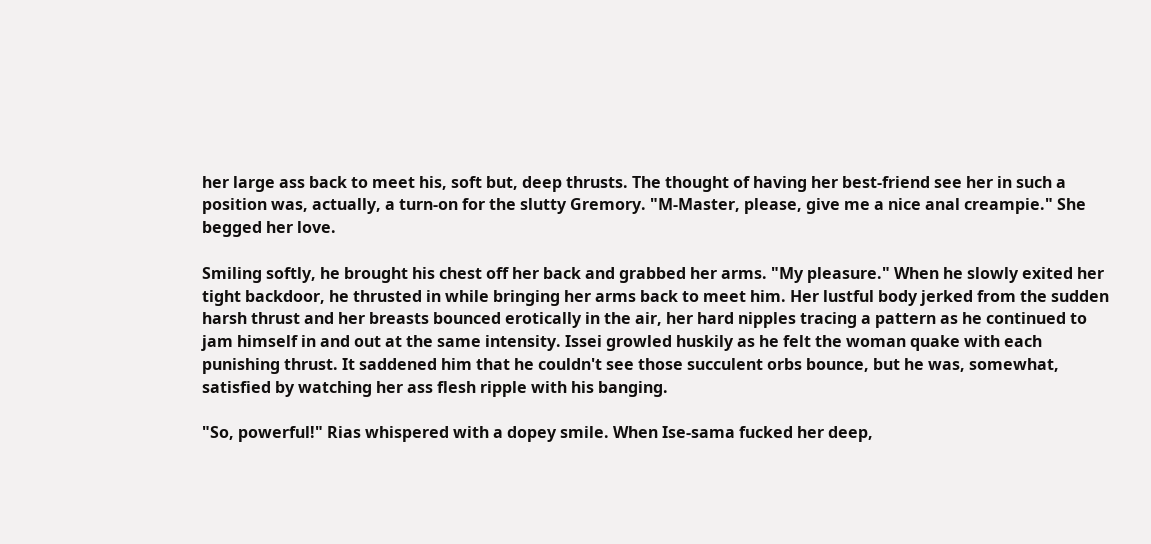her large ass back to meet his, soft but, deep thrusts. The thought of having her best-friend see her in such a position was, actually, a turn-on for the slutty Gremory. "M-Master, please, give me a nice anal creampie." She begged her love.

Smiling softly, he brought his chest off her back and grabbed her arms. "My pleasure." When he slowly exited her tight backdoor, he thrusted in while bringing her arms back to meet him. Her lustful body jerked from the sudden harsh thrust and her breasts bounced erotically in the air, her hard nipples tracing a pattern as he continued to jam himself in and out at the same intensity. Issei growled huskily as he felt the woman quake with each punishing thrust. It saddened him that he couldn't see those succulent orbs bounce, but he was, somewhat, satisfied by watching her ass flesh ripple with his banging.

"So, powerful!" Rias whispered with a dopey smile. When Ise-sama fucked her deep,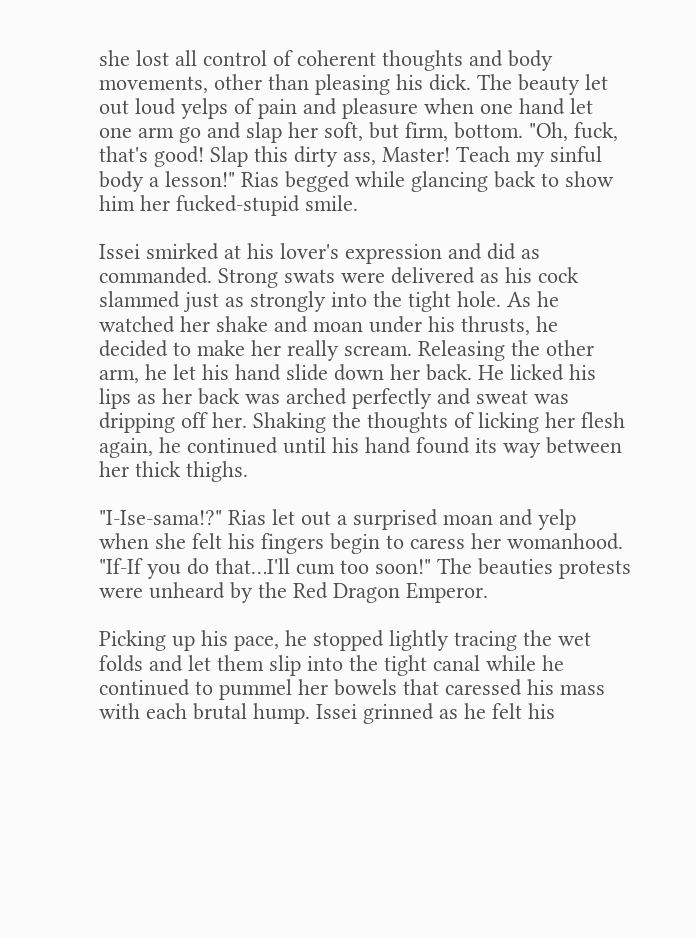she lost all control of coherent thoughts and body movements, other than pleasing his dick. The beauty let out loud yelps of pain and pleasure when one hand let one arm go and slap her soft, but firm, bottom. "Oh, fuck, that's good! Slap this dirty ass, Master! Teach my sinful body a lesson!" Rias begged while glancing back to show him her fucked-stupid smile.

Issei smirked at his lover's expression and did as commanded. Strong swats were delivered as his cock slammed just as strongly into the tight hole. As he watched her shake and moan under his thrusts, he decided to make her really scream. Releasing the other arm, he let his hand slide down her back. He licked his lips as her back was arched perfectly and sweat was dripping off her. Shaking the thoughts of licking her flesh again, he continued until his hand found its way between her thick thighs.

"I-Ise-sama!?" Rias let out a surprised moan and yelp when she felt his fingers begin to caress her womanhood. "If-If you do that…I'll cum too soon!" The beauties protests were unheard by the Red Dragon Emperor.

Picking up his pace, he stopped lightly tracing the wet folds and let them slip into the tight canal while he continued to pummel her bowels that caressed his mass with each brutal hump. Issei grinned as he felt his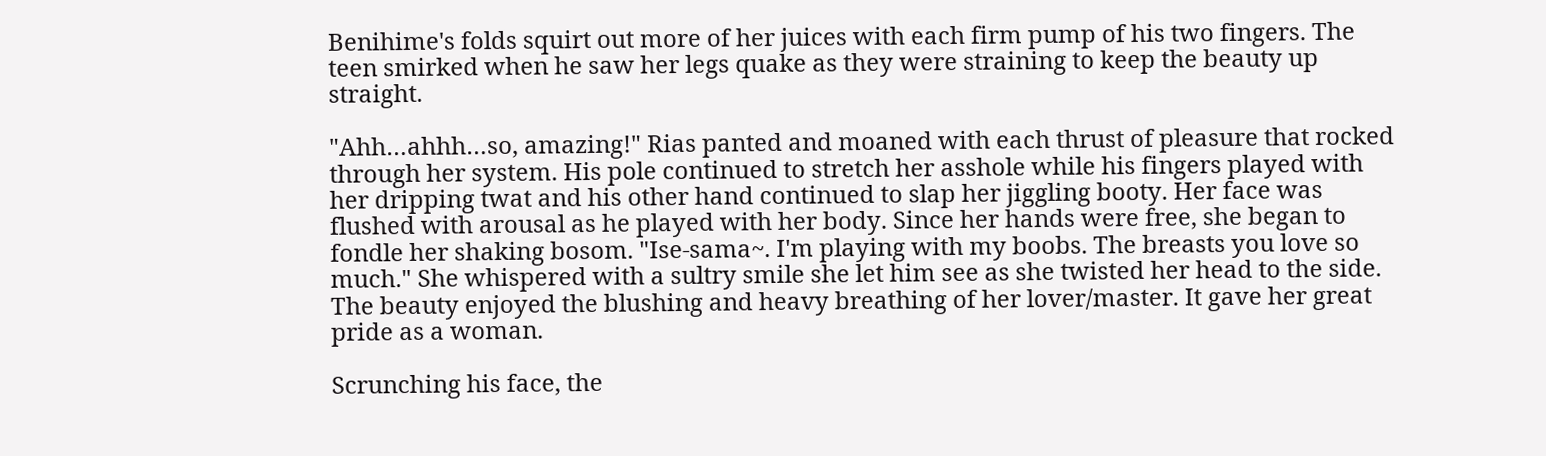Benihime's folds squirt out more of her juices with each firm pump of his two fingers. The teen smirked when he saw her legs quake as they were straining to keep the beauty up straight.

"Ahh…ahhh…so, amazing!" Rias panted and moaned with each thrust of pleasure that rocked through her system. His pole continued to stretch her asshole while his fingers played with her dripping twat and his other hand continued to slap her jiggling booty. Her face was flushed with arousal as he played with her body. Since her hands were free, she began to fondle her shaking bosom. "Ise-sama~. I'm playing with my boobs. The breasts you love so much." She whispered with a sultry smile she let him see as she twisted her head to the side. The beauty enjoyed the blushing and heavy breathing of her lover/master. It gave her great pride as a woman.

Scrunching his face, the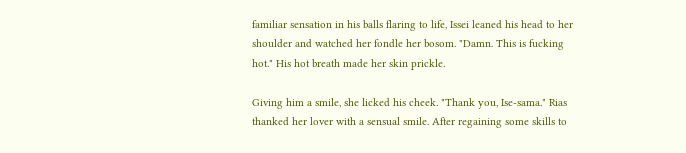familiar sensation in his balls flaring to life, Issei leaned his head to her shoulder and watched her fondle her bosom. "Damn. This is fucking hot." His hot breath made her skin prickle.

Giving him a smile, she licked his cheek. "Thank you, Ise-sama." Rias thanked her lover with a sensual smile. After regaining some skills to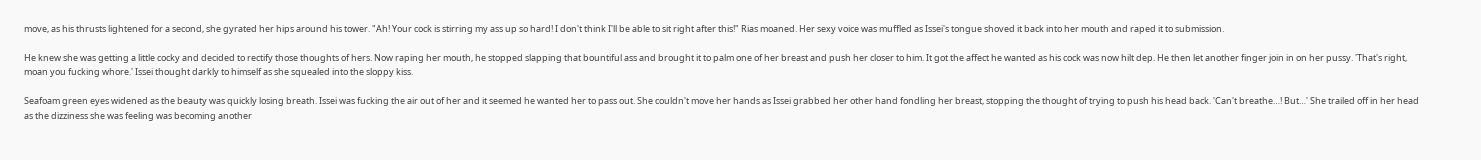move, as his thrusts lightened for a second, she gyrated her hips around his tower. "Ah! Your cock is stirring my ass up so hard! I don't think I'll be able to sit right after this!" Rias moaned. Her sexy voice was muffled as Issei's tongue shoved it back into her mouth and raped it to submission.

He knew she was getting a little cocky and decided to rectify those thoughts of hers. Now raping her mouth, he stopped slapping that bountiful ass and brought it to palm one of her breast and push her closer to him. It got the affect he wanted as his cock was now hilt dep. He then let another finger join in on her pussy. 'That's right, moan you fucking whore.' Issei thought darkly to himself as she squealed into the sloppy kiss.

Seafoam green eyes widened as the beauty was quickly losing breath. Issei was fucking the air out of her and it seemed he wanted her to pass out. She couldn't move her hands as Issei grabbed her other hand fondling her breast, stopping the thought of trying to push his head back. 'Can't breathe…! But…' She trailed off in her head as the dizziness she was feeling was becoming another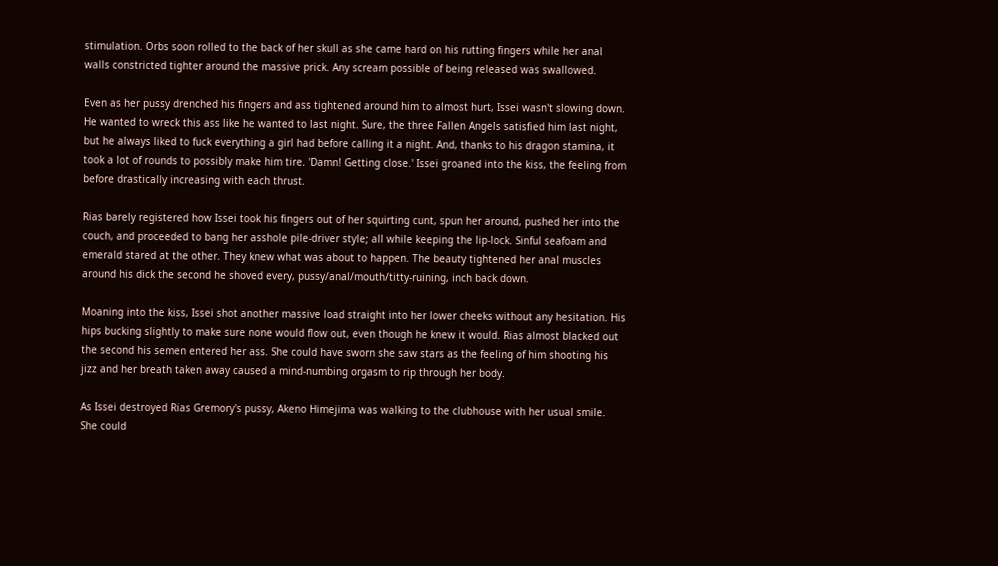stimulation. Orbs soon rolled to the back of her skull as she came hard on his rutting fingers while her anal walls constricted tighter around the massive prick. Any scream possible of being released was swallowed.

Even as her pussy drenched his fingers and ass tightened around him to almost hurt, Issei wasn't slowing down. He wanted to wreck this ass like he wanted to last night. Sure, the three Fallen Angels satisfied him last night, but he always liked to fuck everything a girl had before calling it a night. And, thanks to his dragon stamina, it took a lot of rounds to possibly make him tire. 'Damn! Getting close.' Issei groaned into the kiss, the feeling from before drastically increasing with each thrust.

Rias barely registered how Issei took his fingers out of her squirting cunt, spun her around, pushed her into the couch, and proceeded to bang her asshole pile-driver style; all while keeping the lip-lock. Sinful seafoam and emerald stared at the other. They knew what was about to happen. The beauty tightened her anal muscles around his dick the second he shoved every, pussy/anal/mouth/titty-ruining, inch back down.

Moaning into the kiss, Issei shot another massive load straight into her lower cheeks without any hesitation. His hips bucking slightly to make sure none would flow out, even though he knew it would. Rias almost blacked out the second his semen entered her ass. She could have sworn she saw stars as the feeling of him shooting his jizz and her breath taken away caused a mind-numbing orgasm to rip through her body.

As Issei destroyed Rias Gremory's pussy, Akeno Himejima was walking to the clubhouse with her usual smile. She could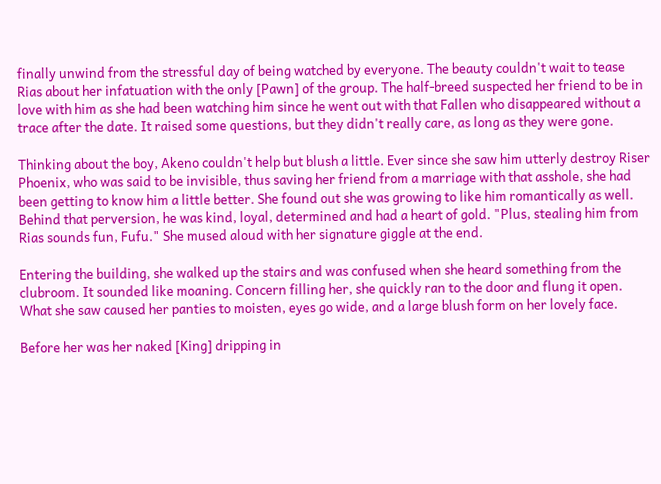finally unwind from the stressful day of being watched by everyone. The beauty couldn't wait to tease Rias about her infatuation with the only [Pawn] of the group. The half-breed suspected her friend to be in love with him as she had been watching him since he went out with that Fallen who disappeared without a trace after the date. It raised some questions, but they didn't really care, as long as they were gone.

Thinking about the boy, Akeno couldn't help but blush a little. Ever since she saw him utterly destroy Riser Phoenix, who was said to be invisible, thus saving her friend from a marriage with that asshole, she had been getting to know him a little better. She found out she was growing to like him romantically as well. Behind that perversion, he was kind, loyal, determined and had a heart of gold. "Plus, stealing him from Rias sounds fun, Fufu." She mused aloud with her signature giggle at the end.

Entering the building, she walked up the stairs and was confused when she heard something from the clubroom. It sounded like moaning. Concern filling her, she quickly ran to the door and flung it open. What she saw caused her panties to moisten, eyes go wide, and a large blush form on her lovely face.

Before her was her naked [King] dripping in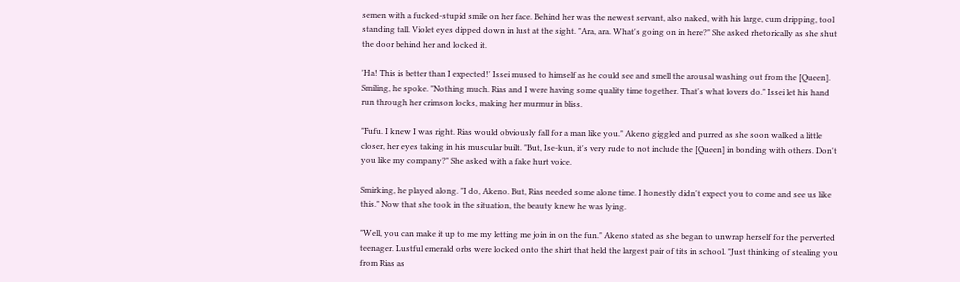semen with a fucked-stupid smile on her face. Behind her was the newest servant, also naked, with his large, cum dripping, tool standing tall. Violet eyes dipped down in lust at the sight. "Ara, ara. What's going on in here?" She asked rhetorically as she shut the door behind her and locked it.

'Ha! This is better than I expected!' Issei mused to himself as he could see and smell the arousal washing out from the [Queen]. Smiling, he spoke. "Nothing much. Rias and I were having some quality time together. That's what lovers do." Issei let his hand run through her crimson locks, making her murmur in bliss.

"Fufu. I knew I was right. Rias would obviously fall for a man like you." Akeno giggled and purred as she soon walked a little closer, her eyes taking in his muscular built. "But, Ise-kun, it's very rude to not include the [Queen] in bonding with others. Don't you like my company?" She asked with a fake hurt voice.

Smirking, he played along. "I do, Akeno. But, Rias needed some alone time. I honestly didn't expect you to come and see us like this." Now that she took in the situation, the beauty knew he was lying.

"Well, you can make it up to me my letting me join in on the fun." Akeno stated as she began to unwrap herself for the perverted teenager. Lustful emerald orbs were locked onto the shirt that held the largest pair of tits in school. "Just thinking of stealing you from Rias as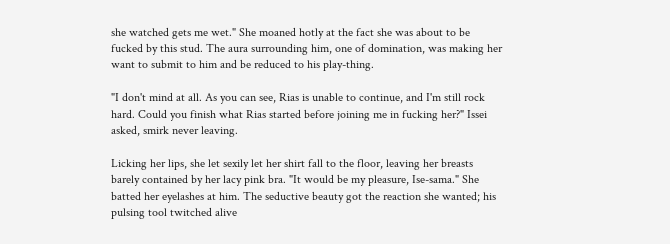she watched gets me wet." She moaned hotly at the fact she was about to be fucked by this stud. The aura surrounding him, one of domination, was making her want to submit to him and be reduced to his play-thing.

"I don't mind at all. As you can see, Rias is unable to continue, and I'm still rock hard. Could you finish what Rias started before joining me in fucking her?" Issei asked, smirk never leaving.

Licking her lips, she let sexily let her shirt fall to the floor, leaving her breasts barely contained by her lacy pink bra. "It would be my pleasure, Ise-sama." She batted her eyelashes at him. The seductive beauty got the reaction she wanted; his pulsing tool twitched alive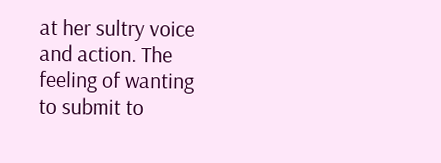at her sultry voice and action. The feeling of wanting to submit to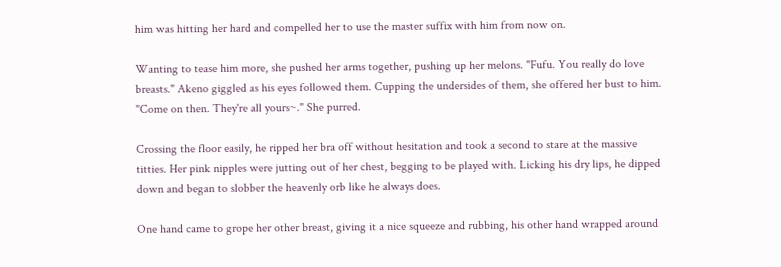him was hitting her hard and compelled her to use the master suffix with him from now on.

Wanting to tease him more, she pushed her arms together, pushing up her melons. "Fufu. You really do love breasts." Akeno giggled as his eyes followed them. Cupping the undersides of them, she offered her bust to him. "Come on then. They're all yours~." She purred.

Crossing the floor easily, he ripped her bra off without hesitation and took a second to stare at the massive titties. Her pink nipples were jutting out of her chest, begging to be played with. Licking his dry lips, he dipped down and began to slobber the heavenly orb like he always does.

One hand came to grope her other breast, giving it a nice squeeze and rubbing, his other hand wrapped around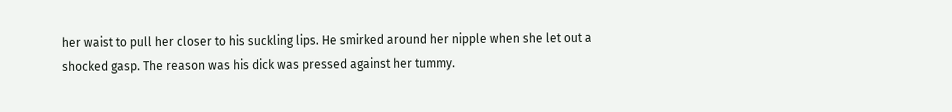her waist to pull her closer to his suckling lips. He smirked around her nipple when she let out a shocked gasp. The reason was his dick was pressed against her tummy.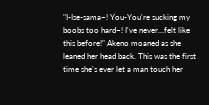"I-Ise-sama~! You-You're sucking my boobs too hard~! I've never…felt like this before!" Akeno moaned as she leaned her head back. This was the first time she's ever let a man touch her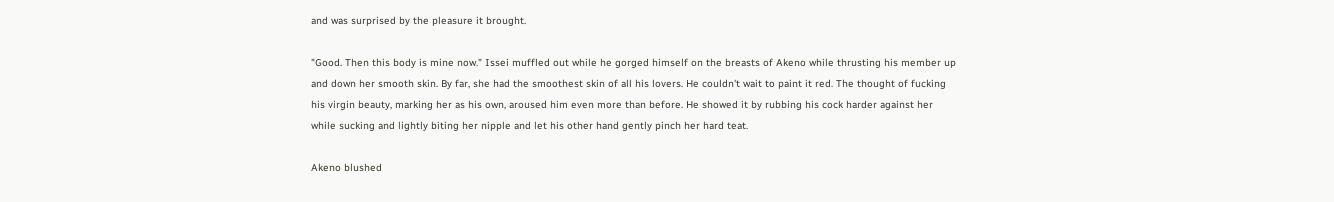and was surprised by the pleasure it brought.

"Good. Then this body is mine now." Issei muffled out while he gorged himself on the breasts of Akeno while thrusting his member up and down her smooth skin. By far, she had the smoothest skin of all his lovers. He couldn't wait to paint it red. The thought of fucking his virgin beauty, marking her as his own, aroused him even more than before. He showed it by rubbing his cock harder against her while sucking and lightly biting her nipple and let his other hand gently pinch her hard teat.

Akeno blushed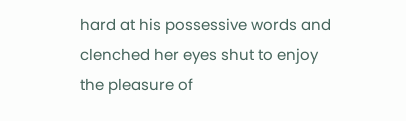hard at his possessive words and clenched her eyes shut to enjoy the pleasure of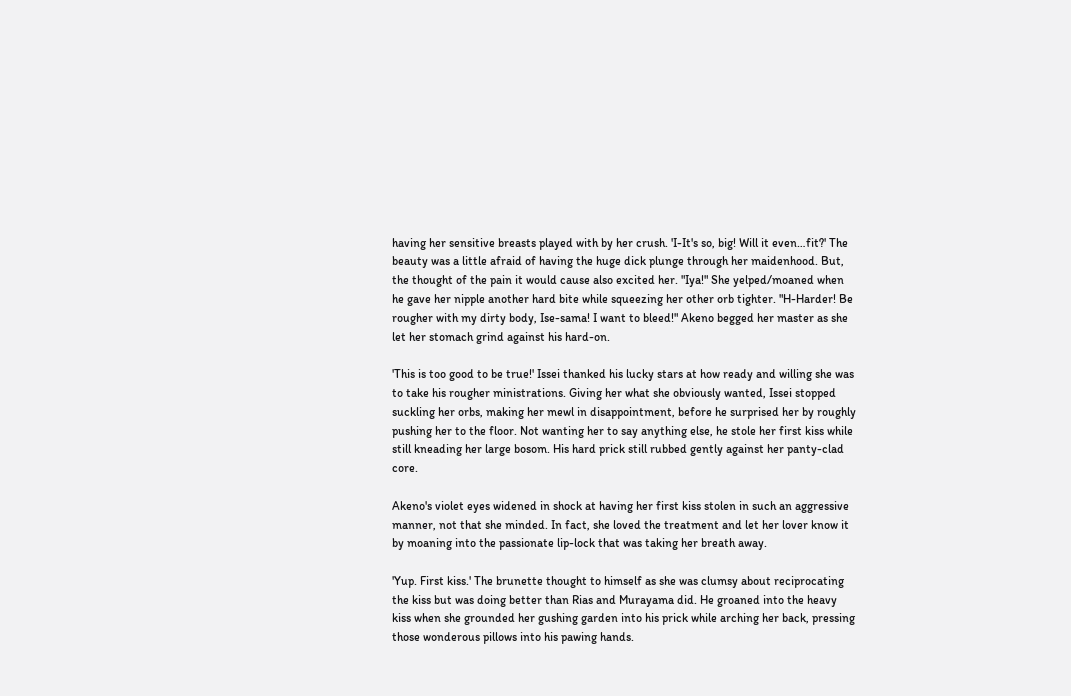having her sensitive breasts played with by her crush. 'I-It's so, big! Will it even…fit?' The beauty was a little afraid of having the huge dick plunge through her maidenhood. But, the thought of the pain it would cause also excited her. "Iya!" She yelped/moaned when he gave her nipple another hard bite while squeezing her other orb tighter. "H-Harder! Be rougher with my dirty body, Ise-sama! I want to bleed!" Akeno begged her master as she let her stomach grind against his hard-on.

'This is too good to be true!' Issei thanked his lucky stars at how ready and willing she was to take his rougher ministrations. Giving her what she obviously wanted, Issei stopped suckling her orbs, making her mewl in disappointment, before he surprised her by roughly pushing her to the floor. Not wanting her to say anything else, he stole her first kiss while still kneading her large bosom. His hard prick still rubbed gently against her panty-clad core.

Akeno's violet eyes widened in shock at having her first kiss stolen in such an aggressive manner, not that she minded. In fact, she loved the treatment and let her lover know it by moaning into the passionate lip-lock that was taking her breath away.

'Yup. First kiss.' The brunette thought to himself as she was clumsy about reciprocating the kiss but was doing better than Rias and Murayama did. He groaned into the heavy kiss when she grounded her gushing garden into his prick while arching her back, pressing those wonderous pillows into his pawing hands.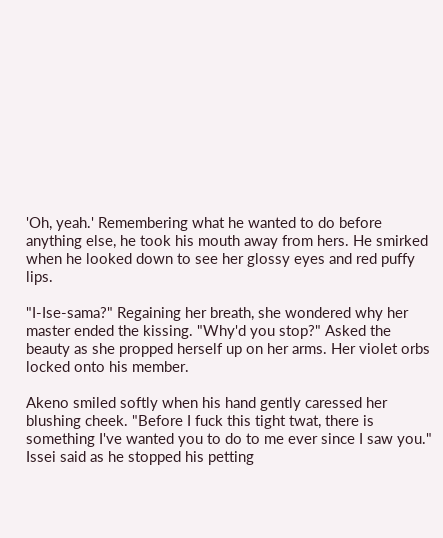'Oh, yeah.' Remembering what he wanted to do before anything else, he took his mouth away from hers. He smirked when he looked down to see her glossy eyes and red puffy lips.

"I-Ise-sama?" Regaining her breath, she wondered why her master ended the kissing. "Why'd you stop?" Asked the beauty as she propped herself up on her arms. Her violet orbs locked onto his member.

Akeno smiled softly when his hand gently caressed her blushing cheek. "Before I fuck this tight twat, there is something I've wanted you to do to me ever since I saw you." Issei said as he stopped his petting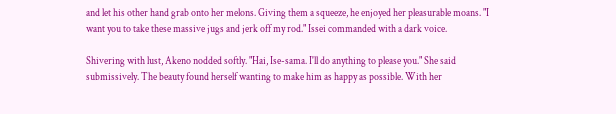and let his other hand grab onto her melons. Giving them a squeeze, he enjoyed her pleasurable moans. "I want you to take these massive jugs and jerk off my rod." Issei commanded with a dark voice.

Shivering with lust, Akeno nodded softly. "Hai, Ise-sama. I'll do anything to please you." She said submissively. The beauty found herself wanting to make him as happy as possible. With her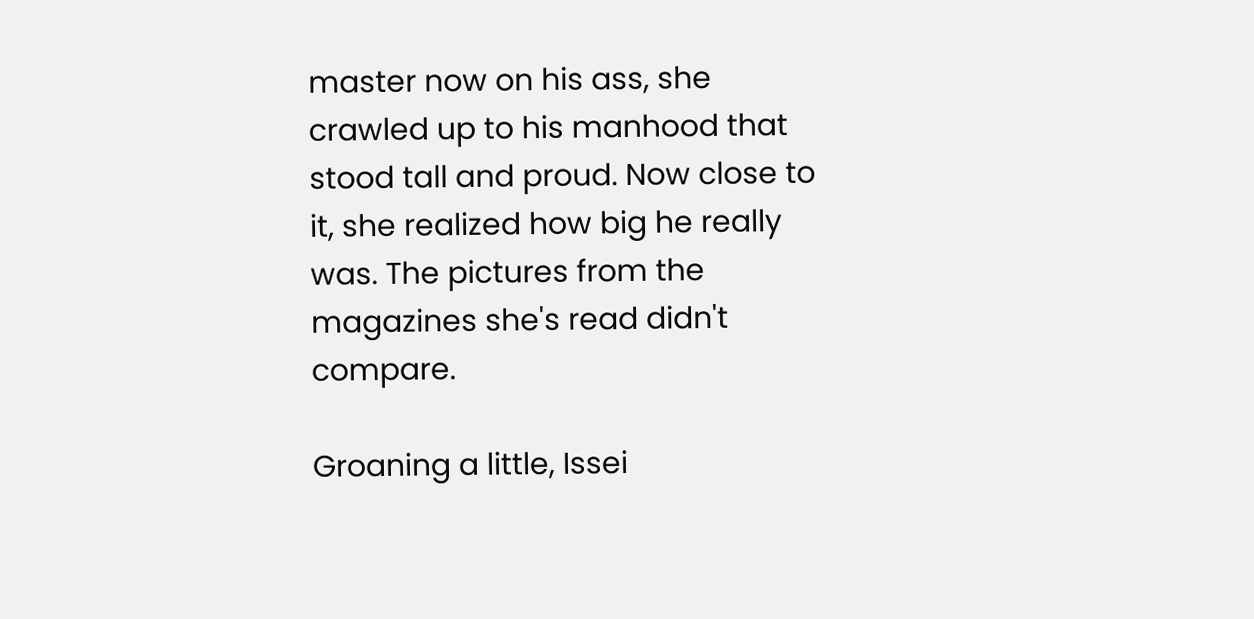master now on his ass, she crawled up to his manhood that stood tall and proud. Now close to it, she realized how big he really was. The pictures from the magazines she's read didn't compare.

Groaning a little, Issei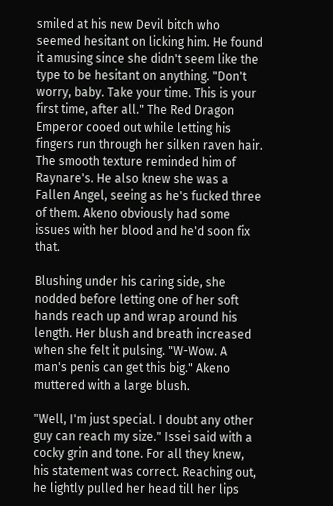smiled at his new Devil bitch who seemed hesitant on licking him. He found it amusing since she didn't seem like the type to be hesitant on anything. "Don't worry, baby. Take your time. This is your first time, after all." The Red Dragon Emperor cooed out while letting his fingers run through her silken raven hair. The smooth texture reminded him of Raynare's. He also knew she was a Fallen Angel, seeing as he's fucked three of them. Akeno obviously had some issues with her blood and he'd soon fix that.

Blushing under his caring side, she nodded before letting one of her soft hands reach up and wrap around his length. Her blush and breath increased when she felt it pulsing. "W-Wow. A man's penis can get this big." Akeno muttered with a large blush.

"Well, I'm just special. I doubt any other guy can reach my size." Issei said with a cocky grin and tone. For all they knew, his statement was correct. Reaching out, he lightly pulled her head till her lips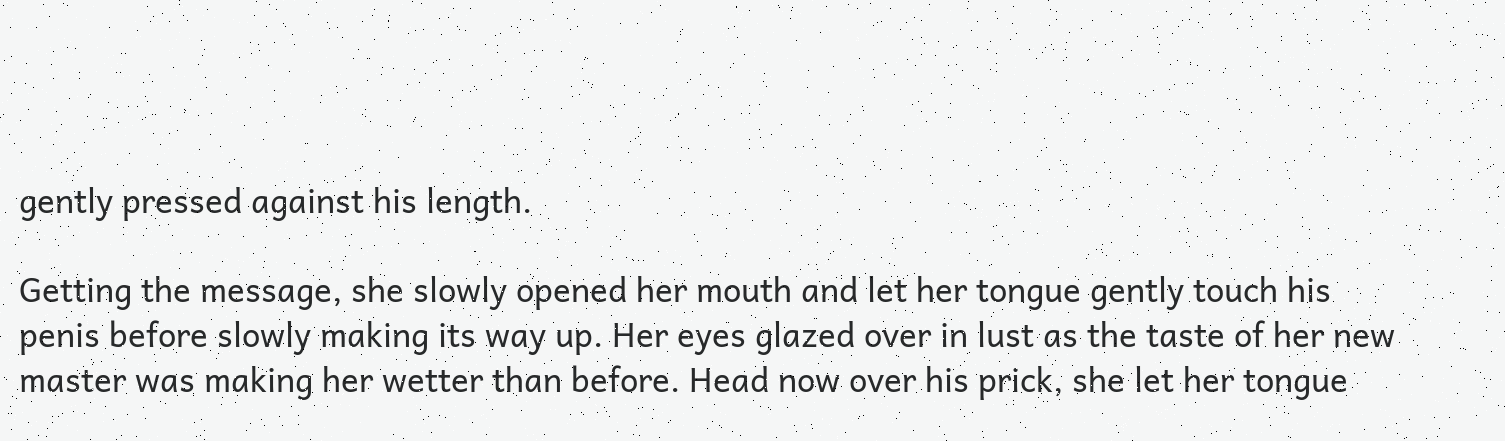gently pressed against his length.

Getting the message, she slowly opened her mouth and let her tongue gently touch his penis before slowly making its way up. Her eyes glazed over in lust as the taste of her new master was making her wetter than before. Head now over his prick, she let her tongue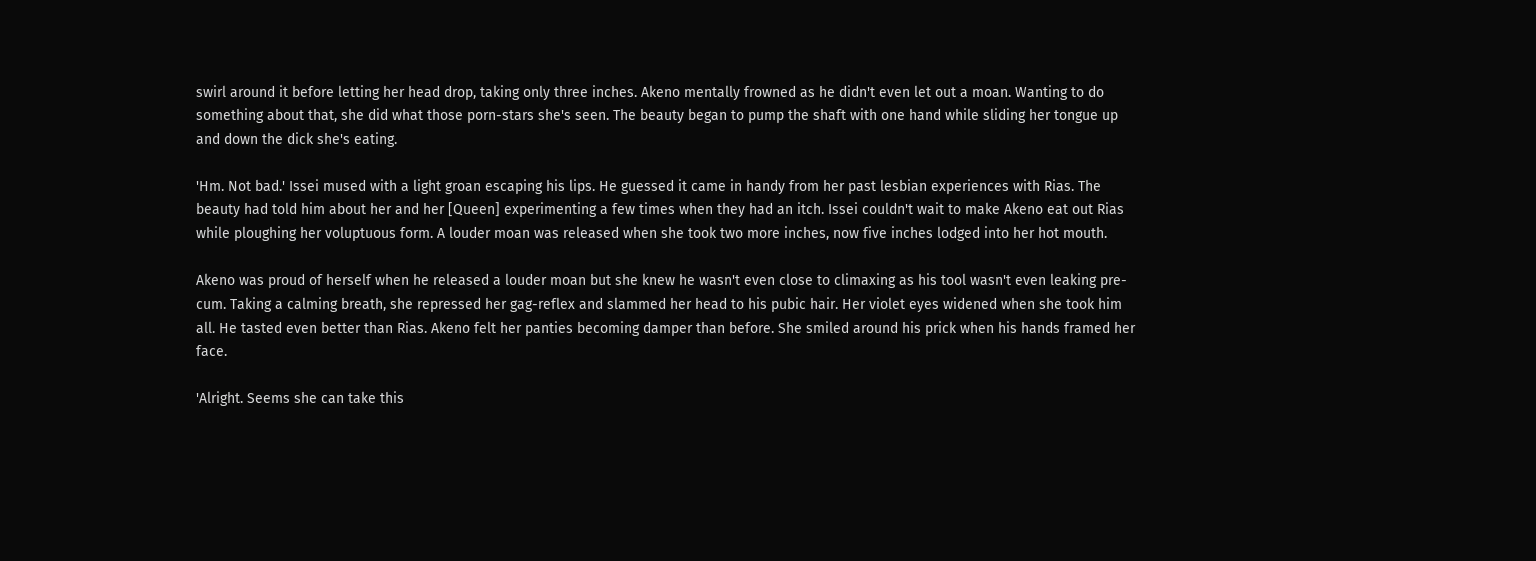swirl around it before letting her head drop, taking only three inches. Akeno mentally frowned as he didn't even let out a moan. Wanting to do something about that, she did what those porn-stars she's seen. The beauty began to pump the shaft with one hand while sliding her tongue up and down the dick she's eating.

'Hm. Not bad.' Issei mused with a light groan escaping his lips. He guessed it came in handy from her past lesbian experiences with Rias. The beauty had told him about her and her [Queen] experimenting a few times when they had an itch. Issei couldn't wait to make Akeno eat out Rias while ploughing her voluptuous form. A louder moan was released when she took two more inches, now five inches lodged into her hot mouth.

Akeno was proud of herself when he released a louder moan but she knew he wasn't even close to climaxing as his tool wasn't even leaking pre-cum. Taking a calming breath, she repressed her gag-reflex and slammed her head to his pubic hair. Her violet eyes widened when she took him all. He tasted even better than Rias. Akeno felt her panties becoming damper than before. She smiled around his prick when his hands framed her face.

'Alright. Seems she can take this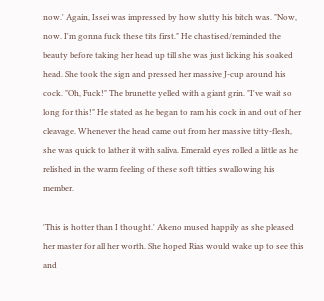now.' Again, Issei was impressed by how slutty his bitch was. "Now, now. I'm gonna fuck these tits first." He chastised/reminded the beauty before taking her head up till she was just licking his soaked head. She took the sign and pressed her massive J-cup around his cock. "Oh, Fuck!" The brunette yelled with a giant grin. "I've wait so long for this!" He stated as he began to ram his cock in and out of her cleavage. Whenever the head came out from her massive titty-flesh, she was quick to lather it with saliva. Emerald eyes rolled a little as he relished in the warm feeling of these soft titties swallowing his member.

'This is hotter than I thought.' Akeno mused happily as she pleased her master for all her worth. She hoped Rias would wake up to see this and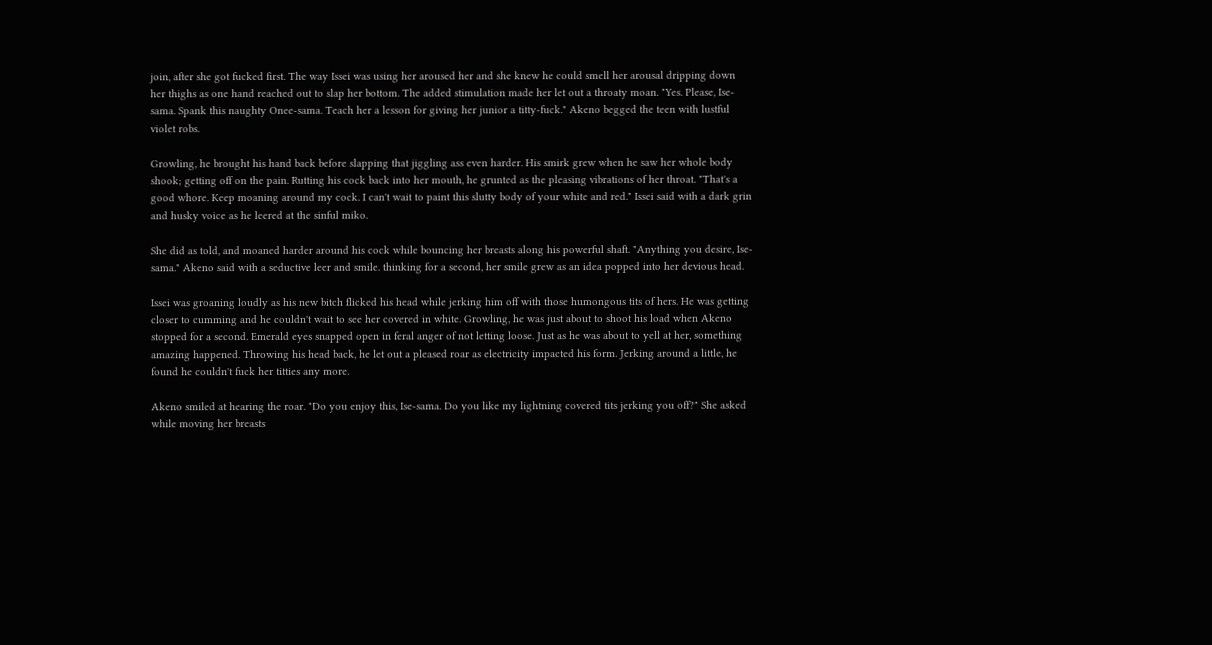join, after she got fucked first. The way Issei was using her aroused her and she knew he could smell her arousal dripping down her thighs as one hand reached out to slap her bottom. The added stimulation made her let out a throaty moan. "Yes. Please, Ise-sama. Spank this naughty Onee-sama. Teach her a lesson for giving her junior a titty-fuck." Akeno begged the teen with lustful violet robs.

Growling, he brought his hand back before slapping that jiggling ass even harder. His smirk grew when he saw her whole body shook; getting off on the pain. Rutting his cock back into her mouth, he grunted as the pleasing vibrations of her throat. "That's a good whore. Keep moaning around my cock. I can't wait to paint this slutty body of your white and red." Issei said with a dark grin and husky voice as he leered at the sinful miko.

She did as told, and moaned harder around his cock while bouncing her breasts along his powerful shaft. "Anything you desire, Ise-sama." Akeno said with a seductive leer and smile. thinking for a second, her smile grew as an idea popped into her devious head.

Issei was groaning loudly as his new bitch flicked his head while jerking him off with those humongous tits of hers. He was getting closer to cumming and he couldn't wait to see her covered in white. Growling, he was just about to shoot his load when Akeno stopped for a second. Emerald eyes snapped open in feral anger of not letting loose. Just as he was about to yell at her, something amazing happened. Throwing his head back, he let out a pleased roar as electricity impacted his form. Jerking around a little, he found he couldn't fuck her titties any more.

Akeno smiled at hearing the roar. "Do you enjoy this, Ise-sama. Do you like my lightning covered tits jerking you off?" She asked while moving her breasts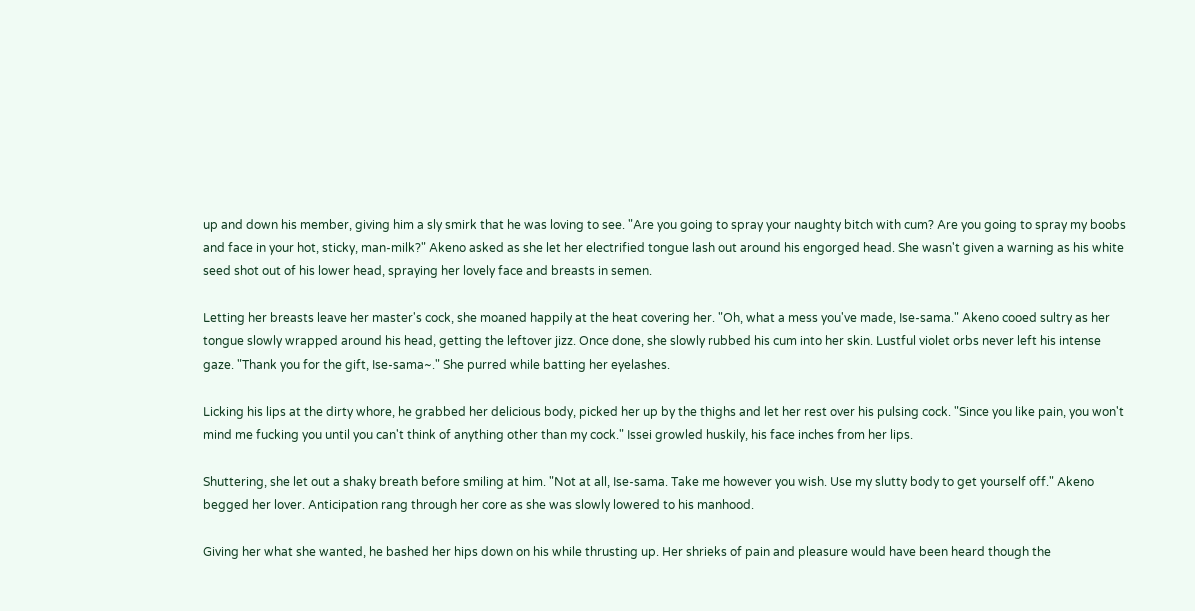up and down his member, giving him a sly smirk that he was loving to see. "Are you going to spray your naughty bitch with cum? Are you going to spray my boobs and face in your hot, sticky, man-milk?" Akeno asked as she let her electrified tongue lash out around his engorged head. She wasn't given a warning as his white seed shot out of his lower head, spraying her lovely face and breasts in semen.

Letting her breasts leave her master's cock, she moaned happily at the heat covering her. "Oh, what a mess you've made, Ise-sama." Akeno cooed sultry as her tongue slowly wrapped around his head, getting the leftover jizz. Once done, she slowly rubbed his cum into her skin. Lustful violet orbs never left his intense gaze. "Thank you for the gift, Ise-sama~." She purred while batting her eyelashes.

Licking his lips at the dirty whore, he grabbed her delicious body, picked her up by the thighs and let her rest over his pulsing cock. "Since you like pain, you won't mind me fucking you until you can't think of anything other than my cock." Issei growled huskily, his face inches from her lips.

Shuttering, she let out a shaky breath before smiling at him. "Not at all, Ise-sama. Take me however you wish. Use my slutty body to get yourself off." Akeno begged her lover. Anticipation rang through her core as she was slowly lowered to his manhood.

Giving her what she wanted, he bashed her hips down on his while thrusting up. Her shrieks of pain and pleasure would have been heard though the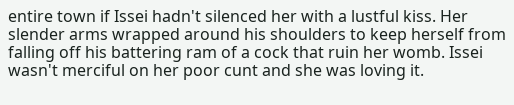entire town if Issei hadn't silenced her with a lustful kiss. Her slender arms wrapped around his shoulders to keep herself from falling off his battering ram of a cock that ruin her womb. Issei wasn't merciful on her poor cunt and she was loving it.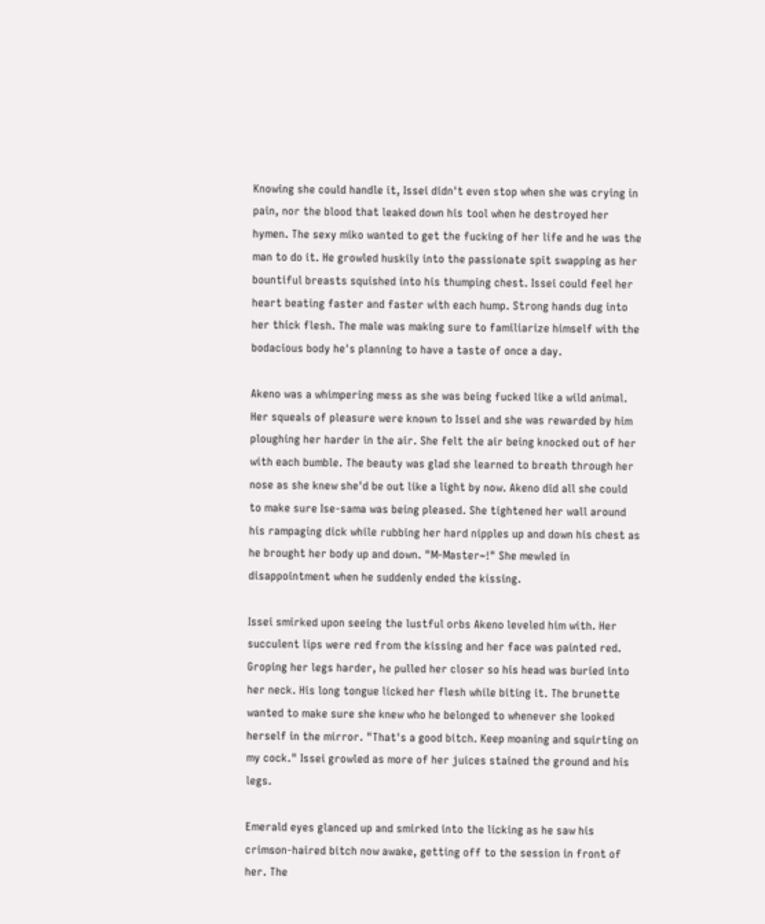Knowing she could handle it, Issei didn't even stop when she was crying in pain, nor the blood that leaked down his tool when he destroyed her hymen. The sexy miko wanted to get the fucking of her life and he was the man to do it. He growled huskily into the passionate spit swapping as her bountiful breasts squished into his thumping chest. Issei could feel her heart beating faster and faster with each hump. Strong hands dug into her thick flesh. The male was making sure to familiarize himself with the bodacious body he's planning to have a taste of once a day.

Akeno was a whimpering mess as she was being fucked like a wild animal. Her squeals of pleasure were known to Issei and she was rewarded by him ploughing her harder in the air. She felt the air being knocked out of her with each bumble. The beauty was glad she learned to breath through her nose as she knew she'd be out like a light by now. Akeno did all she could to make sure Ise-sama was being pleased. She tightened her wall around his rampaging dick while rubbing her hard nipples up and down his chest as he brought her body up and down. "M-Master~!" She mewled in disappointment when he suddenly ended the kissing.

Issei smirked upon seeing the lustful orbs Akeno leveled him with. Her succulent lips were red from the kissing and her face was painted red. Groping her legs harder, he pulled her closer so his head was buried into her neck. His long tongue licked her flesh while biting it. The brunette wanted to make sure she knew who he belonged to whenever she looked herself in the mirror. "That's a good bitch. Keep moaning and squirting on my cock." Issei growled as more of her juices stained the ground and his legs.

Emerald eyes glanced up and smirked into the licking as he saw his crimson-haired bitch now awake, getting off to the session in front of her. The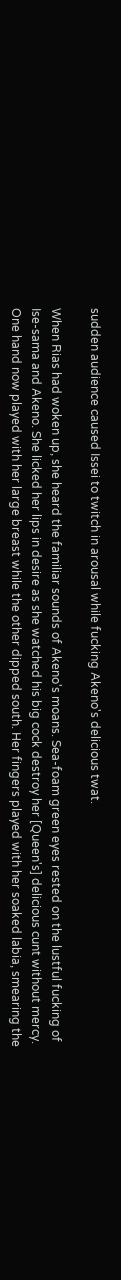sudden audience caused Issei to twitch in arousal while fucking Akeno's delicious twat.

When Rias had woken up, she heard the familiar sounds of Akeno's moans. Sea-foam green eyes rested on the lustful fucking of Ise-sama and Akeno. She licked her lips in desire as she watched his big cock destroy her [Queen's] delicious cunt without mercy. One hand now played with her large breast while the other dipped south. Her fingers played with her soaked labia, smearing the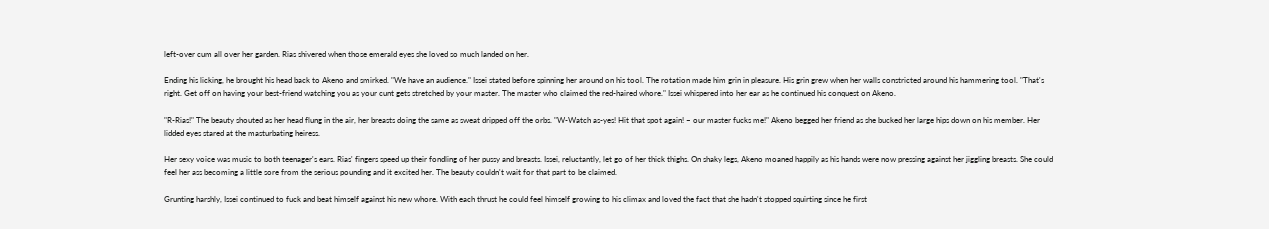left-over cum all over her garden. Rias shivered when those emerald eyes she loved so much landed on her.

Ending his licking, he brought his head back to Akeno and smirked. "We have an audience." Issei stated before spinning her around on his tool. The rotation made him grin in pleasure. His grin grew when her walls constricted around his hammering tool. "That's right. Get off on having your best-friend watching you as your cunt gets stretched by your master. The master who claimed the red-haired whore." Issei whispered into her ear as he continued his conquest on Akeno.

"R-Rias!" The beauty shouted as her head flung in the air, her breasts doing the same as sweat dripped off the orbs. "W-Watch as-yes! Hit that spot again! – our master fucks me!" Akeno begged her friend as she bucked her large hips down on his member. Her lidded eyes stared at the masturbating heiress.

Her sexy voice was music to both teenager's ears. Rias' fingers speed up their fondling of her pussy and breasts. Issei, reluctantly, let go of her thick thighs. On shaky legs, Akeno moaned happily as his hands were now pressing against her jiggling breasts. She could feel her ass becoming a little sore from the serious pounding and it excited her. The beauty couldn't wait for that part to be claimed.

Grunting harshly, Issei continued to fuck and beat himself against his new whore. With each thrust he could feel himself growing to his climax and loved the fact that she hadn't stopped squirting since he first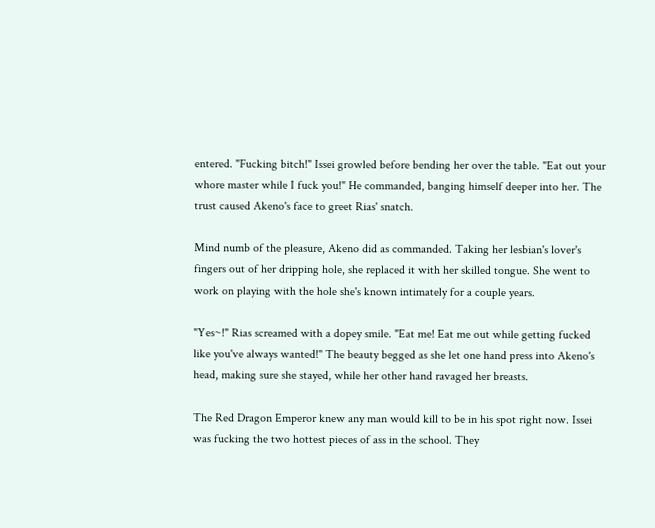entered. "Fucking bitch!" Issei growled before bending her over the table. "Eat out your whore master while I fuck you!" He commanded, banging himself deeper into her. The trust caused Akeno's face to greet Rias' snatch.

Mind numb of the pleasure, Akeno did as commanded. Taking her lesbian's lover's fingers out of her dripping hole, she replaced it with her skilled tongue. She went to work on playing with the hole she's known intimately for a couple years.

"Yes~!" Rias screamed with a dopey smile. "Eat me! Eat me out while getting fucked like you've always wanted!" The beauty begged as she let one hand press into Akeno's head, making sure she stayed, while her other hand ravaged her breasts.

The Red Dragon Emperor knew any man would kill to be in his spot right now. Issei was fucking the two hottest pieces of ass in the school. They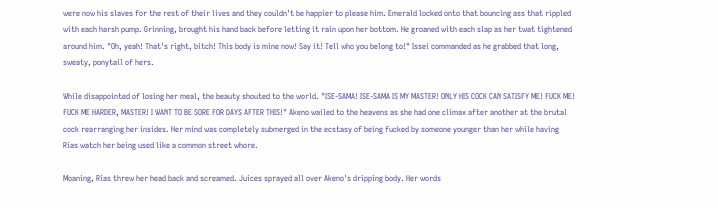were now his slaves for the rest of their lives and they couldn't be happier to please him. Emerald locked onto that bouncing ass that rippled with each harsh pump. Grinning, brought his hand back before letting it rain upon her bottom. He groaned with each slap as her twat tightened around him. "Oh, yeah! That's right, bitch! This body is mine now! Say it! Tell who you belong to!" Issei commanded as he grabbed that long, sweaty, ponytail of hers.

While disappointed of losing her meal, the beauty shouted to the world. "ISE-SAMA! ISE-SAMA IS MY MASTER! ONLY HIS COCK CAN SATISFY ME! FUCK ME! FUCK ME HARDER, MASTER! I WANT TO BE SORE FOR DAYS AFTER THIS!" Akeno wailed to the heavens as she had one climax after another at the brutal cock rearranging her insides. Her mind was completely submerged in the ecstasy of being fucked by someone younger than her while having Rias watch her being used like a common street whore.

Moaning, Rias threw her head back and screamed. Juices sprayed all over Akeno's dripping body. Her words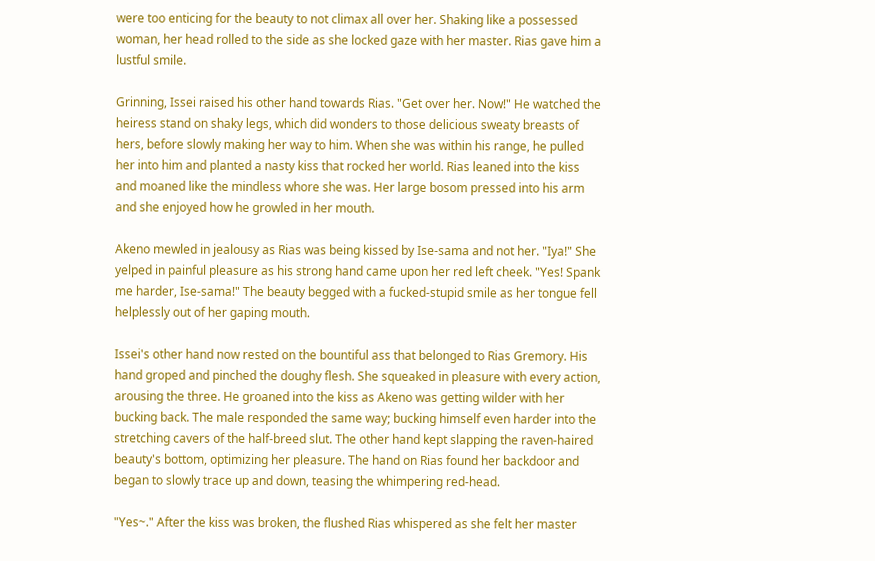were too enticing for the beauty to not climax all over her. Shaking like a possessed woman, her head rolled to the side as she locked gaze with her master. Rias gave him a lustful smile.

Grinning, Issei raised his other hand towards Rias. "Get over her. Now!" He watched the heiress stand on shaky legs, which did wonders to those delicious sweaty breasts of hers, before slowly making her way to him. When she was within his range, he pulled her into him and planted a nasty kiss that rocked her world. Rias leaned into the kiss and moaned like the mindless whore she was. Her large bosom pressed into his arm and she enjoyed how he growled in her mouth.

Akeno mewled in jealousy as Rias was being kissed by Ise-sama and not her. "Iya!" She yelped in painful pleasure as his strong hand came upon her red left cheek. "Yes! Spank me harder, Ise-sama!" The beauty begged with a fucked-stupid smile as her tongue fell helplessly out of her gaping mouth.

Issei's other hand now rested on the bountiful ass that belonged to Rias Gremory. His hand groped and pinched the doughy flesh. She squeaked in pleasure with every action, arousing the three. He groaned into the kiss as Akeno was getting wilder with her bucking back. The male responded the same way; bucking himself even harder into the stretching cavers of the half-breed slut. The other hand kept slapping the raven-haired beauty's bottom, optimizing her pleasure. The hand on Rias found her backdoor and began to slowly trace up and down, teasing the whimpering red-head.

"Yes~." After the kiss was broken, the flushed Rias whispered as she felt her master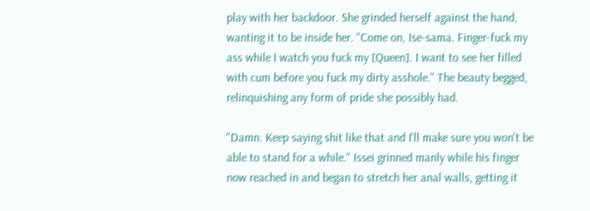play with her backdoor. She grinded herself against the hand, wanting it to be inside her. "Come on, Ise-sama. Finger-fuck my ass while I watch you fuck my [Queen]. I want to see her filled with cum before you fuck my dirty asshole." The beauty begged, relinquishing any form of pride she possibly had.

"Damn. Keep saying shit like that and I'll make sure you won't be able to stand for a while." Issei grinned manly while his finger now reached in and began to stretch her anal walls, getting it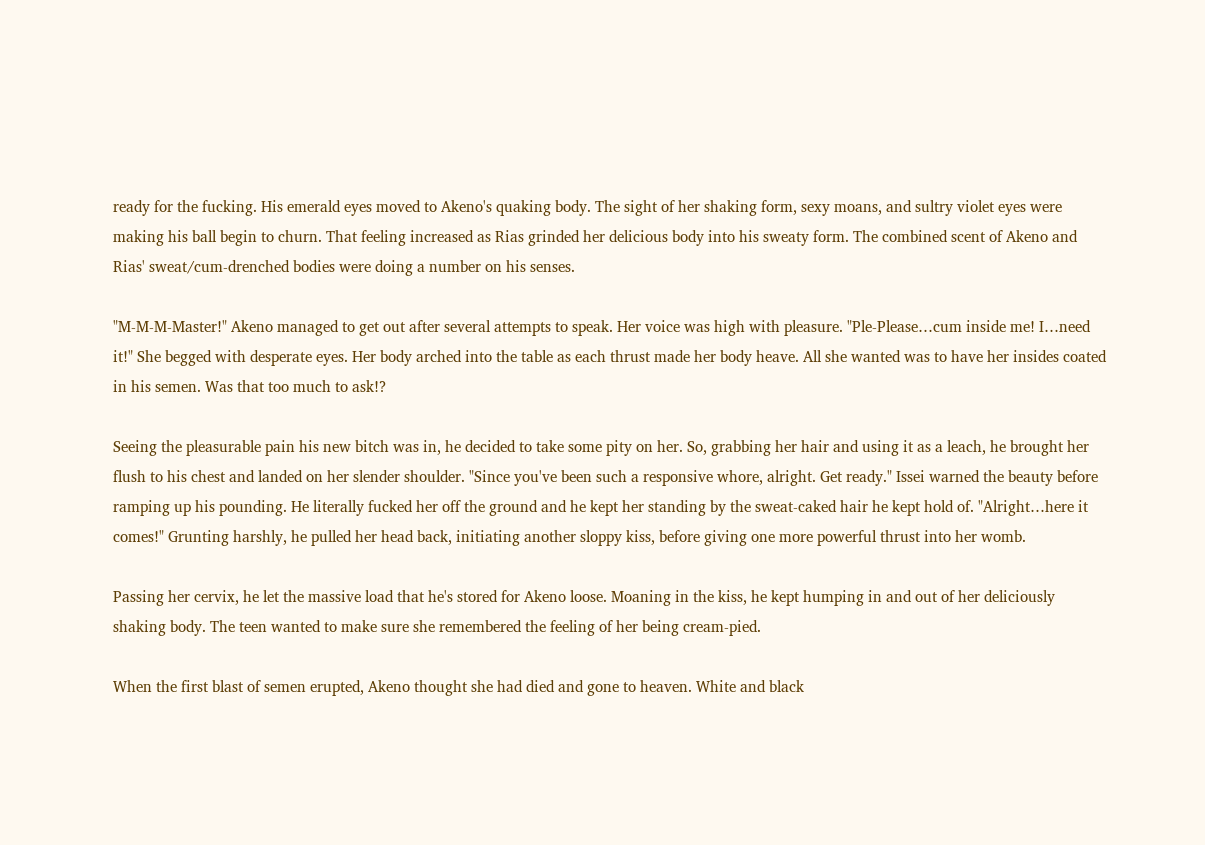ready for the fucking. His emerald eyes moved to Akeno's quaking body. The sight of her shaking form, sexy moans, and sultry violet eyes were making his ball begin to churn. That feeling increased as Rias grinded her delicious body into his sweaty form. The combined scent of Akeno and Rias' sweat/cum-drenched bodies were doing a number on his senses.

"M-M-M-Master!" Akeno managed to get out after several attempts to speak. Her voice was high with pleasure. "Ple-Please…cum inside me! I…need it!" She begged with desperate eyes. Her body arched into the table as each thrust made her body heave. All she wanted was to have her insides coated in his semen. Was that too much to ask!?

Seeing the pleasurable pain his new bitch was in, he decided to take some pity on her. So, grabbing her hair and using it as a leach, he brought her flush to his chest and landed on her slender shoulder. "Since you've been such a responsive whore, alright. Get ready." Issei warned the beauty before ramping up his pounding. He literally fucked her off the ground and he kept her standing by the sweat-caked hair he kept hold of. "Alright…here it comes!" Grunting harshly, he pulled her head back, initiating another sloppy kiss, before giving one more powerful thrust into her womb.

Passing her cervix, he let the massive load that he's stored for Akeno loose. Moaning in the kiss, he kept humping in and out of her deliciously shaking body. The teen wanted to make sure she remembered the feeling of her being cream-pied.

When the first blast of semen erupted, Akeno thought she had died and gone to heaven. White and black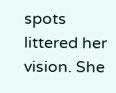spots littered her vision. She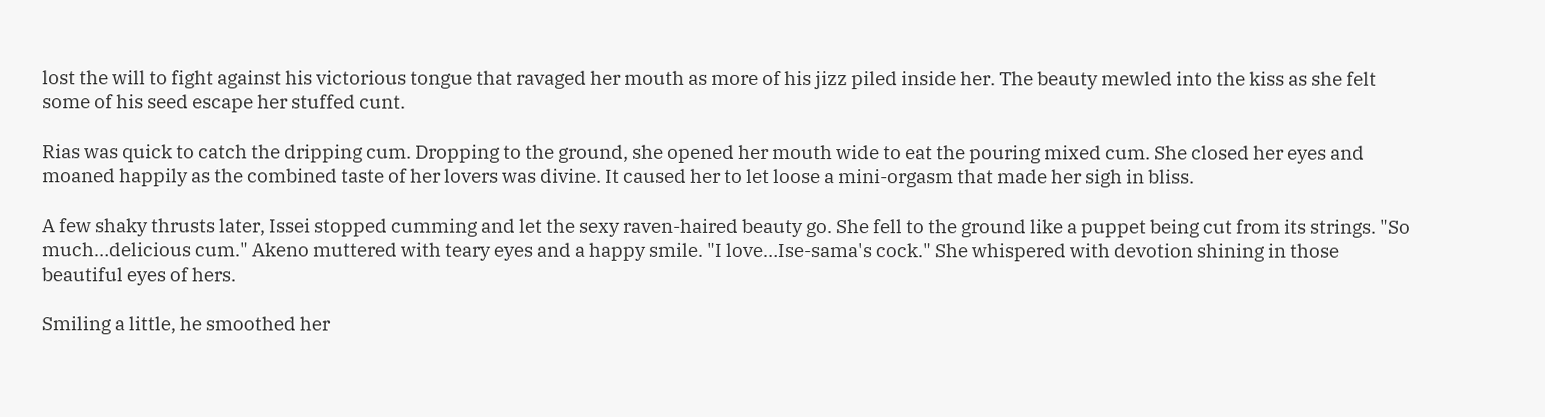lost the will to fight against his victorious tongue that ravaged her mouth as more of his jizz piled inside her. The beauty mewled into the kiss as she felt some of his seed escape her stuffed cunt.

Rias was quick to catch the dripping cum. Dropping to the ground, she opened her mouth wide to eat the pouring mixed cum. She closed her eyes and moaned happily as the combined taste of her lovers was divine. It caused her to let loose a mini-orgasm that made her sigh in bliss.

A few shaky thrusts later, Issei stopped cumming and let the sexy raven-haired beauty go. She fell to the ground like a puppet being cut from its strings. "So much…delicious cum." Akeno muttered with teary eyes and a happy smile. "I love…Ise-sama's cock." She whispered with devotion shining in those beautiful eyes of hers.

Smiling a little, he smoothed her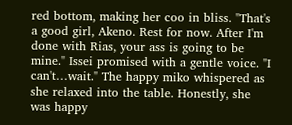red bottom, making her coo in bliss. "That's a good girl, Akeno. Rest for now. After I'm done with Rias, your ass is going to be mine." Issei promised with a gentle voice. "I can't…wait." The happy miko whispered as she relaxed into the table. Honestly, she was happy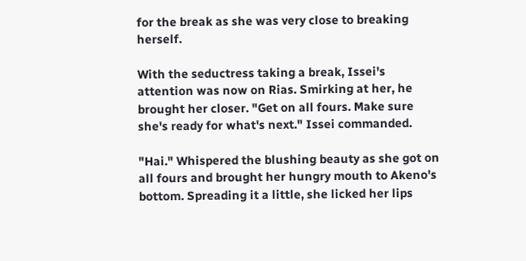for the break as she was very close to breaking herself.

With the seductress taking a break, Issei's attention was now on Rias. Smirking at her, he brought her closer. "Get on all fours. Make sure she's ready for what's next." Issei commanded.

"Hai." Whispered the blushing beauty as she got on all fours and brought her hungry mouth to Akeno's bottom. Spreading it a little, she licked her lips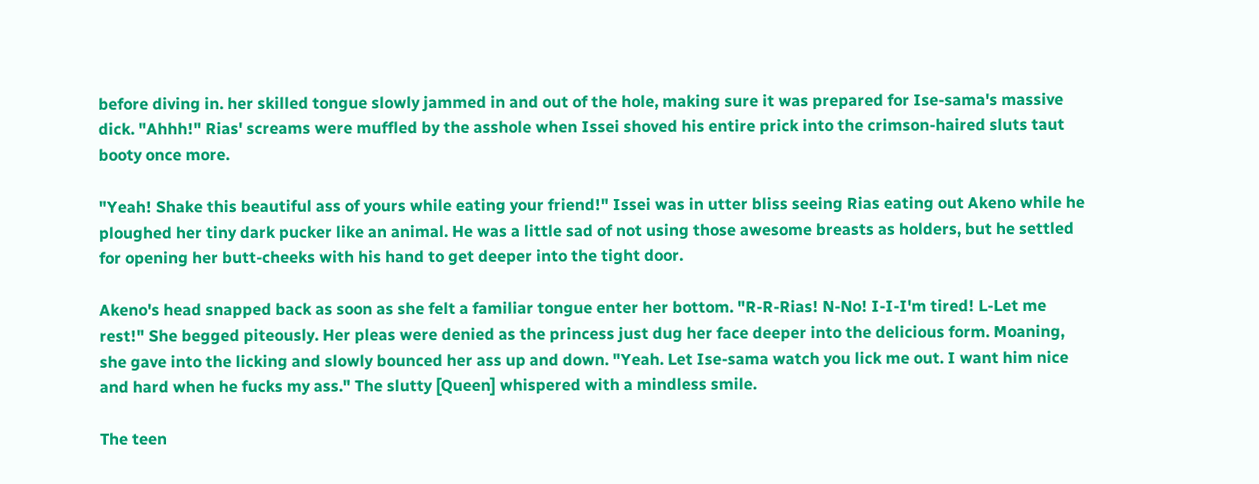before diving in. her skilled tongue slowly jammed in and out of the hole, making sure it was prepared for Ise-sama's massive dick. "Ahhh!" Rias' screams were muffled by the asshole when Issei shoved his entire prick into the crimson-haired sluts taut booty once more.

"Yeah! Shake this beautiful ass of yours while eating your friend!" Issei was in utter bliss seeing Rias eating out Akeno while he ploughed her tiny dark pucker like an animal. He was a little sad of not using those awesome breasts as holders, but he settled for opening her butt-cheeks with his hand to get deeper into the tight door.

Akeno's head snapped back as soon as she felt a familiar tongue enter her bottom. "R-R-Rias! N-No! I-I-I'm tired! L-Let me rest!" She begged piteously. Her pleas were denied as the princess just dug her face deeper into the delicious form. Moaning, she gave into the licking and slowly bounced her ass up and down. "Yeah. Let Ise-sama watch you lick me out. I want him nice and hard when he fucks my ass." The slutty [Queen] whispered with a mindless smile.

The teen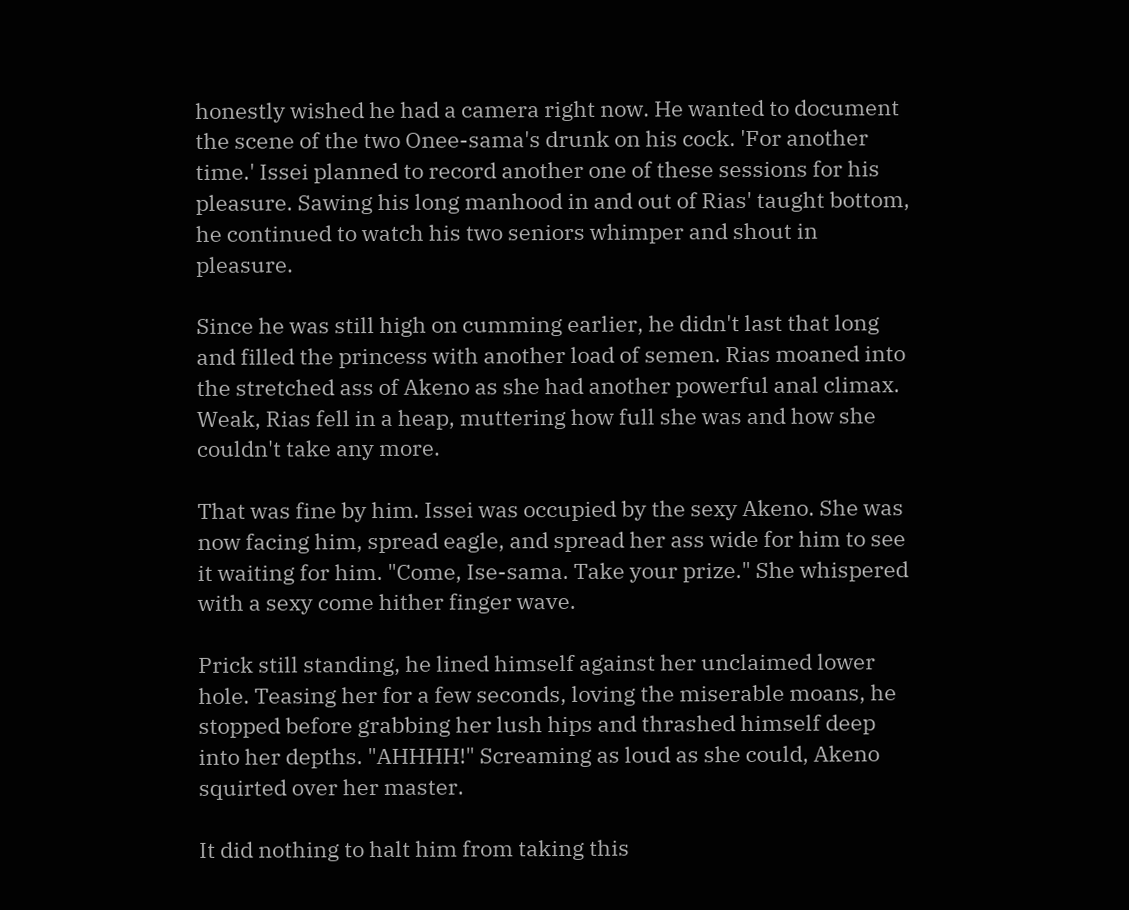honestly wished he had a camera right now. He wanted to document the scene of the two Onee-sama's drunk on his cock. 'For another time.' Issei planned to record another one of these sessions for his pleasure. Sawing his long manhood in and out of Rias' taught bottom, he continued to watch his two seniors whimper and shout in pleasure.

Since he was still high on cumming earlier, he didn't last that long and filled the princess with another load of semen. Rias moaned into the stretched ass of Akeno as she had another powerful anal climax. Weak, Rias fell in a heap, muttering how full she was and how she couldn't take any more.

That was fine by him. Issei was occupied by the sexy Akeno. She was now facing him, spread eagle, and spread her ass wide for him to see it waiting for him. "Come, Ise-sama. Take your prize." She whispered with a sexy come hither finger wave.

Prick still standing, he lined himself against her unclaimed lower hole. Teasing her for a few seconds, loving the miserable moans, he stopped before grabbing her lush hips and thrashed himself deep into her depths. "AHHHH!" Screaming as loud as she could, Akeno squirted over her master.

It did nothing to halt him from taking this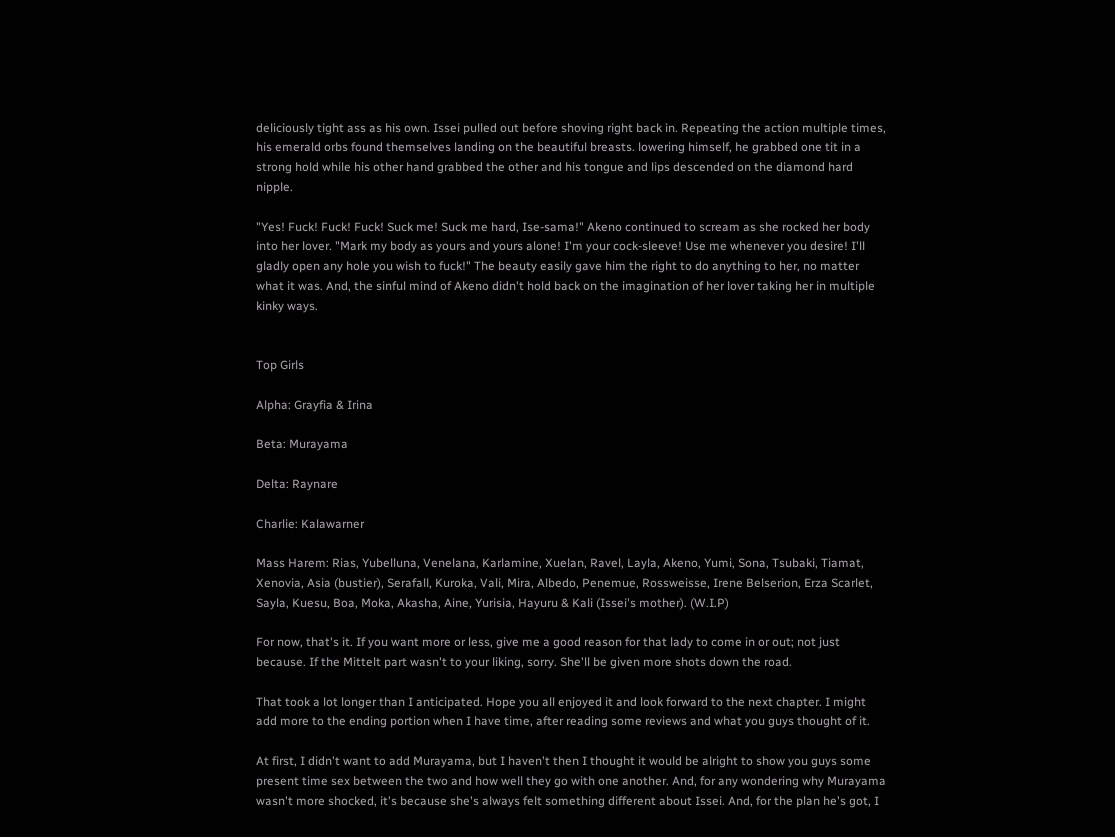deliciously tight ass as his own. Issei pulled out before shoving right back in. Repeating the action multiple times, his emerald orbs found themselves landing on the beautiful breasts. lowering himself, he grabbed one tit in a strong hold while his other hand grabbed the other and his tongue and lips descended on the diamond hard nipple.

"Yes! Fuck! Fuck! Fuck! Suck me! Suck me hard, Ise-sama!" Akeno continued to scream as she rocked her body into her lover. "Mark my body as yours and yours alone! I'm your cock-sleeve! Use me whenever you desire! I'll gladly open any hole you wish to fuck!" The beauty easily gave him the right to do anything to her, no matter what it was. And, the sinful mind of Akeno didn't hold back on the imagination of her lover taking her in multiple kinky ways.


Top Girls

Alpha: Grayfia & Irina

Beta: Murayama

Delta: Raynare

Charlie: Kalawarner

Mass Harem: Rias, Yubelluna, Venelana, Karlamine, Xuelan, Ravel, Layla, Akeno, Yumi, Sona, Tsubaki, Tiamat, Xenovia, Asia (bustier), Serafall, Kuroka, Vali, Mira, Albedo, Penemue, Rossweisse, Irene Belserion, Erza Scarlet, Sayla, Kuesu, Boa, Moka, Akasha, Aine, Yurisia, Hayuru & Kali (Issei's mother). (W.I.P)

For now, that's it. If you want more or less, give me a good reason for that lady to come in or out; not just because. If the Mittelt part wasn't to your liking, sorry. She'll be given more shots down the road.

That took a lot longer than I anticipated. Hope you all enjoyed it and look forward to the next chapter. I might add more to the ending portion when I have time, after reading some reviews and what you guys thought of it.

At first, I didn't want to add Murayama, but I haven't then I thought it would be alright to show you guys some present time sex between the two and how well they go with one another. And, for any wondering why Murayama wasn't more shocked, it's because she's always felt something different about Issei. And, for the plan he's got, I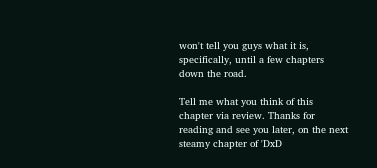won't tell you guys what it is, specifically, until a few chapters down the road.

Tell me what you think of this chapter via review. Thanks for reading and see you later, on the next steamy chapter of 'DxD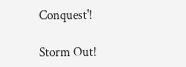Conquest'!

Storm Out!